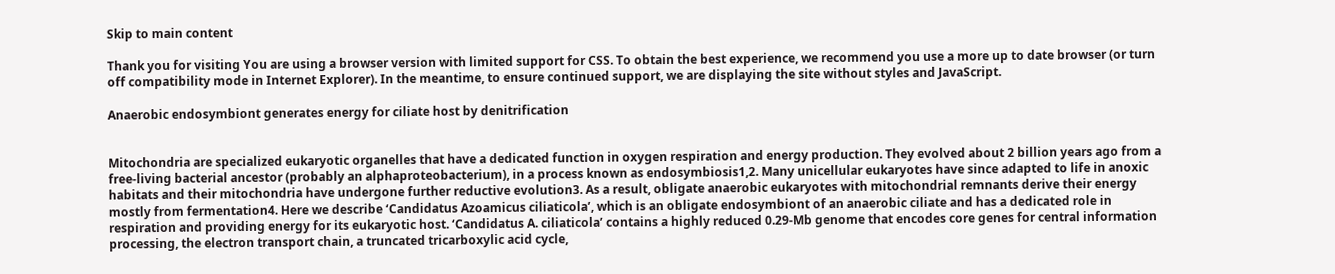Skip to main content

Thank you for visiting You are using a browser version with limited support for CSS. To obtain the best experience, we recommend you use a more up to date browser (or turn off compatibility mode in Internet Explorer). In the meantime, to ensure continued support, we are displaying the site without styles and JavaScript.

Anaerobic endosymbiont generates energy for ciliate host by denitrification


Mitochondria are specialized eukaryotic organelles that have a dedicated function in oxygen respiration and energy production. They evolved about 2 billion years ago from a free-living bacterial ancestor (probably an alphaproteobacterium), in a process known as endosymbiosis1,2. Many unicellular eukaryotes have since adapted to life in anoxic habitats and their mitochondria have undergone further reductive evolution3. As a result, obligate anaerobic eukaryotes with mitochondrial remnants derive their energy mostly from fermentation4. Here we describe ‘Candidatus Azoamicus ciliaticola’, which is an obligate endosymbiont of an anaerobic ciliate and has a dedicated role in respiration and providing energy for its eukaryotic host. ‘Candidatus A. ciliaticola’ contains a highly reduced 0.29-Mb genome that encodes core genes for central information processing, the electron transport chain, a truncated tricarboxylic acid cycle,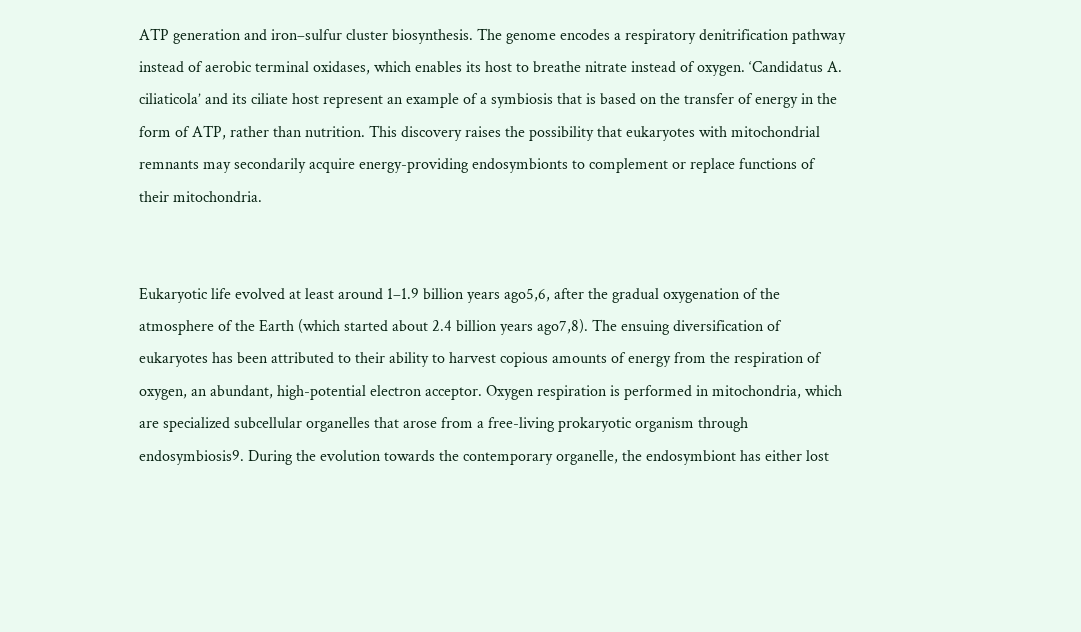ATP generation and iron–sulfur cluster biosynthesis. The genome encodes a respiratory denitrification pathway instead of aerobic terminal oxidases, which enables its host to breathe nitrate instead of oxygen. ‘Candidatus A. ciliaticola’ and its ciliate host represent an example of a symbiosis that is based on the transfer of energy in the form of ATP, rather than nutrition. This discovery raises the possibility that eukaryotes with mitochondrial remnants may secondarily acquire energy-providing endosymbionts to complement or replace functions of their mitochondria.


Eukaryotic life evolved at least around 1–1.9 billion years ago5,6, after the gradual oxygenation of the atmosphere of the Earth (which started about 2.4 billion years ago7,8). The ensuing diversification of eukaryotes has been attributed to their ability to harvest copious amounts of energy from the respiration of oxygen, an abundant, high-potential electron acceptor. Oxygen respiration is performed in mitochondria, which are specialized subcellular organelles that arose from a free-living prokaryotic organism through endosymbiosis9. During the evolution towards the contemporary organelle, the endosymbiont has either lost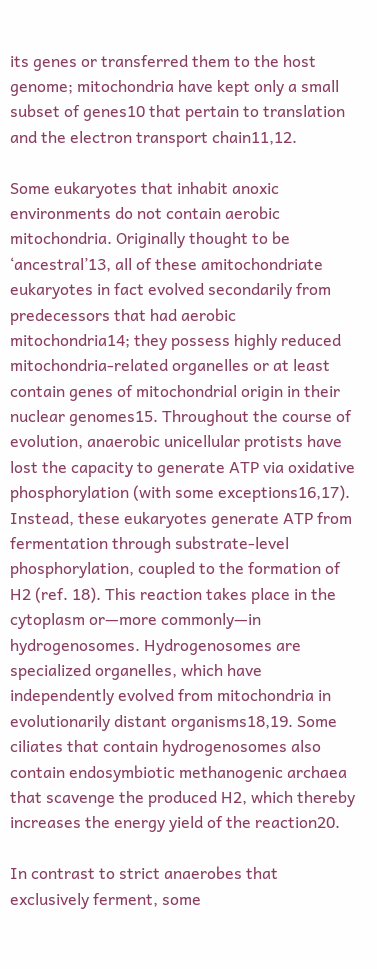its genes or transferred them to the host genome; mitochondria have kept only a small subset of genes10 that pertain to translation and the electron transport chain11,12.

Some eukaryotes that inhabit anoxic environments do not contain aerobic mitochondria. Originally thought to be ‘ancestral’13, all of these amitochondriate eukaryotes in fact evolved secondarily from predecessors that had aerobic mitochondria14; they possess highly reduced mitochondria-related organelles or at least contain genes of mitochondrial origin in their nuclear genomes15. Throughout the course of evolution, anaerobic unicellular protists have lost the capacity to generate ATP via oxidative phosphorylation (with some exceptions16,17). Instead, these eukaryotes generate ATP from fermentation through substrate-level phosphorylation, coupled to the formation of H2 (ref. 18). This reaction takes place in the cytoplasm or—more commonly—in hydrogenosomes. Hydrogenosomes are specialized organelles, which have independently evolved from mitochondria in evolutionarily distant organisms18,19. Some ciliates that contain hydrogenosomes also contain endosymbiotic methanogenic archaea that scavenge the produced H2, which thereby increases the energy yield of the reaction20.

In contrast to strict anaerobes that exclusively ferment, some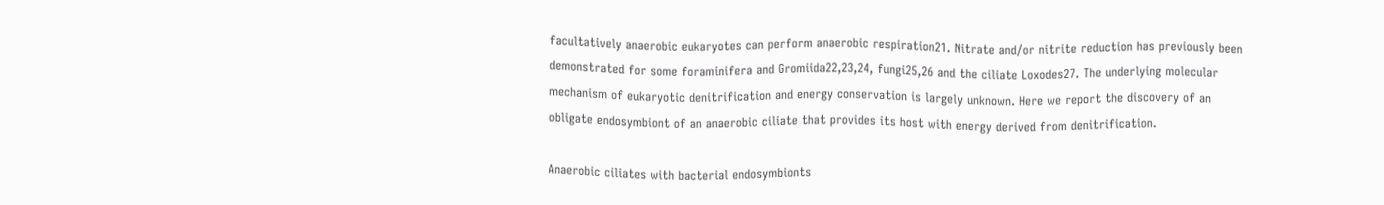facultatively anaerobic eukaryotes can perform anaerobic respiration21. Nitrate and/or nitrite reduction has previously been demonstrated for some foraminifera and Gromiida22,23,24, fungi25,26 and the ciliate Loxodes27. The underlying molecular mechanism of eukaryotic denitrification and energy conservation is largely unknown. Here we report the discovery of an obligate endosymbiont of an anaerobic ciliate that provides its host with energy derived from denitrification.

Anaerobic ciliates with bacterial endosymbionts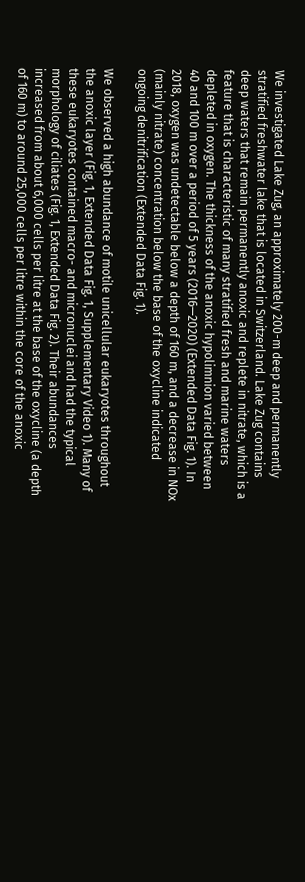We investigated Lake Zug, an approximately 200-m deep and permanently stratified freshwater lake that is located in Switzerland. Lake Zug contains deep waters that remain permanently anoxic and replete in nitrate, which is a feature that is characteristic of many stratified fresh and marine waters depleted in oxygen. The thickness of the anoxic hypolimnion varied between 40 and 100 m over a period of 5 years (2016—2020) (Extended Data Fig. 1). In 2018, oxygen was undetectable below a depth of 160 m, and a decrease in NOx (mainly nitrate) concentration below the base of the oxycline indicated ongoing denitrification (Extended Data Fig. 1).

We observed a high abundance of motile unicellular eukaryotes throughout the anoxic layer (Fig. 1, Extended Data Fig. 1, Supplementary Video 1). Many of these eukaryotes contained macro- and micronuclei and had the typical morphology of ciliates (Fig. 1, Extended Data Fig. 2). Their abundances increased from about 6,000 cells per litre at the base of the oxycline (a depth of 160 m) to around 25,000 cells per litre within the core of the anoxic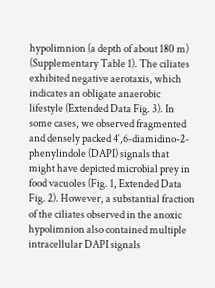hypolimnion (a depth of about 180 m) (Supplementary Table 1). The ciliates exhibited negative aerotaxis, which indicates an obligate anaerobic lifestyle (Extended Data Fig. 3). In some cases, we observed fragmented and densely packed 4′,6-diamidino-2-phenylindole (DAPI) signals that might have depicted microbial prey in food vacuoles (Fig. 1, Extended Data Fig. 2). However, a substantial fraction of the ciliates observed in the anoxic hypolimnion also contained multiple intracellular DAPI signals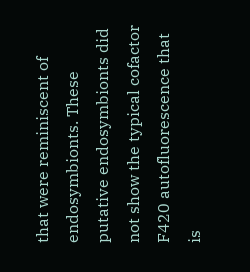that were reminiscent of endosymbionts. These putative endosymbionts did not show the typical cofactor F420 autofluorescence that is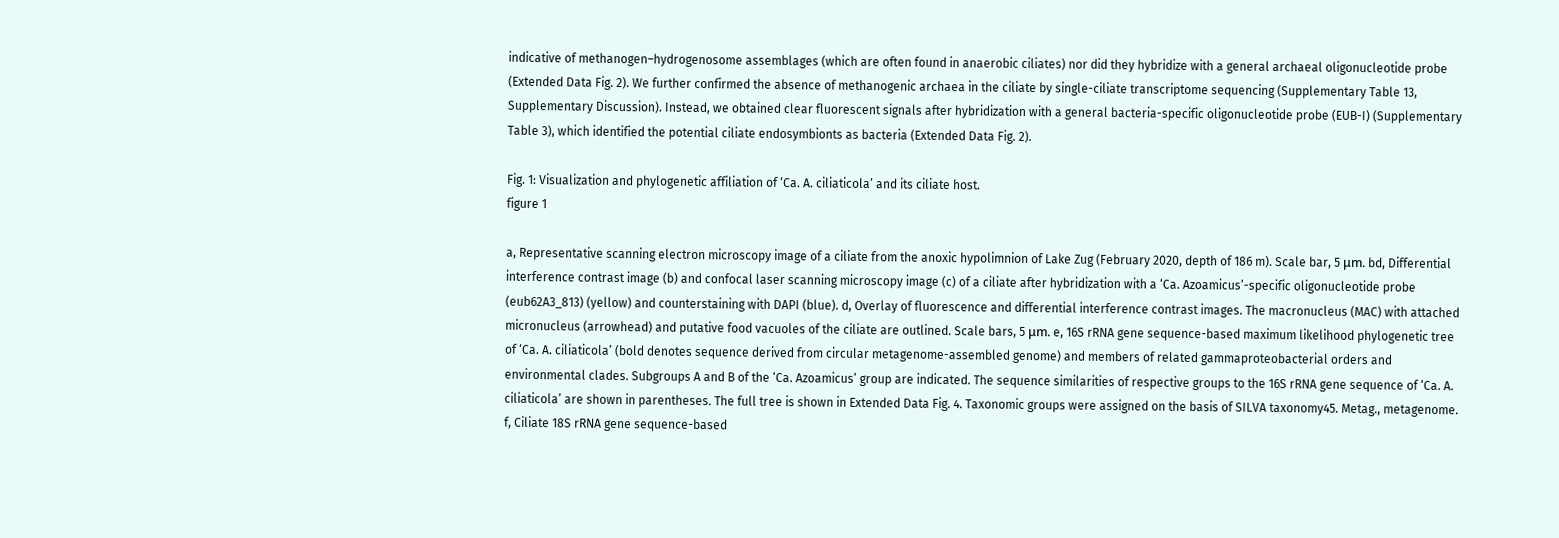indicative of methanogen–hydrogenosome assemblages (which are often found in anaerobic ciliates) nor did they hybridize with a general archaeal oligonucleotide probe (Extended Data Fig. 2). We further confirmed the absence of methanogenic archaea in the ciliate by single-ciliate transcriptome sequencing (Supplementary Table 13, Supplementary Discussion). Instead, we obtained clear fluorescent signals after hybridization with a general bacteria-specific oligonucleotide probe (EUB-I) (Supplementary Table 3), which identified the potential ciliate endosymbionts as bacteria (Extended Data Fig. 2).

Fig. 1: Visualization and phylogenetic affiliation of ‘Ca. A. ciliaticola’ and its ciliate host.
figure 1

a, Representative scanning electron microscopy image of a ciliate from the anoxic hypolimnion of Lake Zug (February 2020, depth of 186 m). Scale bar, 5 μm. bd, Differential interference contrast image (b) and confocal laser scanning microscopy image (c) of a ciliate after hybridization with a ‘Ca. Azoamicus’-specific oligonucleotide probe (eub62A3_813) (yellow) and counterstaining with DAPI (blue). d, Overlay of fluorescence and differential interference contrast images. The macronucleus (MAC) with attached micronucleus (arrowhead) and putative food vacuoles of the ciliate are outlined. Scale bars, 5 μm. e, 16S rRNA gene sequence-based maximum likelihood phylogenetic tree of ‘Ca. A. ciliaticola’ (bold denotes sequence derived from circular metagenome-assembled genome) and members of related gammaproteobacterial orders and environmental clades. Subgroups A and B of the ‘Ca. Azoamicus’ group are indicated. The sequence similarities of respective groups to the 16S rRNA gene sequence of ‘Ca. A. ciliaticola’ are shown in parentheses. The full tree is shown in Extended Data Fig. 4. Taxonomic groups were assigned on the basis of SILVA taxonomy45. Metag., metagenome. f, Ciliate 18S rRNA gene sequence-based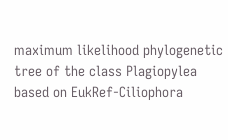maximum likelihood phylogenetic tree of the class Plagiopylea based on EukRef-Ciliophora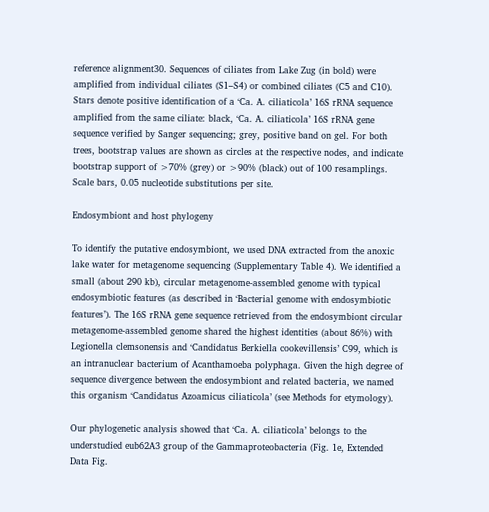reference alignment30. Sequences of ciliates from Lake Zug (in bold) were amplified from individual ciliates (S1–S4) or combined ciliates (C5 and C10). Stars denote positive identification of a ‘Ca. A. ciliaticola’ 16S rRNA sequence amplified from the same ciliate: black, ‘Ca. A. ciliaticola’ 16S rRNA gene sequence verified by Sanger sequencing; grey, positive band on gel. For both trees, bootstrap values are shown as circles at the respective nodes, and indicate bootstrap support of >70% (grey) or >90% (black) out of 100 resamplings. Scale bars, 0.05 nucleotide substitutions per site.

Endosymbiont and host phylogeny

To identify the putative endosymbiont, we used DNA extracted from the anoxic lake water for metagenome sequencing (Supplementary Table 4). We identified a small (about 290 kb), circular metagenome-assembled genome with typical endosymbiotic features (as described in ‘Bacterial genome with endosymbiotic features’). The 16S rRNA gene sequence retrieved from the endosymbiont circular metagenome-assembled genome shared the highest identities (about 86%) with Legionella clemsonensis and ‘Candidatus Berkiella cookevillensis’ C99, which is an intranuclear bacterium of Acanthamoeba polyphaga. Given the high degree of sequence divergence between the endosymbiont and related bacteria, we named this organism ‘Candidatus Azoamicus ciliaticola’ (see Methods for etymology).

Our phylogenetic analysis showed that ‘Ca. A. ciliaticola’ belongs to the understudied eub62A3 group of the Gammaproteobacteria (Fig. 1e, Extended Data Fig.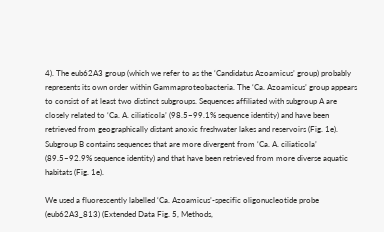4). The eub62A3 group (which we refer to as the ‘Candidatus Azoamicus’ group) probably represents its own order within Gammaproteobacteria. The ‘Ca. Azoamicus’ group appears to consist of at least two distinct subgroups. Sequences affiliated with subgroup A are closely related to ‘Ca. A. ciliaticola’ (98.5–99.1% sequence identity) and have been retrieved from geographically distant anoxic freshwater lakes and reservoirs (Fig. 1e). Subgroup B contains sequences that are more divergent from ‘Ca. A. ciliaticola’ (89.5–92.9% sequence identity) and that have been retrieved from more diverse aquatic habitats (Fig. 1e).

We used a fluorescently labelled ‘Ca. Azoamicus’-specific oligonucleotide probe (eub62A3_813) (Extended Data Fig. 5, Methods,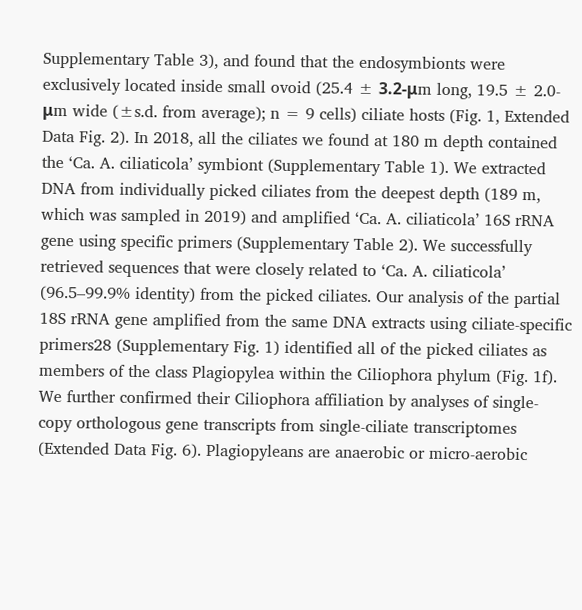Supplementary Table 3), and found that the endosymbionts were exclusively located inside small ovoid (25.4 ± 3.2-μm long, 19.5 ± 2.0-μm wide (±s.d. from average); n = 9 cells) ciliate hosts (Fig. 1, Extended Data Fig. 2). In 2018, all the ciliates we found at 180 m depth contained the ‘Ca. A. ciliaticola’ symbiont (Supplementary Table 1). We extracted DNA from individually picked ciliates from the deepest depth (189 m, which was sampled in 2019) and amplified ‘Ca. A. ciliaticola’ 16S rRNA gene using specific primers (Supplementary Table 2). We successfully retrieved sequences that were closely related to ‘Ca. A. ciliaticola’ (96.5–99.9% identity) from the picked ciliates. Our analysis of the partial 18S rRNA gene amplified from the same DNA extracts using ciliate-specific primers28 (Supplementary Fig. 1) identified all of the picked ciliates as members of the class Plagiopylea within the Ciliophora phylum (Fig. 1f). We further confirmed their Ciliophora affiliation by analyses of single-copy orthologous gene transcripts from single-ciliate transcriptomes (Extended Data Fig. 6). Plagiopyleans are anaerobic or micro-aerobic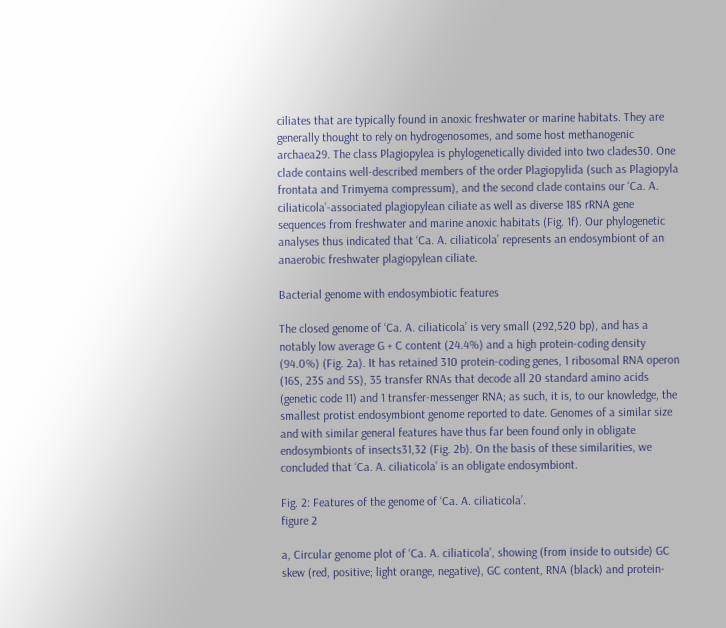ciliates that are typically found in anoxic freshwater or marine habitats. They are generally thought to rely on hydrogenosomes, and some host methanogenic archaea29. The class Plagiopylea is phylogenetically divided into two clades30. One clade contains well-described members of the order Plagiopylida (such as Plagiopyla frontata and Trimyema compressum), and the second clade contains our ‘Ca. A. ciliaticola’-associated plagiopylean ciliate as well as diverse 18S rRNA gene sequences from freshwater and marine anoxic habitats (Fig. 1f). Our phylogenetic analyses thus indicated that ‘Ca. A. ciliaticola’ represents an endosymbiont of an anaerobic freshwater plagiopylean ciliate.

Bacterial genome with endosymbiotic features

The closed genome of ‘Ca. A. ciliaticola’ is very small (292,520 bp), and has a notably low average G + C content (24.4%) and a high protein-coding density (94.0%) (Fig. 2a). It has retained 310 protein-coding genes, 1 ribosomal RNA operon (16S, 23S and 5S), 35 transfer RNAs that decode all 20 standard amino acids (genetic code 11) and 1 transfer-messenger RNA; as such, it is, to our knowledge, the smallest protist endosymbiont genome reported to date. Genomes of a similar size and with similar general features have thus far been found only in obligate endosymbionts of insects31,32 (Fig. 2b). On the basis of these similarities, we concluded that ‘Ca. A. ciliaticola’ is an obligate endosymbiont.

Fig. 2: Features of the genome of ‘Ca. A. ciliaticola’.
figure 2

a, Circular genome plot of ‘Ca. A. ciliaticola’, showing (from inside to outside) GC skew (red, positive; light orange, negative), GC content, RNA (black) and protein-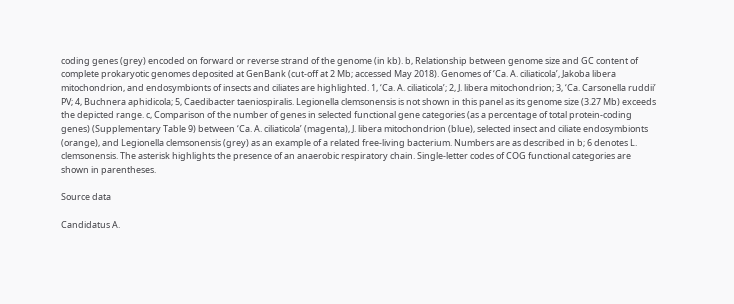coding genes (grey) encoded on forward or reverse strand of the genome (in kb). b, Relationship between genome size and GC content of complete prokaryotic genomes deposited at GenBank (cut-off at 2 Mb; accessed May 2018). Genomes of ‘Ca. A. ciliaticola’, Jakoba libera mitochondrion, and endosymbionts of insects and ciliates are highlighted. 1, ‘Ca. A. ciliaticola’; 2, J. libera mitochondrion; 3, ‘Ca. Carsonella ruddii’ PV; 4, Buchnera aphidicola; 5, Caedibacter taeniospiralis. Legionella clemsonensis is not shown in this panel as its genome size (3.27 Mb) exceeds the depicted range. c, Comparison of the number of genes in selected functional gene categories (as a percentage of total protein-coding genes) (Supplementary Table 9) between ‘Ca. A. ciliaticola’ (magenta), J. libera mitochondrion (blue), selected insect and ciliate endosymbionts (orange), and Legionella clemsonensis (grey) as an example of a related free-living bacterium. Numbers are as described in b; 6 denotes L. clemsonensis. The asterisk highlights the presence of an anaerobic respiratory chain. Single-letter codes of COG functional categories are shown in parentheses.

Source data

Candidatus A.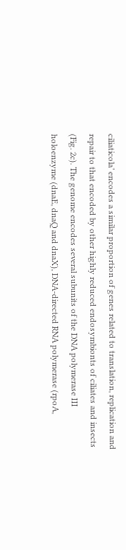ciliaticola’ encodes a similar proportion of genes related to translation, replication and repair to that encoded by other highly reduced endosymbionts of ciliates and insects (Fig. 2c). The genome encodes several subunits of the DNA polymerase III holoenzyme (dnaE, dnaQ and dnaX), DNA-directed RNA polymerase (rpoA,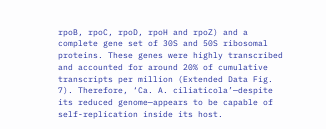rpoB, rpoC, rpoD, rpoH and rpoZ) and a complete gene set of 30S and 50S ribosomal proteins. These genes were highly transcribed and accounted for around 20% of cumulative transcripts per million (Extended Data Fig. 7). Therefore, ‘Ca. A. ciliaticola’—despite its reduced genome—appears to be capable of self-replication inside its host.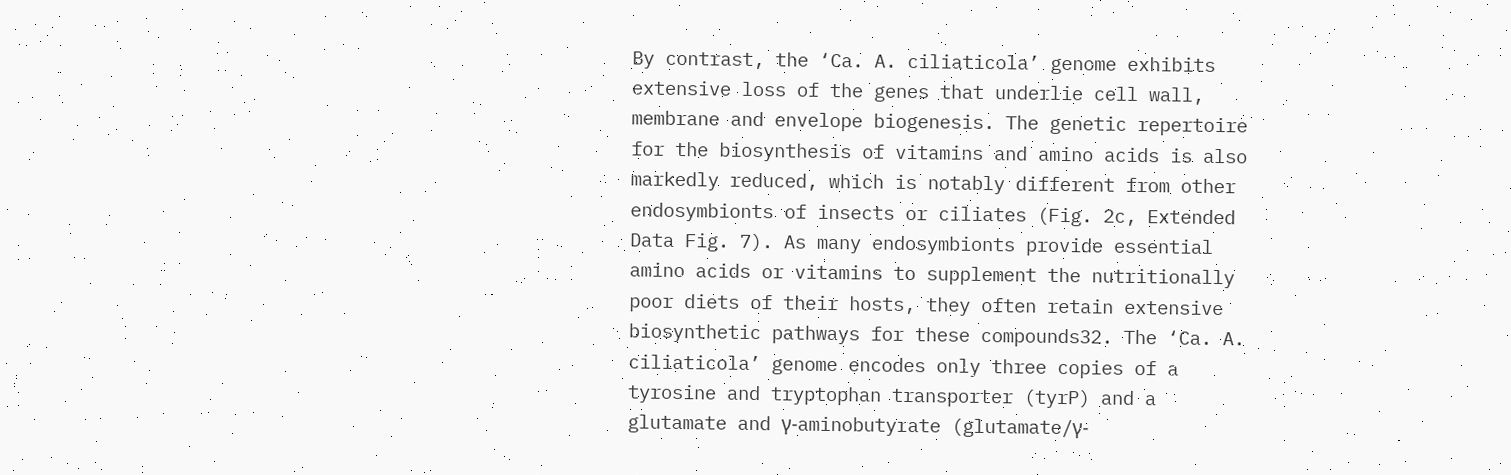By contrast, the ‘Ca. A. ciliaticola’ genome exhibits extensive loss of the genes that underlie cell wall, membrane and envelope biogenesis. The genetic repertoire for the biosynthesis of vitamins and amino acids is also markedly reduced, which is notably different from other endosymbionts of insects or ciliates (Fig. 2c, Extended Data Fig. 7). As many endosymbionts provide essential amino acids or vitamins to supplement the nutritionally poor diets of their hosts, they often retain extensive biosynthetic pathways for these compounds32. The ‘Ca. A. ciliaticola’ genome encodes only three copies of a tyrosine and tryptophan transporter (tyrP) and a glutamate and γ-aminobutyrate (glutamate/γ-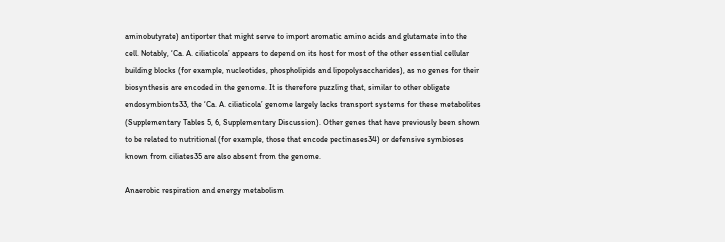aminobutyrate) antiporter that might serve to import aromatic amino acids and glutamate into the cell. Notably, ‘Ca. A. ciliaticola’ appears to depend on its host for most of the other essential cellular building blocks (for example, nucleotides, phospholipids and lipopolysaccharides), as no genes for their biosynthesis are encoded in the genome. It is therefore puzzling that, similar to other obligate endosymbionts33, the ‘Ca. A. ciliaticola’ genome largely lacks transport systems for these metabolites (Supplementary Tables 5, 6, Supplementary Discussion). Other genes that have previously been shown to be related to nutritional (for example, those that encode pectinases34) or defensive symbioses known from ciliates35 are also absent from the genome.

Anaerobic respiration and energy metabolism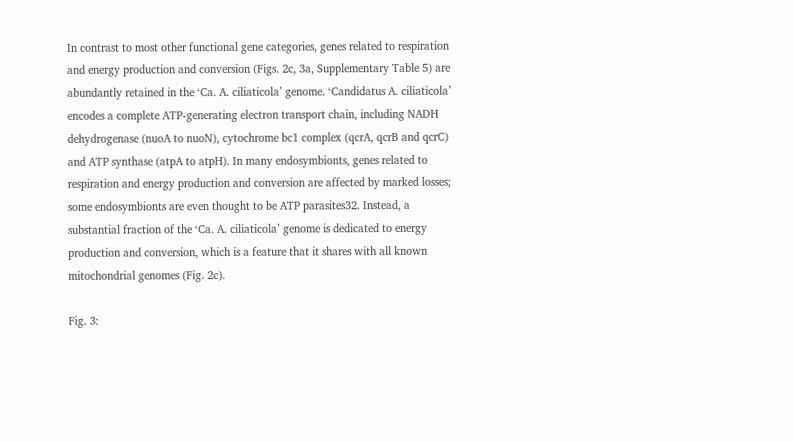In contrast to most other functional gene categories, genes related to respiration and energy production and conversion (Figs. 2c, 3a, Supplementary Table 5) are abundantly retained in the ‘Ca. A. ciliaticola’ genome. ‘Candidatus A. ciliaticola’ encodes a complete ATP-generating electron transport chain, including NADH dehydrogenase (nuoA to nuoN), cytochrome bc1 complex (qcrA, qcrB and qcrC) and ATP synthase (atpA to atpH). In many endosymbionts, genes related to respiration and energy production and conversion are affected by marked losses; some endosymbionts are even thought to be ATP parasites32. Instead, a substantial fraction of the ‘Ca. A. ciliaticola’ genome is dedicated to energy production and conversion, which is a feature that it shares with all known mitochondrial genomes (Fig. 2c).

Fig. 3: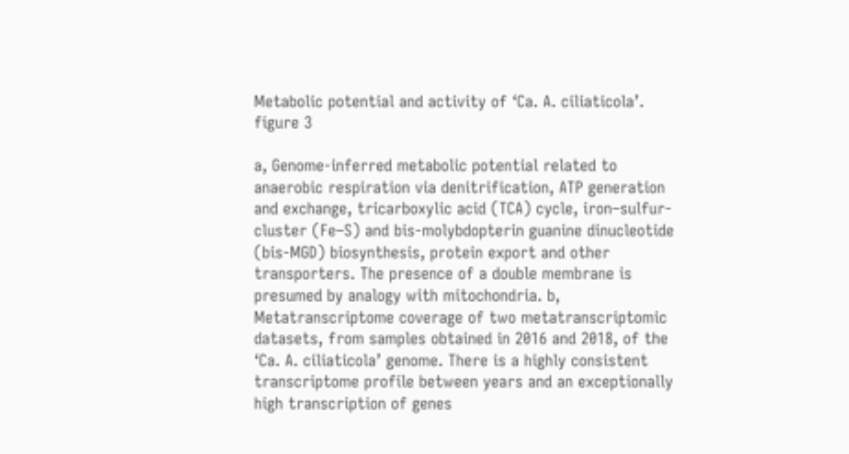Metabolic potential and activity of ‘Ca. A. ciliaticola’.
figure 3

a, Genome-inferred metabolic potential related to anaerobic respiration via denitrification, ATP generation and exchange, tricarboxylic acid (TCA) cycle, iron–sulfur-cluster (Fe–S) and bis-molybdopterin guanine dinucleotide (bis-MGD) biosynthesis, protein export and other transporters. The presence of a double membrane is presumed by analogy with mitochondria. b, Metatranscriptome coverage of two metatranscriptomic datasets, from samples obtained in 2016 and 2018, of the ‘Ca. A. ciliaticola’ genome. There is a highly consistent transcriptome profile between years and an exceptionally high transcription of genes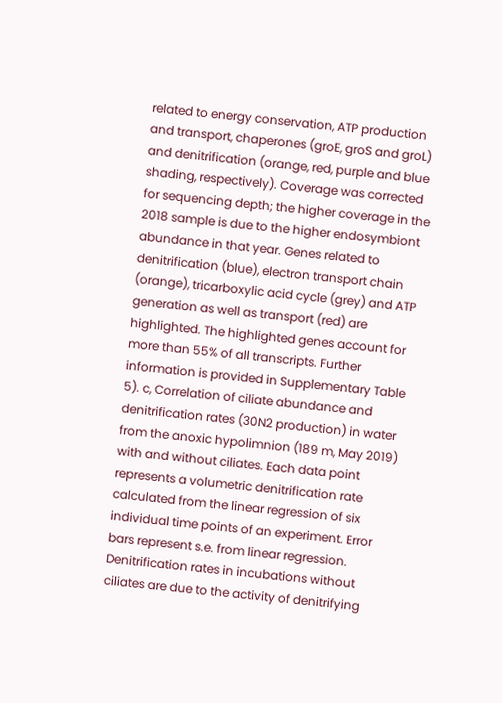related to energy conservation, ATP production and transport, chaperones (groE, groS and groL) and denitrification (orange, red, purple and blue shading, respectively). Coverage was corrected for sequencing depth; the higher coverage in the 2018 sample is due to the higher endosymbiont abundance in that year. Genes related to denitrification (blue), electron transport chain (orange), tricarboxylic acid cycle (grey) and ATP generation as well as transport (red) are highlighted. The highlighted genes account for more than 55% of all transcripts. Further information is provided in Supplementary Table 5). c, Correlation of ciliate abundance and denitrification rates (30N2 production) in water from the anoxic hypolimnion (189 m, May 2019) with and without ciliates. Each data point represents a volumetric denitrification rate calculated from the linear regression of six individual time points of an experiment. Error bars represent s.e. from linear regression. Denitrification rates in incubations without ciliates are due to the activity of denitrifying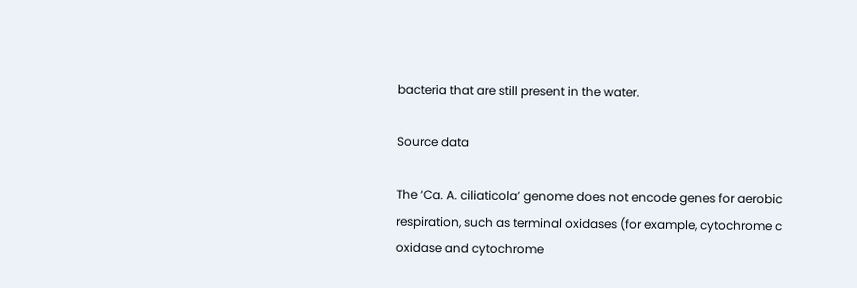bacteria that are still present in the water.

Source data

The ‘Ca. A. ciliaticola’ genome does not encode genes for aerobic respiration, such as terminal oxidases (for example, cytochrome c oxidase and cytochrome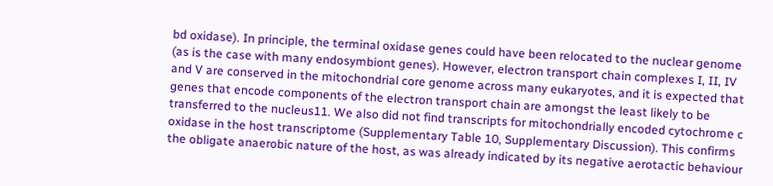bd oxidase). In principle, the terminal oxidase genes could have been relocated to the nuclear genome (as is the case with many endosymbiont genes). However, electron transport chain complexes I, II, IV and V are conserved in the mitochondrial core genome across many eukaryotes, and it is expected that genes that encode components of the electron transport chain are amongst the least likely to be transferred to the nucleus11. We also did not find transcripts for mitochondrially encoded cytochrome c oxidase in the host transcriptome (Supplementary Table 10, Supplementary Discussion). This confirms the obligate anaerobic nature of the host, as was already indicated by its negative aerotactic behaviour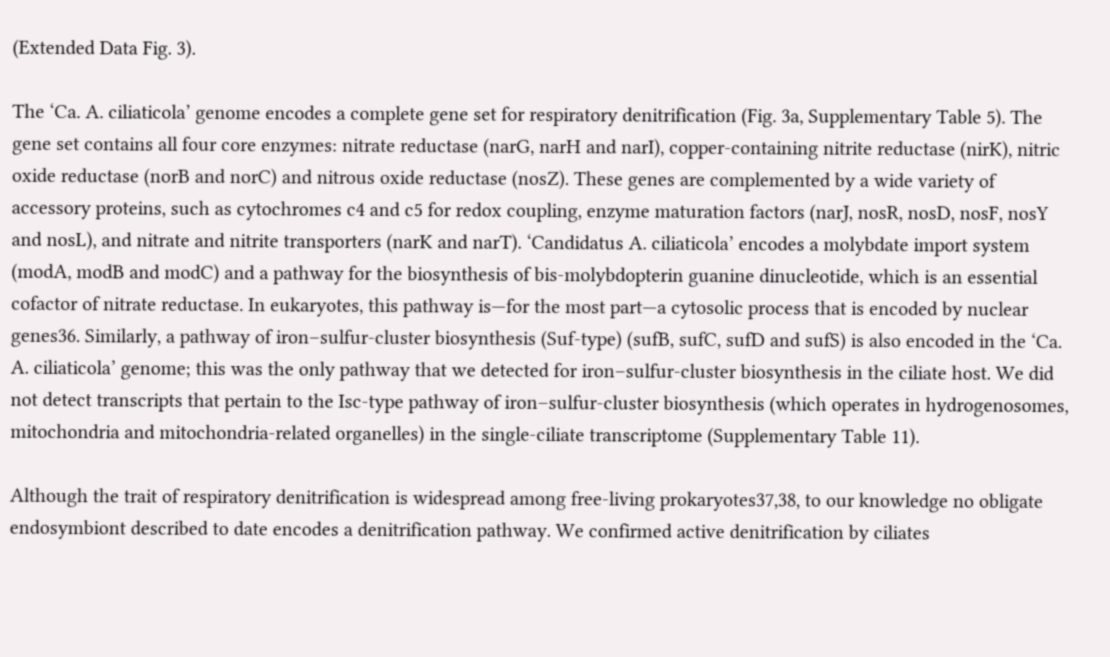(Extended Data Fig. 3).

The ‘Ca. A. ciliaticola’ genome encodes a complete gene set for respiratory denitrification (Fig. 3a, Supplementary Table 5). The gene set contains all four core enzymes: nitrate reductase (narG, narH and narI), copper-containing nitrite reductase (nirK), nitric oxide reductase (norB and norC) and nitrous oxide reductase (nosZ). These genes are complemented by a wide variety of accessory proteins, such as cytochromes c4 and c5 for redox coupling, enzyme maturation factors (narJ, nosR, nosD, nosF, nosY and nosL), and nitrate and nitrite transporters (narK and narT). ‘Candidatus A. ciliaticola’ encodes a molybdate import system (modA, modB and modC) and a pathway for the biosynthesis of bis-molybdopterin guanine dinucleotide, which is an essential cofactor of nitrate reductase. In eukaryotes, this pathway is—for the most part—a cytosolic process that is encoded by nuclear genes36. Similarly, a pathway of iron–sulfur-cluster biosynthesis (Suf-type) (sufB, sufC, sufD and sufS) is also encoded in the ‘Ca. A. ciliaticola’ genome; this was the only pathway that we detected for iron–sulfur-cluster biosynthesis in the ciliate host. We did not detect transcripts that pertain to the Isc-type pathway of iron–sulfur-cluster biosynthesis (which operates in hydrogenosomes, mitochondria and mitochondria-related organelles) in the single-ciliate transcriptome (Supplementary Table 11).

Although the trait of respiratory denitrification is widespread among free-living prokaryotes37,38, to our knowledge no obligate endosymbiont described to date encodes a denitrification pathway. We confirmed active denitrification by ciliates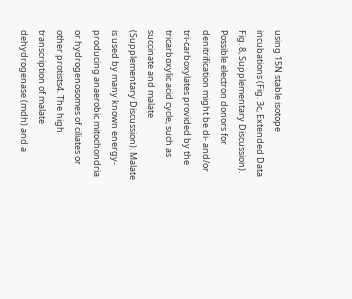using 15N stable isotope incubations (Fig. 3c, Extended Data Fig. 8, Supplementary Discussion). Possible electron donors for denitrification might be di- and/or tri-carboxylates provided by the tricarboxylic acid cycle, such as succinate and malate (Supplementary Discussion). Malate is used by many known energy-producing anaerobic mitochondria or hydrogenosomes of ciliates or other protists4. The high transcription of malate dehydrogenase (mdh) and a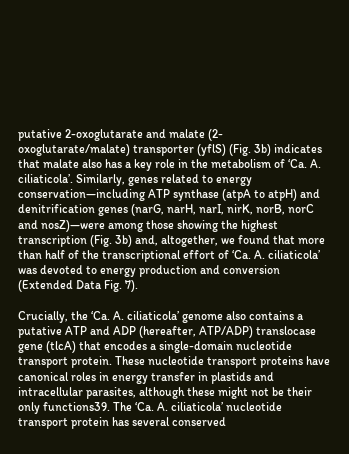putative 2-oxoglutarate and malate (2-oxoglutarate/malate) transporter (yflS) (Fig. 3b) indicates that malate also has a key role in the metabolism of ‘Ca. A. ciliaticola’. Similarly, genes related to energy conservation—including ATP synthase (atpA to atpH) and denitrification genes (narG, narH, narI, nirK, norB, norC and nosZ)—were among those showing the highest transcription (Fig. 3b) and, altogether, we found that more than half of the transcriptional effort of ‘Ca. A. ciliaticola’ was devoted to energy production and conversion (Extended Data Fig. 7).

Crucially, the ‘Ca. A. ciliaticola’ genome also contains a putative ATP and ADP (hereafter, ATP/ADP) translocase gene (tlcA) that encodes a single-domain nucleotide transport protein. These nucleotide transport proteins have canonical roles in energy transfer in plastids and intracellular parasites, although these might not be their only functions39. The ‘Ca. A. ciliaticola’ nucleotide transport protein has several conserved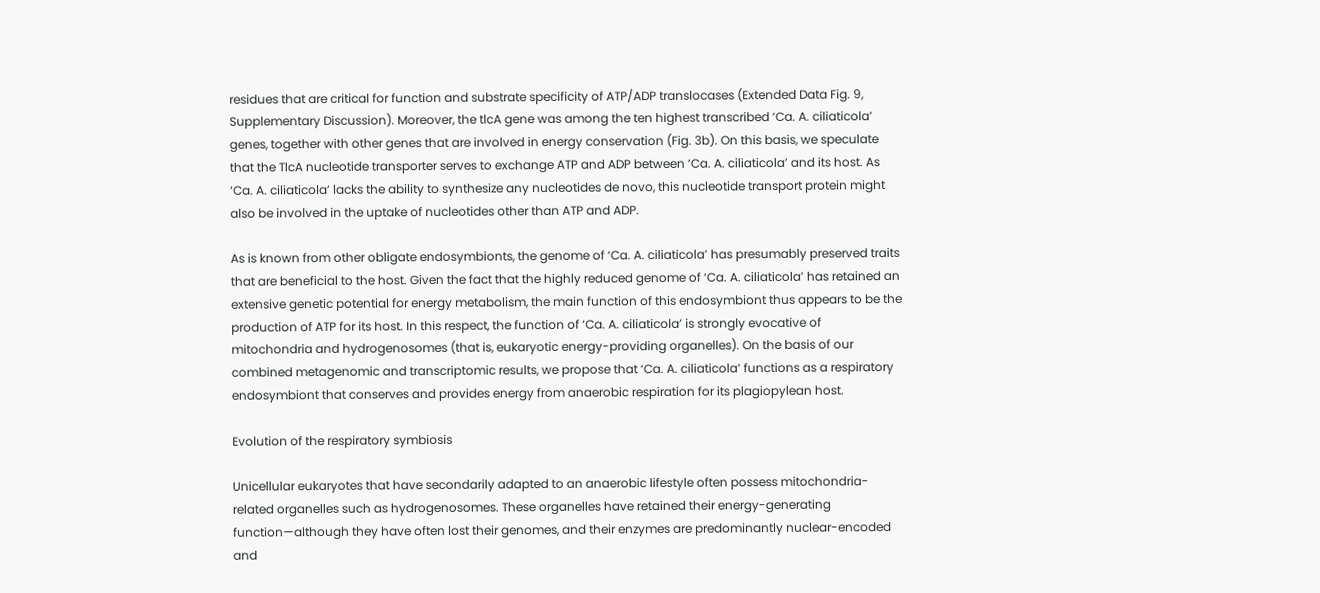residues that are critical for function and substrate specificity of ATP/ADP translocases (Extended Data Fig. 9, Supplementary Discussion). Moreover, the tlcA gene was among the ten highest transcribed ‘Ca. A. ciliaticola’ genes, together with other genes that are involved in energy conservation (Fig. 3b). On this basis, we speculate that the TlcA nucleotide transporter serves to exchange ATP and ADP between ‘Ca. A. ciliaticola’ and its host. As ‘Ca. A. ciliaticola’ lacks the ability to synthesize any nucleotides de novo, this nucleotide transport protein might also be involved in the uptake of nucleotides other than ATP and ADP.

As is known from other obligate endosymbionts, the genome of ‘Ca. A. ciliaticola’ has presumably preserved traits that are beneficial to the host. Given the fact that the highly reduced genome of ‘Ca. A. ciliaticola’ has retained an extensive genetic potential for energy metabolism, the main function of this endosymbiont thus appears to be the production of ATP for its host. In this respect, the function of ‘Ca. A. ciliaticola’ is strongly evocative of mitochondria and hydrogenosomes (that is, eukaryotic energy-providing organelles). On the basis of our combined metagenomic and transcriptomic results, we propose that ‘Ca. A. ciliaticola’ functions as a respiratory endosymbiont that conserves and provides energy from anaerobic respiration for its plagiopylean host.

Evolution of the respiratory symbiosis

Unicellular eukaryotes that have secondarily adapted to an anaerobic lifestyle often possess mitochondria-related organelles such as hydrogenosomes. These organelles have retained their energy-generating function—although they have often lost their genomes, and their enzymes are predominantly nuclear-encoded and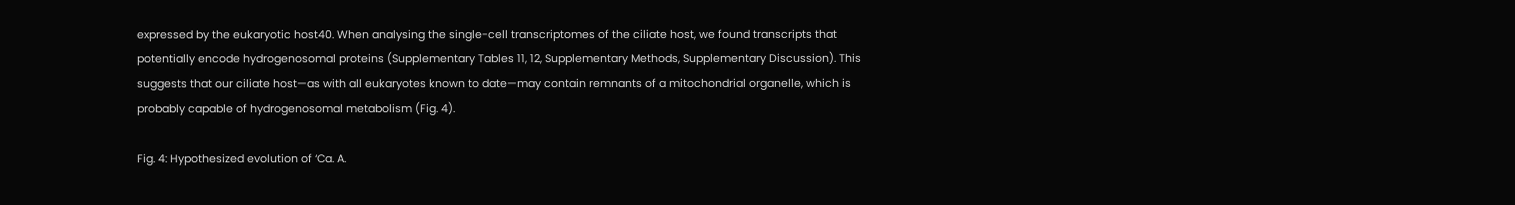expressed by the eukaryotic host40. When analysing the single-cell transcriptomes of the ciliate host, we found transcripts that potentially encode hydrogenosomal proteins (Supplementary Tables 11, 12, Supplementary Methods, Supplementary Discussion). This suggests that our ciliate host—as with all eukaryotes known to date—may contain remnants of a mitochondrial organelle, which is probably capable of hydrogenosomal metabolism (Fig. 4).

Fig. 4: Hypothesized evolution of ‘Ca. A.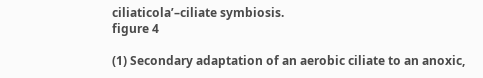ciliaticola’–ciliate symbiosis.
figure 4

(1) Secondary adaptation of an aerobic ciliate to an anoxic,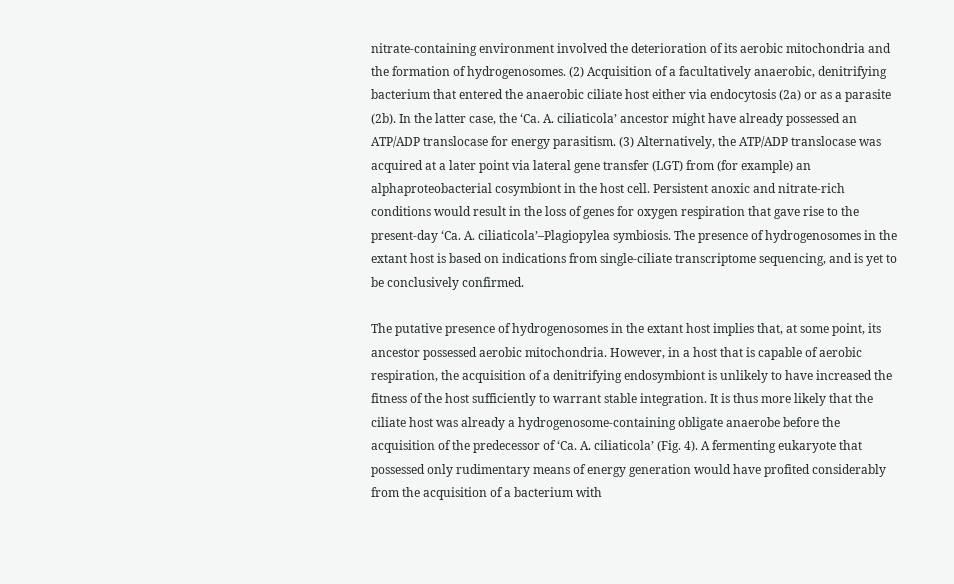nitrate-containing environment involved the deterioration of its aerobic mitochondria and the formation of hydrogenosomes. (2) Acquisition of a facultatively anaerobic, denitrifying bacterium that entered the anaerobic ciliate host either via endocytosis (2a) or as a parasite (2b). In the latter case, the ‘Ca. A. ciliaticola’ ancestor might have already possessed an ATP/ADP translocase for energy parasitism. (3) Alternatively, the ATP/ADP translocase was acquired at a later point via lateral gene transfer (LGT) from (for example) an alphaproteobacterial cosymbiont in the host cell. Persistent anoxic and nitrate-rich conditions would result in the loss of genes for oxygen respiration that gave rise to the present-day ‘Ca. A. ciliaticola’–Plagiopylea symbiosis. The presence of hydrogenosomes in the extant host is based on indications from single-ciliate transcriptome sequencing, and is yet to be conclusively confirmed.

The putative presence of hydrogenosomes in the extant host implies that, at some point, its ancestor possessed aerobic mitochondria. However, in a host that is capable of aerobic respiration, the acquisition of a denitrifying endosymbiont is unlikely to have increased the fitness of the host sufficiently to warrant stable integration. It is thus more likely that the ciliate host was already a hydrogenosome-containing obligate anaerobe before the acquisition of the predecessor of ‘Ca. A. ciliaticola’ (Fig. 4). A fermenting eukaryote that possessed only rudimentary means of energy generation would have profited considerably from the acquisition of a bacterium with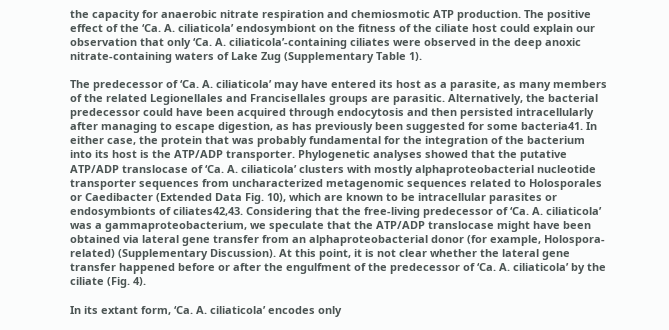the capacity for anaerobic nitrate respiration and chemiosmotic ATP production. The positive effect of the ‘Ca. A. ciliaticola’ endosymbiont on the fitness of the ciliate host could explain our observation that only ‘Ca. A. ciliaticola’-containing ciliates were observed in the deep anoxic nitrate-containing waters of Lake Zug (Supplementary Table 1).

The predecessor of ‘Ca. A. ciliaticola’ may have entered its host as a parasite, as many members of the related Legionellales and Francisellales groups are parasitic. Alternatively, the bacterial predecessor could have been acquired through endocytosis and then persisted intracellularly after managing to escape digestion, as has previously been suggested for some bacteria41. In either case, the protein that was probably fundamental for the integration of the bacterium into its host is the ATP/ADP transporter. Phylogenetic analyses showed that the putative ATP/ADP translocase of ‘Ca. A. ciliaticola’ clusters with mostly alphaproteobacterial nucleotide transporter sequences from uncharacterized metagenomic sequences related to Holosporales or Caedibacter (Extended Data Fig. 10), which are known to be intracellular parasites or endosymbionts of ciliates42,43. Considering that the free-living predecessor of ‘Ca. A. ciliaticola’ was a gammaproteobacterium, we speculate that the ATP/ADP translocase might have been obtained via lateral gene transfer from an alphaproteobacterial donor (for example, Holospora-related) (Supplementary Discussion). At this point, it is not clear whether the lateral gene transfer happened before or after the engulfment of the predecessor of ‘Ca. A. ciliaticola’ by the ciliate (Fig. 4).

In its extant form, ‘Ca. A. ciliaticola’ encodes only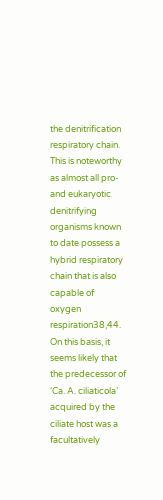the denitrification respiratory chain. This is noteworthy as almost all pro- and eukaryotic denitrifying organisms known to date possess a hybrid respiratory chain that is also capable of oxygen respiration38,44. On this basis, it seems likely that the predecessor of ‘Ca. A. ciliaticola’ acquired by the ciliate host was a facultatively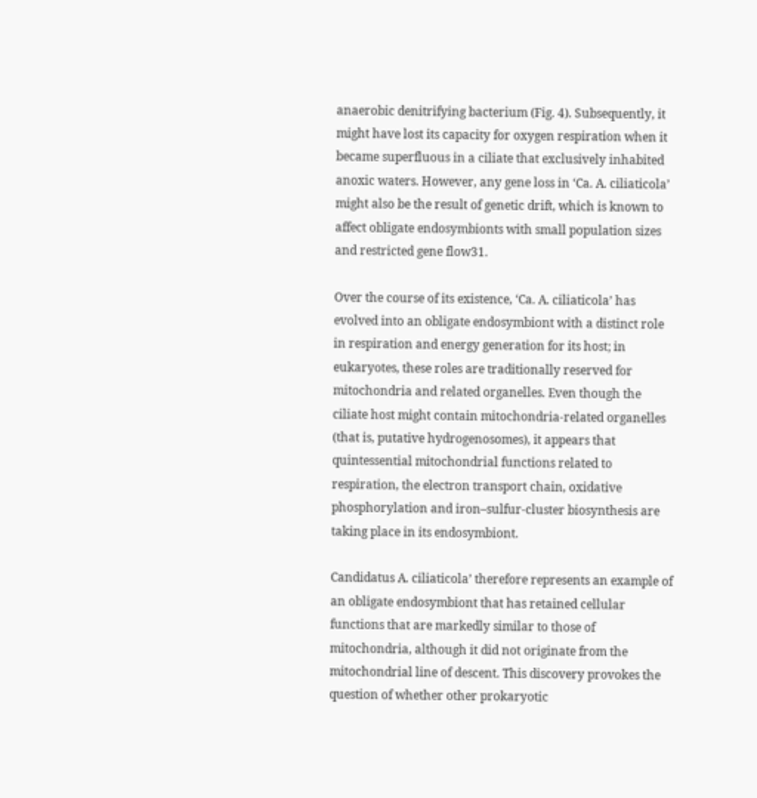anaerobic denitrifying bacterium (Fig. 4). Subsequently, it might have lost its capacity for oxygen respiration when it became superfluous in a ciliate that exclusively inhabited anoxic waters. However, any gene loss in ‘Ca. A. ciliaticola’ might also be the result of genetic drift, which is known to affect obligate endosymbionts with small population sizes and restricted gene flow31.

Over the course of its existence, ‘Ca. A. ciliaticola’ has evolved into an obligate endosymbiont with a distinct role in respiration and energy generation for its host; in eukaryotes, these roles are traditionally reserved for mitochondria and related organelles. Even though the ciliate host might contain mitochondria-related organelles (that is, putative hydrogenosomes), it appears that quintessential mitochondrial functions related to respiration, the electron transport chain, oxidative phosphorylation and iron–sulfur-cluster biosynthesis are taking place in its endosymbiont.

Candidatus A. ciliaticola’ therefore represents an example of an obligate endosymbiont that has retained cellular functions that are markedly similar to those of mitochondria, although it did not originate from the mitochondrial line of descent. This discovery provokes the question of whether other prokaryotic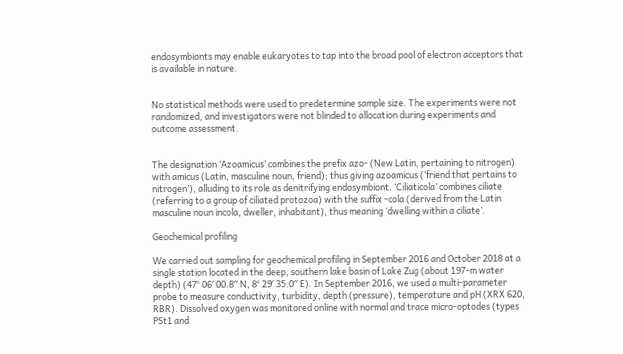endosymbionts may enable eukaryotes to tap into the broad pool of electron acceptors that is available in nature.


No statistical methods were used to predetermine sample size. The experiments were not randomized, and investigators were not blinded to allocation during experiments and outcome assessment.


The designation ‘Azoamicus’ combines the prefix azo- (New Latin, pertaining to nitrogen) with amicus (Latin, masculine noun, friend); thus giving azoamicus (‘friend that pertains to nitrogen’), alluding to its role as denitrifying endosymbiont. ‘Ciliaticola’ combines ciliate (referring to a group of ciliated protozoa) with the suffix -cola (derived from the Latin masculine noun incola, dweller, inhabitant), thus meaning ‘dwelling within a ciliate’.

Geochemical profiling

We carried out sampling for geochemical profiling in September 2016 and October 2018 at a single station located in the deep, southern lake basin of Lake Zug (about 197-m water depth) (47° 06′ 00.8′′ N, 8° 29′ 35.0′′ E). In September 2016, we used a multi-parameter probe to measure conductivity, turbidity, depth (pressure), temperature and pH (XRX 620, RBR). Dissolved oxygen was monitored online with normal and trace micro-optodes (types PSt1 and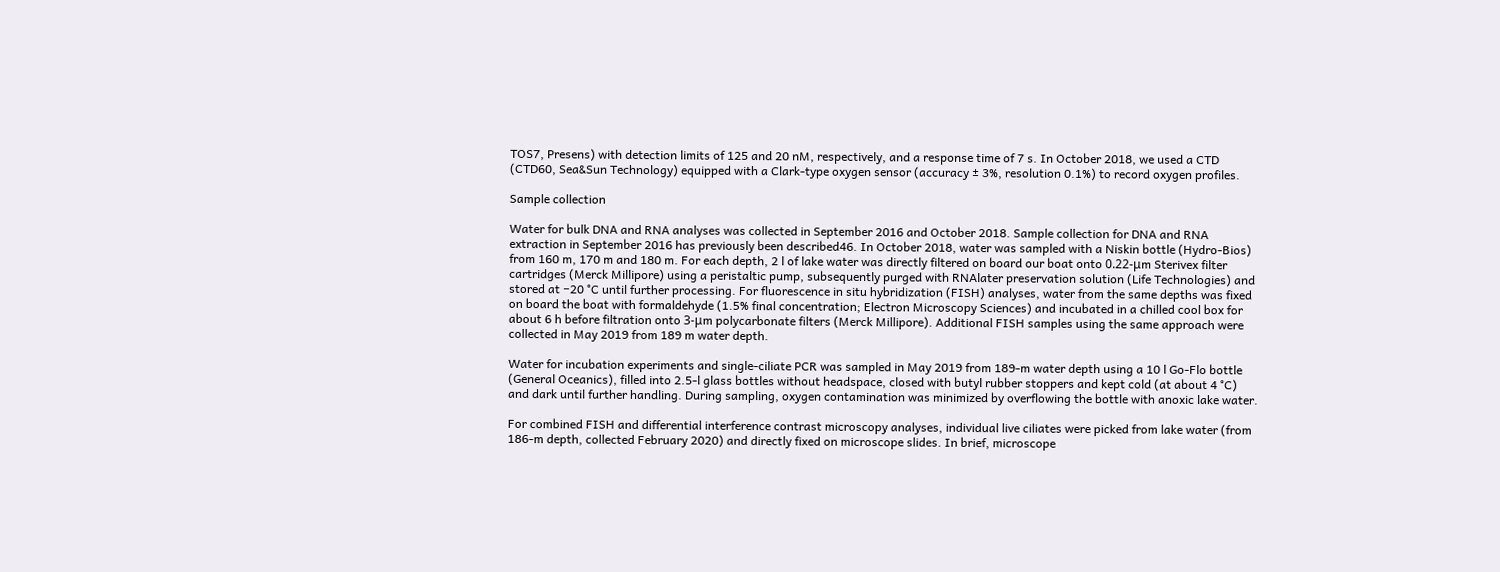TOS7, Presens) with detection limits of 125 and 20 nM, respectively, and a response time of 7 s. In October 2018, we used a CTD (CTD60, Sea&Sun Technology) equipped with a Clark-type oxygen sensor (accuracy ± 3%, resolution 0.1%) to record oxygen profiles.

Sample collection

Water for bulk DNA and RNA analyses was collected in September 2016 and October 2018. Sample collection for DNA and RNA extraction in September 2016 has previously been described46. In October 2018, water was sampled with a Niskin bottle (Hydro-Bios) from 160 m, 170 m and 180 m. For each depth, 2 l of lake water was directly filtered on board our boat onto 0.22-μm Sterivex filter cartridges (Merck Millipore) using a peristaltic pump, subsequently purged with RNAlater preservation solution (Life Technologies) and stored at −20 °C until further processing. For fluorescence in situ hybridization (FISH) analyses, water from the same depths was fixed on board the boat with formaldehyde (1.5% final concentration; Electron Microscopy Sciences) and incubated in a chilled cool box for about 6 h before filtration onto 3-μm polycarbonate filters (Merck Millipore). Additional FISH samples using the same approach were collected in May 2019 from 189 m water depth.

Water for incubation experiments and single-ciliate PCR was sampled in May 2019 from 189-m water depth using a 10 l Go-Flo bottle (General Oceanics), filled into 2.5-l glass bottles without headspace, closed with butyl rubber stoppers and kept cold (at about 4 °C) and dark until further handling. During sampling, oxygen contamination was minimized by overflowing the bottle with anoxic lake water.

For combined FISH and differential interference contrast microscopy analyses, individual live ciliates were picked from lake water (from 186-m depth, collected February 2020) and directly fixed on microscope slides. In brief, microscope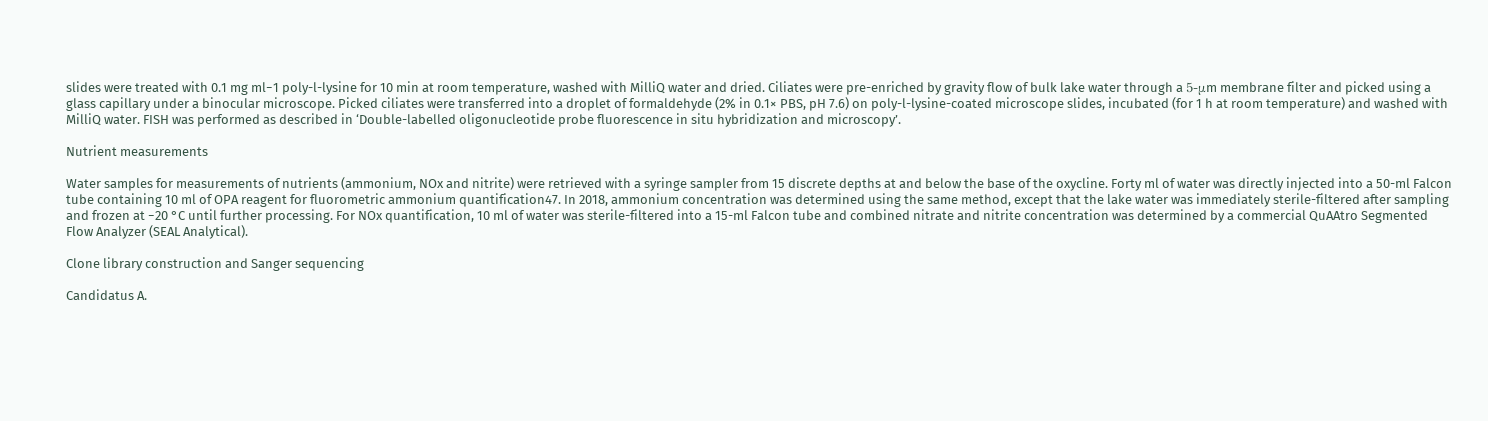slides were treated with 0.1 mg ml−1 poly-l-lysine for 10 min at room temperature, washed with MilliQ water and dried. Ciliates were pre-enriched by gravity flow of bulk lake water through a 5-μm membrane filter and picked using a glass capillary under a binocular microscope. Picked ciliates were transferred into a droplet of formaldehyde (2% in 0.1× PBS, pH 7.6) on poly-l-lysine-coated microscope slides, incubated (for 1 h at room temperature) and washed with MilliQ water. FISH was performed as described in ‘Double-labelled oligonucleotide probe fluorescence in situ hybridization and microscopy’.

Nutrient measurements

Water samples for measurements of nutrients (ammonium, NOx and nitrite) were retrieved with a syringe sampler from 15 discrete depths at and below the base of the oxycline. Forty ml of water was directly injected into a 50-ml Falcon tube containing 10 ml of OPA reagent for fluorometric ammonium quantification47. In 2018, ammonium concentration was determined using the same method, except that the lake water was immediately sterile-filtered after sampling and frozen at −20 °C until further processing. For NOx quantification, 10 ml of water was sterile-filtered into a 15-ml Falcon tube and combined nitrate and nitrite concentration was determined by a commercial QuAAtro Segmented Flow Analyzer (SEAL Analytical).

Clone library construction and Sanger sequencing

Candidatus A.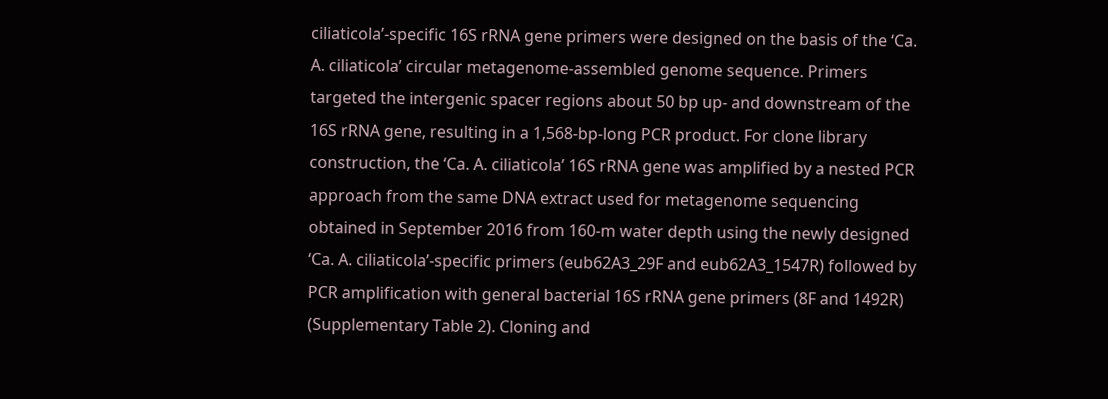ciliaticola’-specific 16S rRNA gene primers were designed on the basis of the ‘Ca. A. ciliaticola’ circular metagenome-assembled genome sequence. Primers targeted the intergenic spacer regions about 50 bp up- and downstream of the 16S rRNA gene, resulting in a 1,568-bp-long PCR product. For clone library construction, the ‘Ca. A. ciliaticola’ 16S rRNA gene was amplified by a nested PCR approach from the same DNA extract used for metagenome sequencing obtained in September 2016 from 160-m water depth using the newly designed ‘Ca. A. ciliaticola’-specific primers (eub62A3_29F and eub62A3_1547R) followed by PCR amplification with general bacterial 16S rRNA gene primers (8F and 1492R) (Supplementary Table 2). Cloning and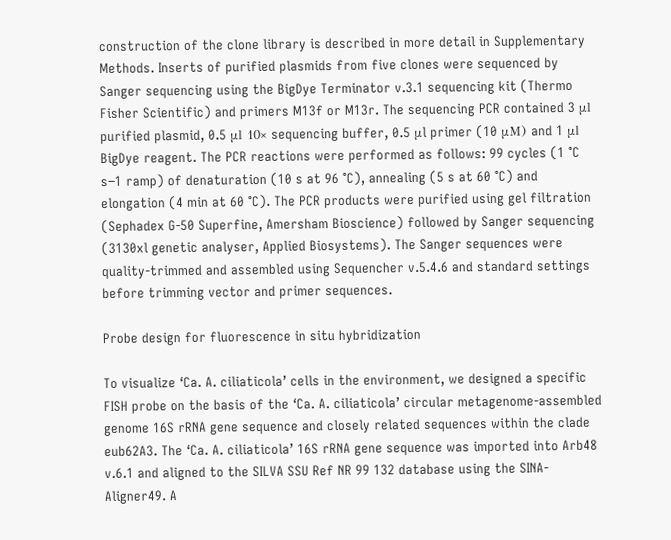construction of the clone library is described in more detail in Supplementary Methods. Inserts of purified plasmids from five clones were sequenced by Sanger sequencing using the BigDye Terminator v.3.1 sequencing kit (Thermo Fisher Scientific) and primers M13f or M13r. The sequencing PCR contained 3 μl purified plasmid, 0.5 μl 10× sequencing buffer, 0.5 μl primer (10 μM) and 1 μl BigDye reagent. The PCR reactions were performed as follows: 99 cycles (1 °C s−1 ramp) of denaturation (10 s at 96 °C), annealing (5 s at 60 °C) and elongation (4 min at 60 °C). The PCR products were purified using gel filtration (Sephadex G-50 Superfine, Amersham Bioscience) followed by Sanger sequencing (3130xl genetic analyser, Applied Biosystems). The Sanger sequences were quality-trimmed and assembled using Sequencher v.5.4.6 and standard settings before trimming vector and primer sequences.

Probe design for fluorescence in situ hybridization

To visualize ‘Ca. A. ciliaticola’ cells in the environment, we designed a specific FISH probe on the basis of the ‘Ca. A. ciliaticola’ circular metagenome-assembled genome 16S rRNA gene sequence and closely related sequences within the clade eub62A3. The ‘Ca. A. ciliaticola’ 16S rRNA gene sequence was imported into Arb48 v.6.1 and aligned to the SILVA SSU Ref NR 99 132 database using the SINA-Aligner49. A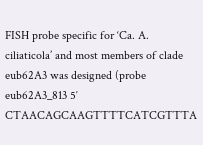FISH probe specific for ‘Ca. A. ciliaticola’ and most members of clade eub62A3 was designed (probe eub62A3_813 5′ CTAACAGCAAGTTTTCATCGTTTA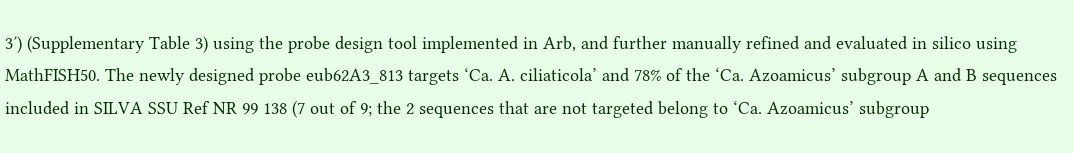3′) (Supplementary Table 3) using the probe design tool implemented in Arb, and further manually refined and evaluated in silico using MathFISH50. The newly designed probe eub62A3_813 targets ‘Ca. A. ciliaticola’ and 78% of the ‘Ca. Azoamicus’ subgroup A and B sequences included in SILVA SSU Ref NR 99 138 (7 out of 9; the 2 sequences that are not targeted belong to ‘Ca. Azoamicus’ subgroup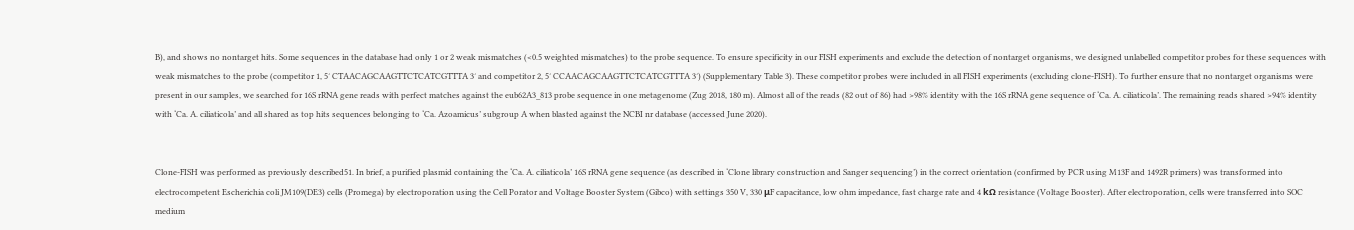B), and shows no nontarget hits. Some sequences in the database had only 1 or 2 weak mismatches (<0.5 weighted mismatches) to the probe sequence. To ensure specificity in our FISH experiments and exclude the detection of nontarget organisms, we designed unlabelled competitor probes for these sequences with weak mismatches to the probe (competitor 1, 5′ CTAACAGCAAGTTCTCATCGTTTA 3′ and competitor 2, 5′ CCAACAGCAAGTTCTCATCGTTTA 3′) (Supplementary Table 3). These competitor probes were included in all FISH experiments (excluding clone-FISH). To further ensure that no nontarget organisms were present in our samples, we searched for 16S rRNA gene reads with perfect matches against the eub62A3_813 probe sequence in one metagenome (Zug 2018, 180 m). Almost all of the reads (82 out of 86) had >98% identity with the 16S rRNA gene sequence of ‘Ca. A. ciliaticola’. The remaining reads shared >94% identity with ‘Ca. A. ciliaticola’ and all shared as top hits sequences belonging to ‘Ca. Azoamicus’ subgroup A when blasted against the NCBI nr database (accessed June 2020).


Clone-FISH was performed as previously described51. In brief, a purified plasmid containing the ‘Ca. A. ciliaticola’ 16S rRNA gene sequence (as described in ‘Clone library construction and Sanger sequencing’) in the correct orientation (confirmed by PCR using M13F and 1492R primers) was transformed into electrocompetent Escherichia coli JM109(DE3) cells (Promega) by electroporation using the Cell Porator and Voltage Booster System (Gibco) with settings 350 V, 330 μF capacitance, low ohm impedance, fast charge rate and 4 kΩ resistance (Voltage Booster). After electroporation, cells were transferred into SOC medium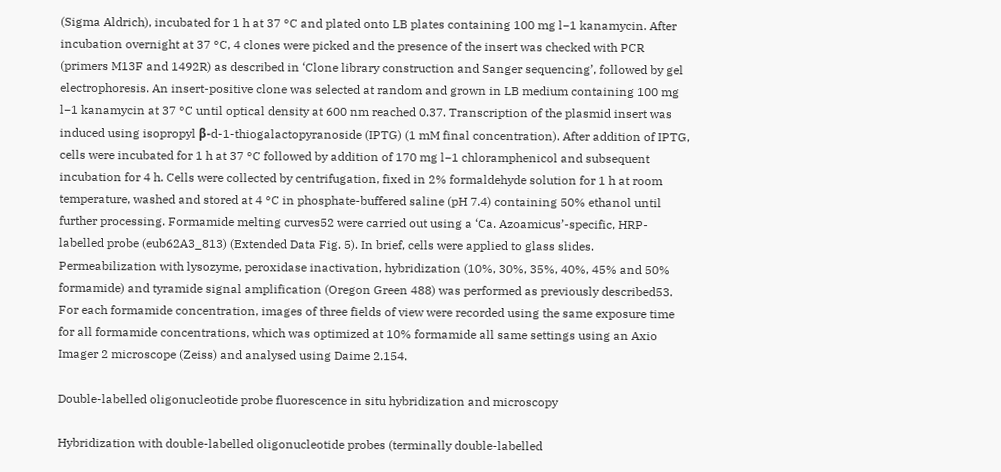(Sigma Aldrich), incubated for 1 h at 37 °C and plated onto LB plates containing 100 mg l−1 kanamycin. After incubation overnight at 37 °C, 4 clones were picked and the presence of the insert was checked with PCR (primers M13F and 1492R) as described in ‘Clone library construction and Sanger sequencing’, followed by gel electrophoresis. An insert-positive clone was selected at random and grown in LB medium containing 100 mg l−1 kanamycin at 37 °C until optical density at 600 nm reached 0.37. Transcription of the plasmid insert was induced using isopropyl β-d-1-thiogalactopyranoside (IPTG) (1 mM final concentration). After addition of IPTG, cells were incubated for 1 h at 37 °C followed by addition of 170 mg l−1 chloramphenicol and subsequent incubation for 4 h. Cells were collected by centrifugation, fixed in 2% formaldehyde solution for 1 h at room temperature, washed and stored at 4 °C in phosphate-buffered saline (pH 7.4) containing 50% ethanol until further processing. Formamide melting curves52 were carried out using a ‘Ca. Azoamicus’-specific, HRP-labelled probe (eub62A3_813) (Extended Data Fig. 5). In brief, cells were applied to glass slides. Permeabilization with lysozyme, peroxidase inactivation, hybridization (10%, 30%, 35%, 40%, 45% and 50% formamide) and tyramide signal amplification (Oregon Green 488) was performed as previously described53. For each formamide concentration, images of three fields of view were recorded using the same exposure time for all formamide concentrations, which was optimized at 10% formamide all same settings using an Axio Imager 2 microscope (Zeiss) and analysed using Daime 2.154.

Double-labelled oligonucleotide probe fluorescence in situ hybridization and microscopy

Hybridization with double-labelled oligonucleotide probes (terminally double-labelled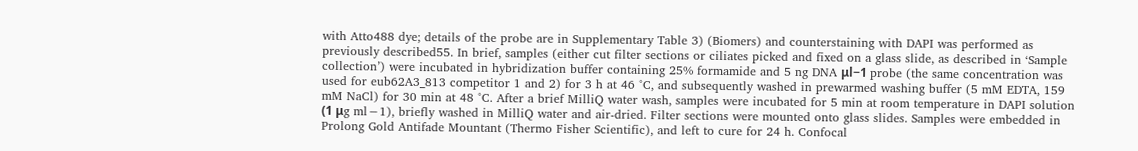with Atto488 dye; details of the probe are in Supplementary Table 3) (Biomers) and counterstaining with DAPI was performed as previously described55. In brief, samples (either cut filter sections or ciliates picked and fixed on a glass slide, as described in ‘Sample collection’) were incubated in hybridization buffer containing 25% formamide and 5 ng DNA μl−1 probe (the same concentration was used for eub62A3_813 competitor 1 and 2) for 3 h at 46 °C, and subsequently washed in prewarmed washing buffer (5 mM EDTA, 159 mM NaCl) for 30 min at 48 °C. After a brief MilliQ water wash, samples were incubated for 5 min at room temperature in DAPI solution (1 μg ml−1), briefly washed in MilliQ water and air-dried. Filter sections were mounted onto glass slides. Samples were embedded in Prolong Gold Antifade Mountant (Thermo Fisher Scientific), and left to cure for 24 h. Confocal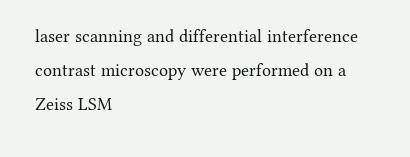laser scanning and differential interference contrast microscopy were performed on a Zeiss LSM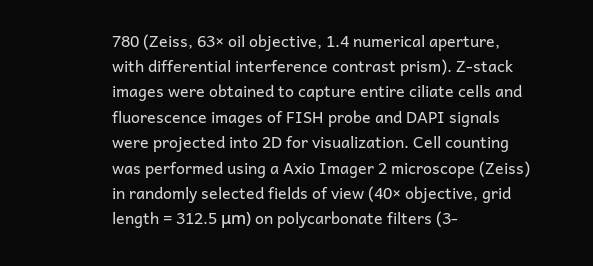780 (Zeiss, 63× oil objective, 1.4 numerical aperture, with differential interference contrast prism). Z-stack images were obtained to capture entire ciliate cells and fluorescence images of FISH probe and DAPI signals were projected into 2D for visualization. Cell counting was performed using a Axio Imager 2 microscope (Zeiss) in randomly selected fields of view (40× objective, grid length = 312.5 μm) on polycarbonate filters (3-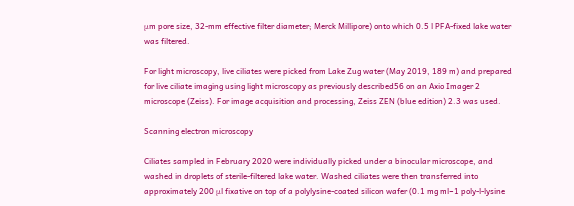μm pore size, 32-mm effective filter diameter; Merck Millipore) onto which 0.5 l PFA-fixed lake water was filtered.

For light microscopy, live ciliates were picked from Lake Zug water (May 2019, 189 m) and prepared for live ciliate imaging using light microscopy as previously described56 on an Axio Imager 2 microscope (Zeiss). For image acquisition and processing, Zeiss ZEN (blue edition) 2.3 was used.

Scanning electron microscopy

Ciliates sampled in February 2020 were individually picked under a binocular microscope, and washed in droplets of sterile-filtered lake water. Washed ciliates were then transferred into approximately 200 μl fixative on top of a polylysine-coated silicon wafer (0.1 mg ml−1 poly-l-lysine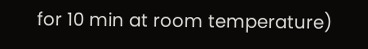for 10 min at room temperature)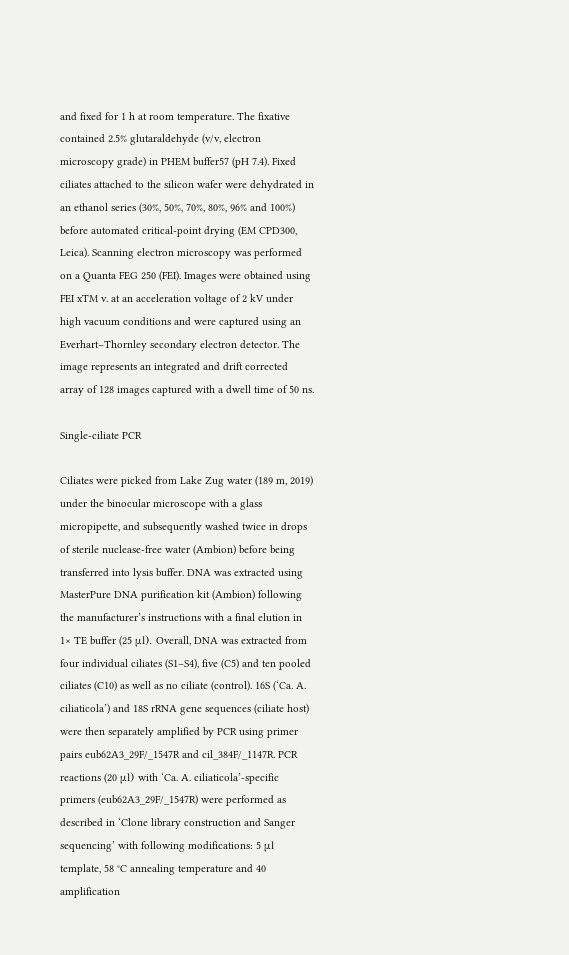and fixed for 1 h at room temperature. The fixative contained 2.5% glutaraldehyde (v/v, electron microscopy grade) in PHEM buffer57 (pH 7.4). Fixed ciliates attached to the silicon wafer were dehydrated in an ethanol series (30%, 50%, 70%, 80%, 96% and 100%) before automated critical-point drying (EM CPD300, Leica). Scanning electron microscopy was performed on a Quanta FEG 250 (FEI). Images were obtained using FEI xTM v. at an acceleration voltage of 2 kV under high vacuum conditions and were captured using an Everhart–Thornley secondary electron detector. The image represents an integrated and drift corrected array of 128 images captured with a dwell time of 50 ns.

Single-ciliate PCR

Ciliates were picked from Lake Zug water (189 m, 2019) under the binocular microscope with a glass micropipette, and subsequently washed twice in drops of sterile nuclease-free water (Ambion) before being transferred into lysis buffer. DNA was extracted using MasterPure DNA purification kit (Ambion) following the manufacturer’s instructions with a final elution in 1× TE buffer (25 μl). Overall, DNA was extracted from four individual ciliates (S1–S4), five (C5) and ten pooled ciliates (C10) as well as no ciliate (control). 16S (‘Ca. A. ciliaticola’) and 18S rRNA gene sequences (ciliate host) were then separately amplified by PCR using primer pairs eub62A3_29F/_1547R and cil_384F/_1147R. PCR reactions (20 μl) with ‘Ca. A. ciliaticola’-specific primers (eub62A3_29F/_1547R) were performed as described in ‘Clone library construction and Sanger sequencing’ with following modifications: 5 μl template, 58 °C annealing temperature and 40 amplification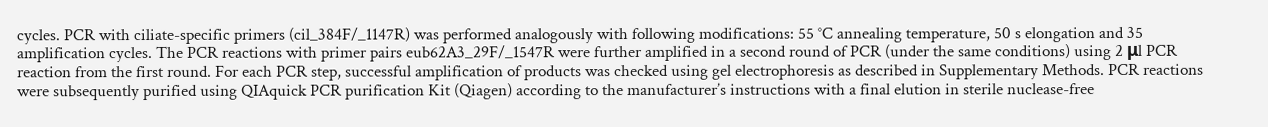cycles. PCR with ciliate-specific primers (cil_384F/_1147R) was performed analogously with following modifications: 55 °C annealing temperature, 50 s elongation and 35 amplification cycles. The PCR reactions with primer pairs eub62A3_29F/_1547R were further amplified in a second round of PCR (under the same conditions) using 2 μl PCR reaction from the first round. For each PCR step, successful amplification of products was checked using gel electrophoresis as described in Supplementary Methods. PCR reactions were subsequently purified using QIAquick PCR purification Kit (Qiagen) according to the manufacturer’s instructions with a final elution in sterile nuclease-free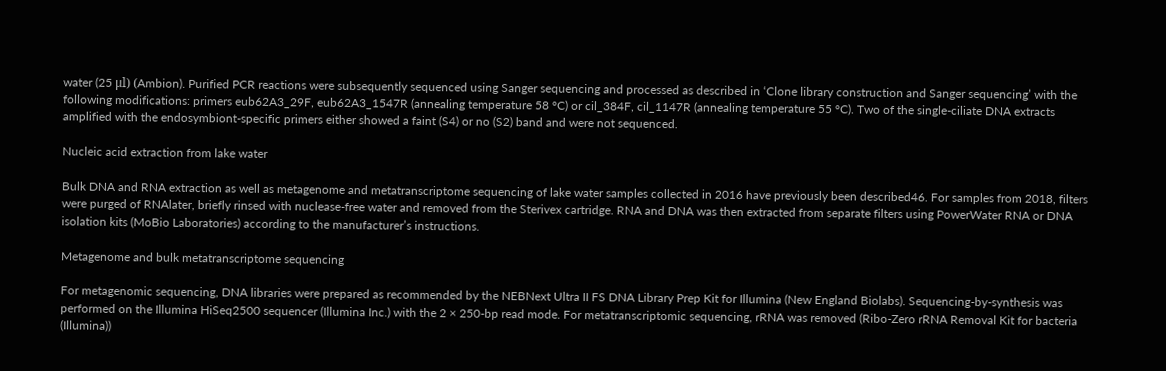water (25 μl) (Ambion). Purified PCR reactions were subsequently sequenced using Sanger sequencing and processed as described in ‘Clone library construction and Sanger sequencing’ with the following modifications: primers eub62A3_29F, eub62A3_1547R (annealing temperature 58 °C) or cil_384F, cil_1147R (annealing temperature 55 °C). Two of the single-ciliate DNA extracts amplified with the endosymbiont-specific primers either showed a faint (S4) or no (S2) band and were not sequenced.

Nucleic acid extraction from lake water

Bulk DNA and RNA extraction as well as metagenome and metatranscriptome sequencing of lake water samples collected in 2016 have previously been described46. For samples from 2018, filters were purged of RNAlater, briefly rinsed with nuclease-free water and removed from the Sterivex cartridge. RNA and DNA was then extracted from separate filters using PowerWater RNA or DNA isolation kits (MoBio Laboratories) according to the manufacturer’s instructions.

Metagenome and bulk metatranscriptome sequencing

For metagenomic sequencing, DNA libraries were prepared as recommended by the NEBNext Ultra II FS DNA Library Prep Kit for Illumina (New England Biolabs). Sequencing-by-synthesis was performed on the Illumina HiSeq2500 sequencer (Illumina Inc.) with the 2 × 250-bp read mode. For metatranscriptomic sequencing, rRNA was removed (Ribo-Zero rRNA Removal Kit for bacteria (Illumina))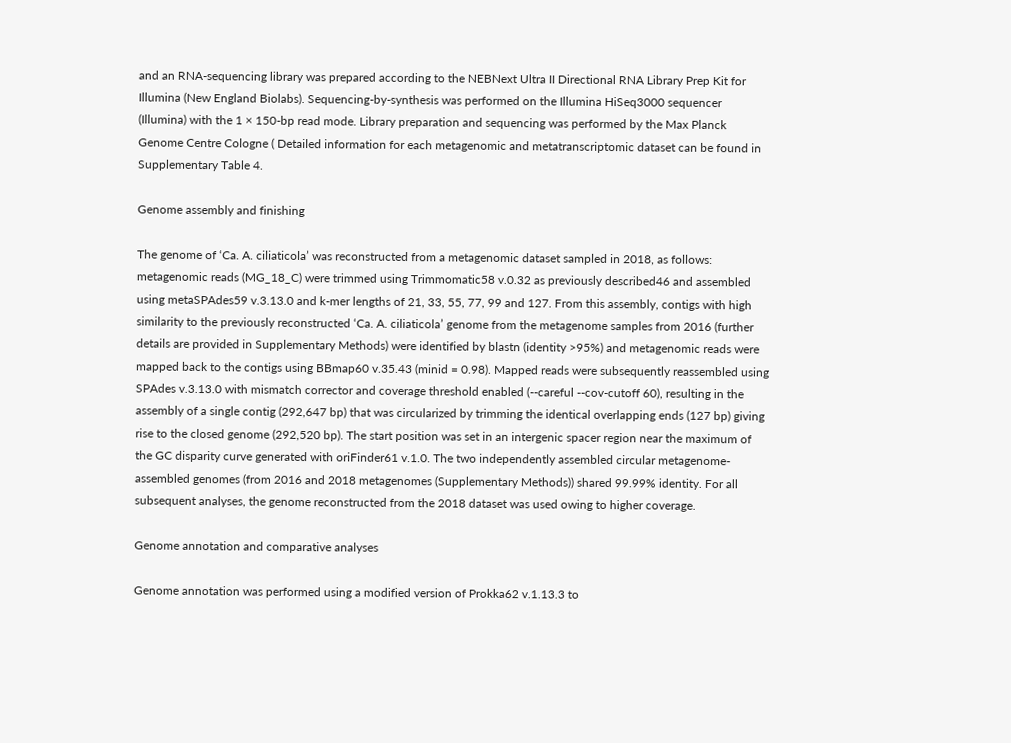and an RNA-sequencing library was prepared according to the NEBNext Ultra II Directional RNA Library Prep Kit for Illumina (New England Biolabs). Sequencing-by-synthesis was performed on the Illumina HiSeq3000 sequencer (Illumina) with the 1 × 150-bp read mode. Library preparation and sequencing was performed by the Max Planck Genome Centre Cologne ( Detailed information for each metagenomic and metatranscriptomic dataset can be found in Supplementary Table 4.

Genome assembly and finishing

The genome of ‘Ca. A. ciliaticola’ was reconstructed from a metagenomic dataset sampled in 2018, as follows: metagenomic reads (MG_18_C) were trimmed using Trimmomatic58 v.0.32 as previously described46 and assembled using metaSPAdes59 v.3.13.0 and k-mer lengths of 21, 33, 55, 77, 99 and 127. From this assembly, contigs with high similarity to the previously reconstructed ‘Ca. A. ciliaticola’ genome from the metagenome samples from 2016 (further details are provided in Supplementary Methods) were identified by blastn (identity >95%) and metagenomic reads were mapped back to the contigs using BBmap60 v.35.43 (minid = 0.98). Mapped reads were subsequently reassembled using SPAdes v.3.13.0 with mismatch corrector and coverage threshold enabled (--careful --cov-cutoff 60), resulting in the assembly of a single contig (292,647 bp) that was circularized by trimming the identical overlapping ends (127 bp) giving rise to the closed genome (292,520 bp). The start position was set in an intergenic spacer region near the maximum of the GC disparity curve generated with oriFinder61 v.1.0. The two independently assembled circular metagenome-assembled genomes (from 2016 and 2018 metagenomes (Supplementary Methods)) shared 99.99% identity. For all subsequent analyses, the genome reconstructed from the 2018 dataset was used owing to higher coverage.

Genome annotation and comparative analyses

Genome annotation was performed using a modified version of Prokka62 v.1.13.3 to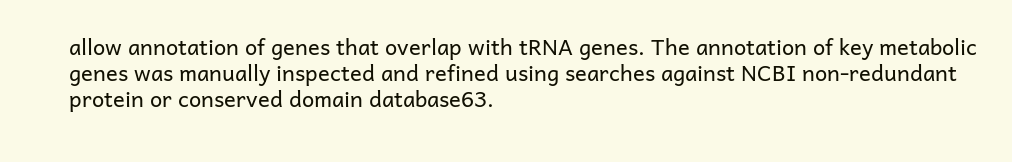allow annotation of genes that overlap with tRNA genes. The annotation of key metabolic genes was manually inspected and refined using searches against NCBI non-redundant protein or conserved domain database63.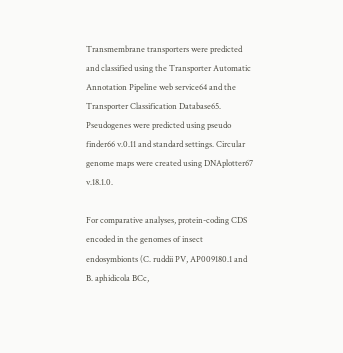Transmembrane transporters were predicted and classified using the Transporter Automatic Annotation Pipeline web service64 and the Transporter Classification Database65. Pseudogenes were predicted using pseudo finder66 v.0.11 and standard settings. Circular genome maps were created using DNAplotter67 v.18.1.0.

For comparative analyses, protein-coding CDS encoded in the genomes of insect endosymbionts (C. ruddii PV, AP009180.1 and B. aphidicola BCc,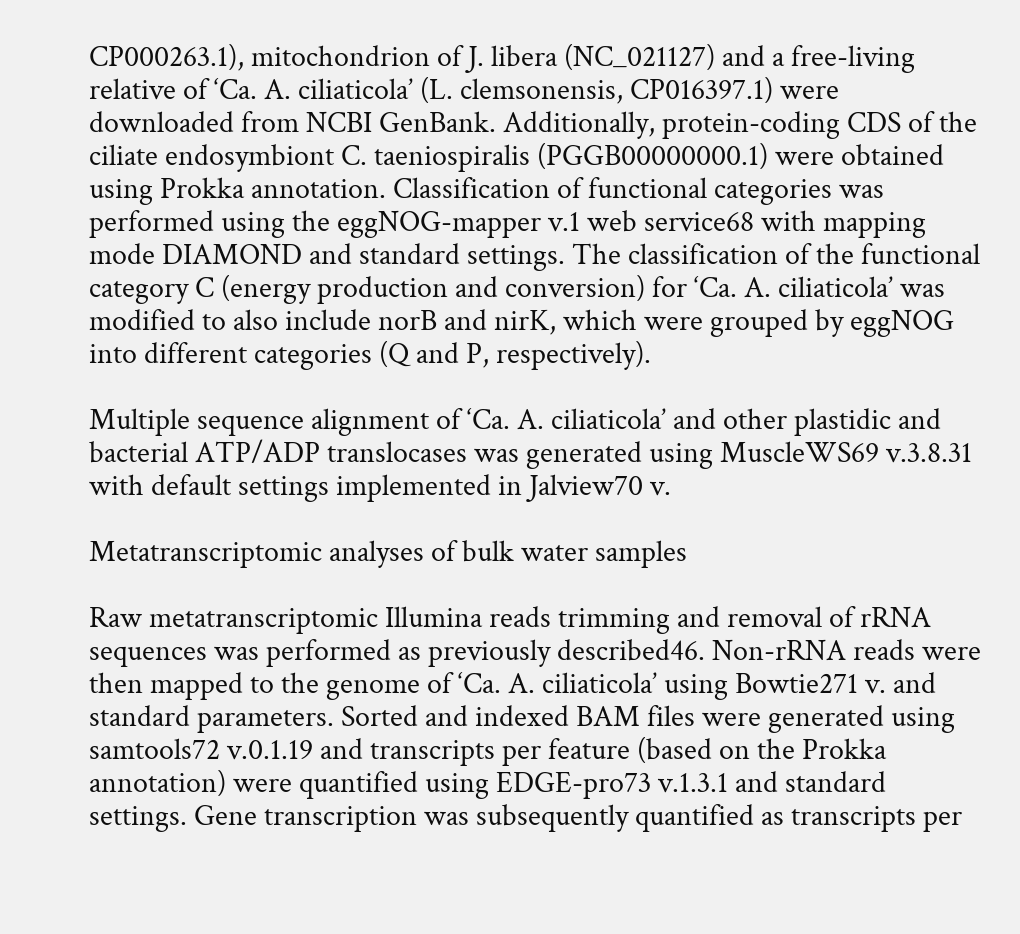CP000263.1), mitochondrion of J. libera (NC_021127) and a free-living relative of ‘Ca. A. ciliaticola’ (L. clemsonensis, CP016397.1) were downloaded from NCBI GenBank. Additionally, protein-coding CDS of the ciliate endosymbiont C. taeniospiralis (PGGB00000000.1) were obtained using Prokka annotation. Classification of functional categories was performed using the eggNOG-mapper v.1 web service68 with mapping mode DIAMOND and standard settings. The classification of the functional category C (energy production and conversion) for ‘Ca. A. ciliaticola’ was modified to also include norB and nirK, which were grouped by eggNOG into different categories (Q and P, respectively).

Multiple sequence alignment of ‘Ca. A. ciliaticola’ and other plastidic and bacterial ATP/ADP translocases was generated using MuscleWS69 v.3.8.31 with default settings implemented in Jalview70 v.

Metatranscriptomic analyses of bulk water samples

Raw metatranscriptomic Illumina reads trimming and removal of rRNA sequences was performed as previously described46. Non-rRNA reads were then mapped to the genome of ‘Ca. A. ciliaticola’ using Bowtie271 v. and standard parameters. Sorted and indexed BAM files were generated using samtools72 v.0.1.19 and transcripts per feature (based on the Prokka annotation) were quantified using EDGE-pro73 v.1.3.1 and standard settings. Gene transcription was subsequently quantified as transcripts per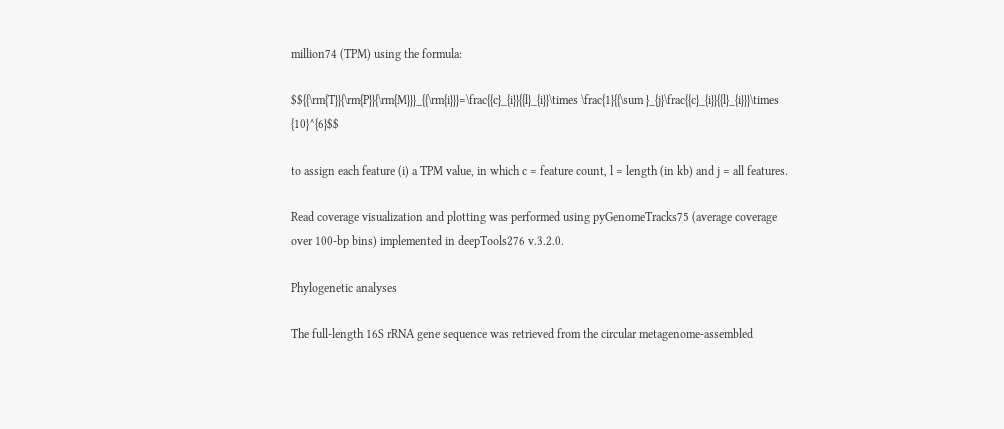million74 (TPM) using the formula:

$${{\rm{T}}{\rm{P}}{\rm{M}}}_{{\rm{i}}}=\frac{{c}_{i}}{{l}_{i}}\times \frac{1}{{\sum }_{j}\frac{{c}_{i}}{{l}_{i}}}\times {10}^{6}$$

to assign each feature (i) a TPM value, in which c = feature count, l = length (in kb) and j = all features.

Read coverage visualization and plotting was performed using pyGenomeTracks75 (average coverage over 100-bp bins) implemented in deepTools276 v.3.2.0.

Phylogenetic analyses

The full-length 16S rRNA gene sequence was retrieved from the circular metagenome-assembled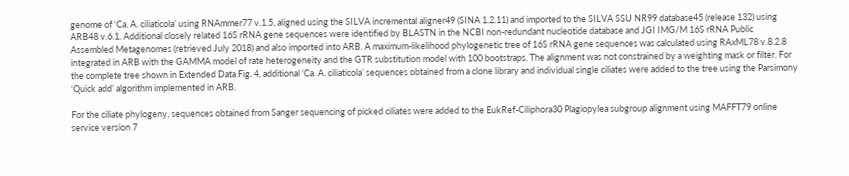genome of ‘Ca. A. ciliaticola’ using RNAmmer77 v.1.5, aligned using the SILVA incremental aligner49 (SINA 1.2.11) and imported to the SILVA SSU NR99 database45 (release 132) using ARB48 v.6.1. Additional closely related 16S rRNA gene sequences were identified by BLASTN in the NCBI non-redundant nucleotide database and JGI IMG/M 16S rRNA Public Assembled Metagenomes (retrieved July 2018) and also imported into ARB. A maximum-likelihood phylogenetic tree of 16S rRNA gene sequences was calculated using RAxML78 v.8.2.8 integrated in ARB with the GAMMA model of rate heterogeneity and the GTR substitution model with 100 bootstraps. The alignment was not constrained by a weighting mask or filter. For the complete tree shown in Extended Data Fig. 4, additional ‘Ca. A. ciliaticola’ sequences obtained from a clone library and individual single ciliates were added to the tree using the Parsimony ‘Quick add’ algorithm implemented in ARB.

For the ciliate phylogeny, sequences obtained from Sanger sequencing of picked ciliates were added to the EukRef-Ciliphora30 Plagiopylea subgroup alignment using MAFFT79 online service version 7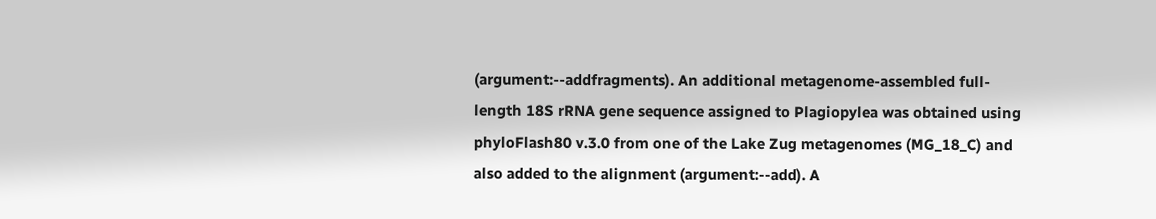(argument:--addfragments). An additional metagenome-assembled full-length 18S rRNA gene sequence assigned to Plagiopylea was obtained using phyloFlash80 v.3.0 from one of the Lake Zug metagenomes (MG_18_C) and also added to the alignment (argument:--add). A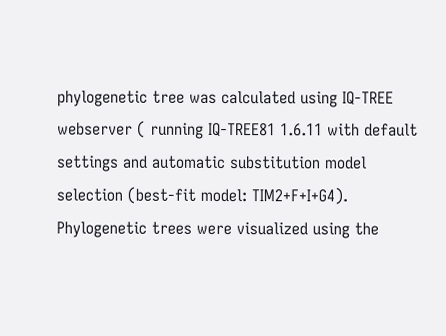phylogenetic tree was calculated using IQ-TREE webserver ( running IQ-TREE81 1.6.11 with default settings and automatic substitution model selection (best-fit model: TIM2+F+I+G4). Phylogenetic trees were visualized using the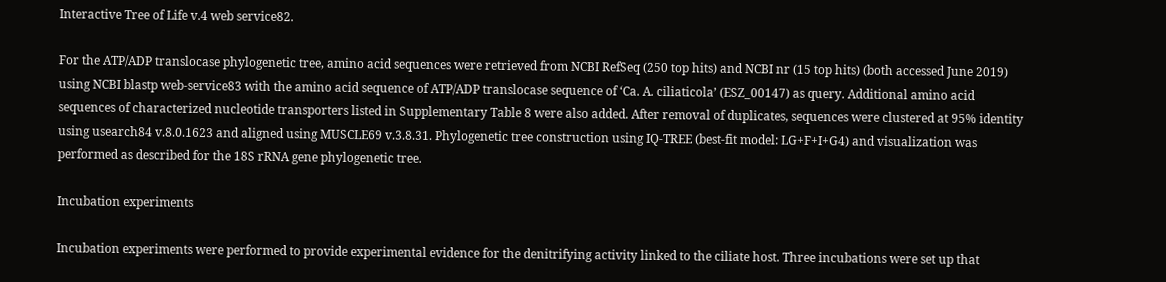Interactive Tree of Life v.4 web service82.

For the ATP/ADP translocase phylogenetic tree, amino acid sequences were retrieved from NCBI RefSeq (250 top hits) and NCBI nr (15 top hits) (both accessed June 2019) using NCBI blastp web-service83 with the amino acid sequence of ATP/ADP translocase sequence of ‘Ca. A. ciliaticola’ (ESZ_00147) as query. Additional amino acid sequences of characterized nucleotide transporters listed in Supplementary Table 8 were also added. After removal of duplicates, sequences were clustered at 95% identity using usearch84 v.8.0.1623 and aligned using MUSCLE69 v.3.8.31. Phylogenetic tree construction using IQ-TREE (best-fit model: LG+F+I+G4) and visualization was performed as described for the 18S rRNA gene phylogenetic tree.

Incubation experiments

Incubation experiments were performed to provide experimental evidence for the denitrifying activity linked to the ciliate host. Three incubations were set up that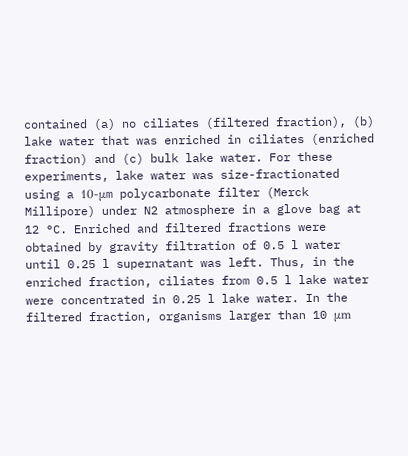contained (a) no ciliates (filtered fraction), (b) lake water that was enriched in ciliates (enriched fraction) and (c) bulk lake water. For these experiments, lake water was size-fractionated using a 10-μm polycarbonate filter (Merck Millipore) under N2 atmosphere in a glove bag at 12 °C. Enriched and filtered fractions were obtained by gravity filtration of 0.5 l water until 0.25 l supernatant was left. Thus, in the enriched fraction, ciliates from 0.5 l lake water were concentrated in 0.25 l lake water. In the filtered fraction, organisms larger than 10 μm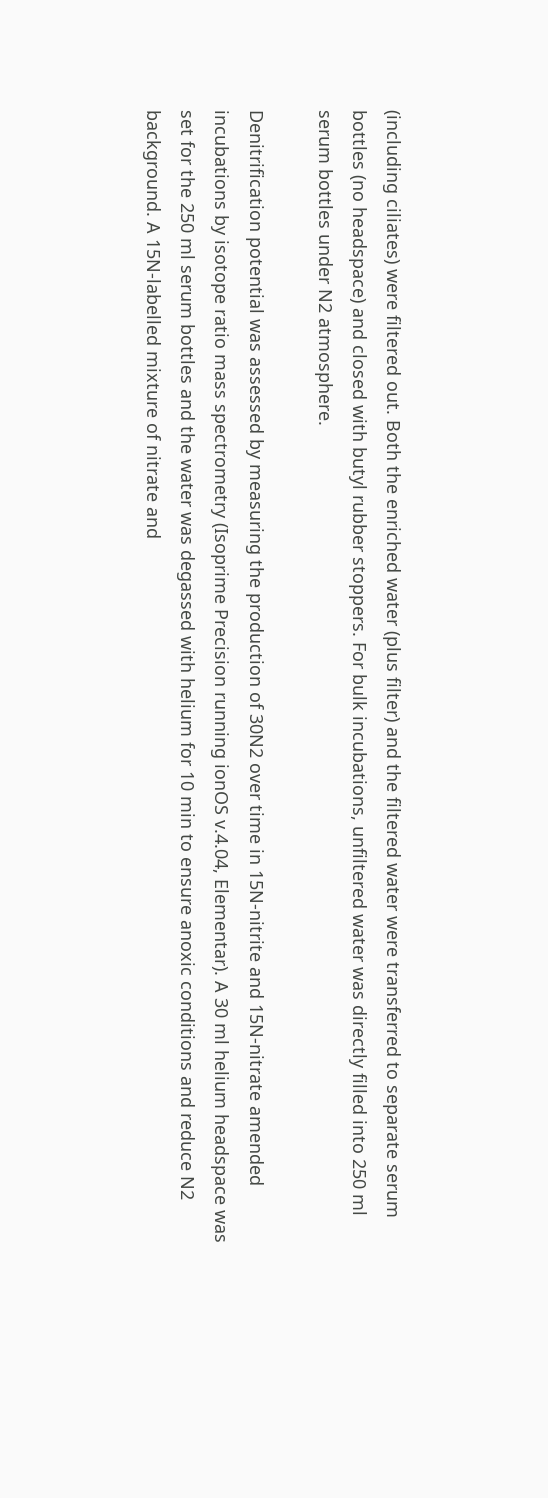(including ciliates) were filtered out. Both the enriched water (plus filter) and the filtered water were transferred to separate serum bottles (no headspace) and closed with butyl rubber stoppers. For bulk incubations, unfiltered water was directly filled into 250 ml serum bottles under N2 atmosphere.

Denitrification potential was assessed by measuring the production of 30N2 over time in 15N-nitrite and 15N-nitrate amended incubations by isotope ratio mass spectrometry (Isoprime Precision running ionOS v.4.04, Elementar). A 30 ml helium headspace was set for the 250 ml serum bottles and the water was degassed with helium for 10 min to ensure anoxic conditions and reduce N2 background. A 15N-labelled mixture of nitrate and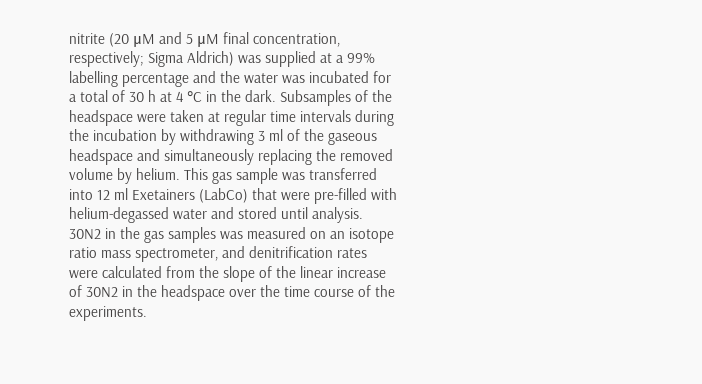nitrite (20 μM and 5 μM final concentration, respectively; Sigma Aldrich) was supplied at a 99% labelling percentage and the water was incubated for a total of 30 h at 4 °C in the dark. Subsamples of the headspace were taken at regular time intervals during the incubation by withdrawing 3 ml of the gaseous headspace and simultaneously replacing the removed volume by helium. This gas sample was transferred into 12 ml Exetainers (LabCo) that were pre-filled with helium-degassed water and stored until analysis. 30N2 in the gas samples was measured on an isotope ratio mass spectrometer, and denitrification rates were calculated from the slope of the linear increase of 30N2 in the headspace over the time course of the experiments.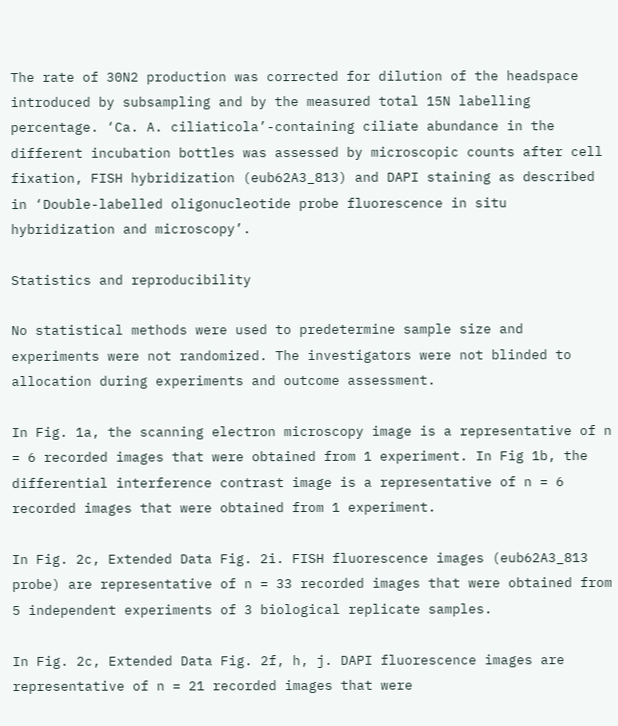The rate of 30N2 production was corrected for dilution of the headspace introduced by subsampling and by the measured total 15N labelling percentage. ‘Ca. A. ciliaticola’-containing ciliate abundance in the different incubation bottles was assessed by microscopic counts after cell fixation, FISH hybridization (eub62A3_813) and DAPI staining as described in ‘Double-labelled oligonucleotide probe fluorescence in situ hybridization and microscopy’.

Statistics and reproducibility

No statistical methods were used to predetermine sample size and experiments were not randomized. The investigators were not blinded to allocation during experiments and outcome assessment.

In Fig. 1a, the scanning electron microscopy image is a representative of n = 6 recorded images that were obtained from 1 experiment. In Fig 1b, the differential interference contrast image is a representative of n = 6 recorded images that were obtained from 1 experiment.

In Fig. 2c, Extended Data Fig. 2i. FISH fluorescence images (eub62A3_813 probe) are representative of n = 33 recorded images that were obtained from 5 independent experiments of 3 biological replicate samples.

In Fig. 2c, Extended Data Fig. 2f, h, j. DAPI fluorescence images are representative of n = 21 recorded images that were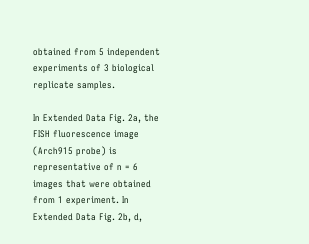obtained from 5 independent experiments of 3 biological replicate samples.

In Extended Data Fig. 2a, the FISH fluorescence image (Arch915 probe) is representative of n = 6 images that were obtained from 1 experiment. In Extended Data Fig. 2b, d,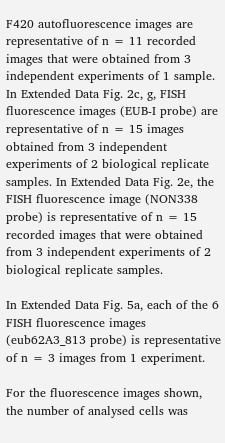F420 autofluorescence images are representative of n = 11 recorded images that were obtained from 3 independent experiments of 1 sample. In Extended Data Fig. 2c, g, FISH fluorescence images (EUB-I probe) are representative of n = 15 images obtained from 3 independent experiments of 2 biological replicate samples. In Extended Data Fig. 2e, the FISH fluorescence image (NON338 probe) is representative of n = 15 recorded images that were obtained from 3 independent experiments of 2 biological replicate samples.

In Extended Data Fig. 5a, each of the 6 FISH fluorescence images (eub62A3_813 probe) is representative of n = 3 images from 1 experiment.

For the fluorescence images shown, the number of analysed cells was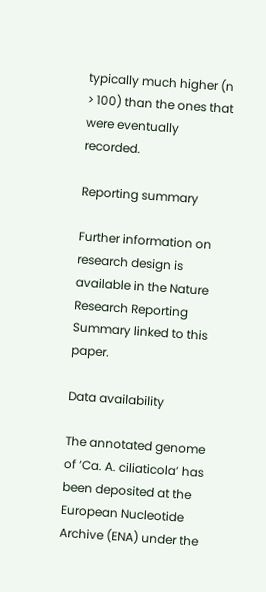typically much higher (n > 100) than the ones that were eventually recorded.

Reporting summary

Further information on research design is available in the Nature Research Reporting Summary linked to this paper.

Data availability

The annotated genome of ‘Ca. A. ciliaticola’ has been deposited at the European Nucleotide Archive (ENA) under the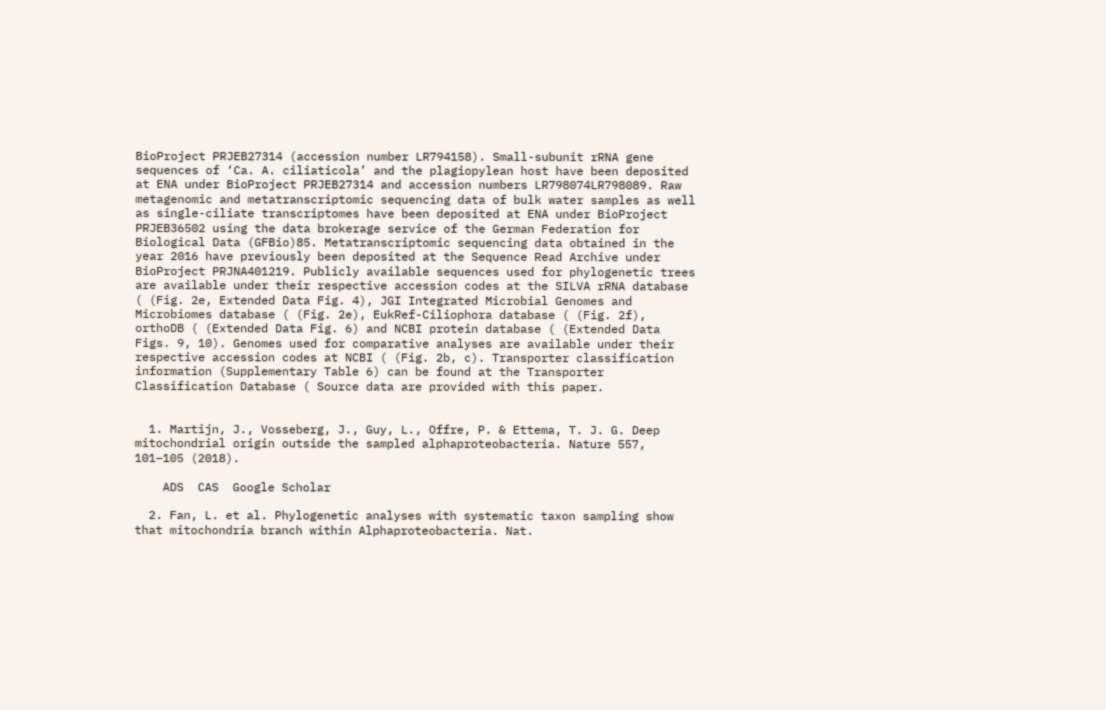BioProject PRJEB27314 (accession number LR794158). Small-subunit rRNA gene sequences of ‘Ca. A. ciliaticola’ and the plagiopylean host have been deposited at ENA under BioProject PRJEB27314 and accession numbers LR798074LR798089. Raw metagenomic and metatranscriptomic sequencing data of bulk water samples as well as single-ciliate transcriptomes have been deposited at ENA under BioProject PRJEB36502 using the data brokerage service of the German Federation for Biological Data (GFBio)85. Metatranscriptomic sequencing data obtained in the year 2016 have previously been deposited at the Sequence Read Archive under BioProject PRJNA401219. Publicly available sequences used for phylogenetic trees are available under their respective accession codes at the SILVA rRNA database ( (Fig. 2e, Extended Data Fig. 4), JGI Integrated Microbial Genomes and Microbiomes database ( (Fig. 2e), EukRef-Ciliophora database ( (Fig. 2f), orthoDB ( (Extended Data Fig. 6) and NCBI protein database ( (Extended Data Figs. 9, 10). Genomes used for comparative analyses are available under their respective accession codes at NCBI ( (Fig. 2b, c). Transporter classification information (Supplementary Table 6) can be found at the Transporter Classification Database ( Source data are provided with this paper.


  1. Martijn, J., Vosseberg, J., Guy, L., Offre, P. & Ettema, T. J. G. Deep mitochondrial origin outside the sampled alphaproteobacteria. Nature 557, 101–105 (2018).

    ADS  CAS  Google Scholar

  2. Fan, L. et al. Phylogenetic analyses with systematic taxon sampling show that mitochondria branch within Alphaproteobacteria. Nat.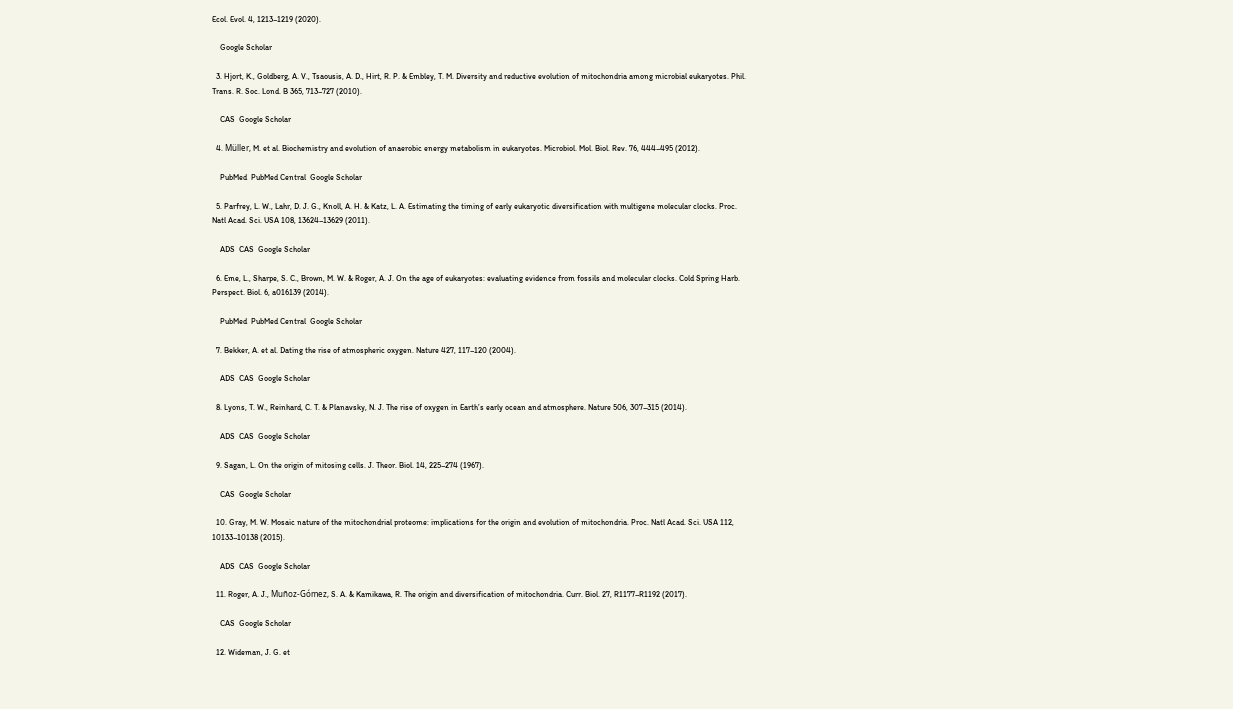Ecol. Evol. 4, 1213–1219 (2020).

    Google Scholar

  3. Hjort, K., Goldberg, A. V., Tsaousis, A. D., Hirt, R. P. & Embley, T. M. Diversity and reductive evolution of mitochondria among microbial eukaryotes. Phil. Trans. R. Soc. Lond. B 365, 713–727 (2010).

    CAS  Google Scholar

  4. Müller, M. et al. Biochemistry and evolution of anaerobic energy metabolism in eukaryotes. Microbiol. Mol. Biol. Rev. 76, 444–495 (2012).

    PubMed  PubMed Central  Google Scholar

  5. Parfrey, L. W., Lahr, D. J. G., Knoll, A. H. & Katz, L. A. Estimating the timing of early eukaryotic diversification with multigene molecular clocks. Proc. Natl Acad. Sci. USA 108, 13624–13629 (2011).

    ADS  CAS  Google Scholar

  6. Eme, L., Sharpe, S. C., Brown, M. W. & Roger, A. J. On the age of eukaryotes: evaluating evidence from fossils and molecular clocks. Cold Spring Harb. Perspect. Biol. 6, a016139 (2014).

    PubMed  PubMed Central  Google Scholar

  7. Bekker, A. et al. Dating the rise of atmospheric oxygen. Nature 427, 117–120 (2004).

    ADS  CAS  Google Scholar

  8. Lyons, T. W., Reinhard, C. T. & Planavsky, N. J. The rise of oxygen in Earth’s early ocean and atmosphere. Nature 506, 307–315 (2014).

    ADS  CAS  Google Scholar

  9. Sagan, L. On the origin of mitosing cells. J. Theor. Biol. 14, 225–274 (1967).

    CAS  Google Scholar

  10. Gray, M. W. Mosaic nature of the mitochondrial proteome: implications for the origin and evolution of mitochondria. Proc. Natl Acad. Sci. USA 112, 10133–10138 (2015).

    ADS  CAS  Google Scholar

  11. Roger, A. J., Muñoz-Gómez, S. A. & Kamikawa, R. The origin and diversification of mitochondria. Curr. Biol. 27, R1177–R1192 (2017).

    CAS  Google Scholar

  12. Wideman, J. G. et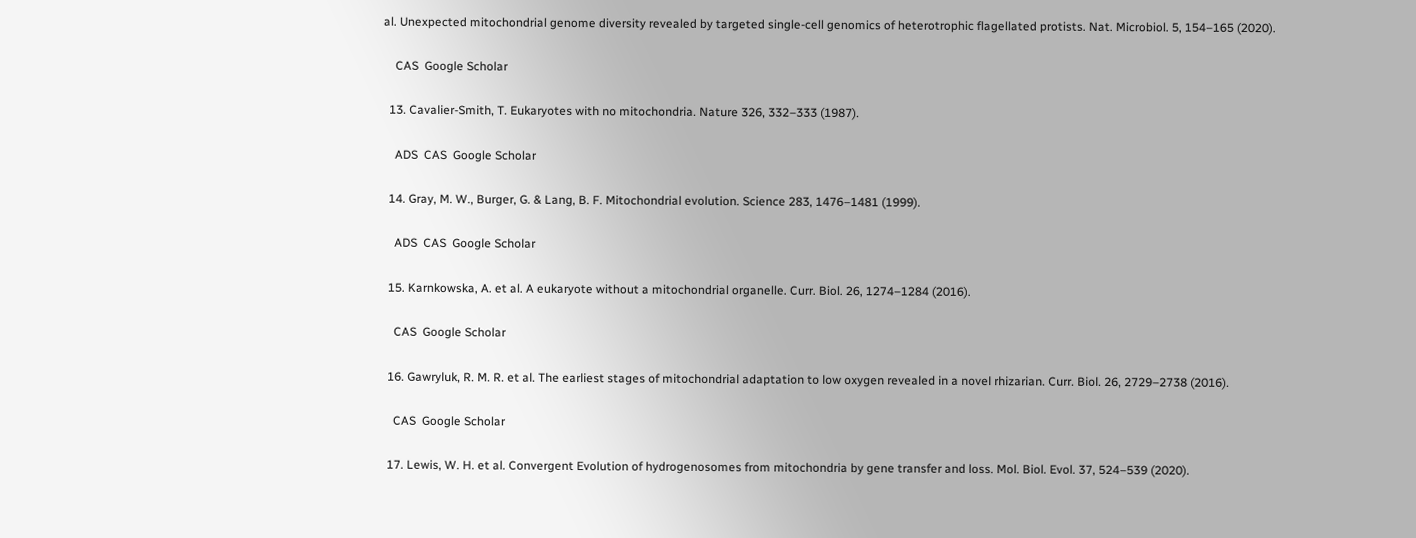al. Unexpected mitochondrial genome diversity revealed by targeted single-cell genomics of heterotrophic flagellated protists. Nat. Microbiol. 5, 154–165 (2020).

    CAS  Google Scholar

  13. Cavalier-Smith, T. Eukaryotes with no mitochondria. Nature 326, 332–333 (1987).

    ADS  CAS  Google Scholar

  14. Gray, M. W., Burger, G. & Lang, B. F. Mitochondrial evolution. Science 283, 1476–1481 (1999).

    ADS  CAS  Google Scholar

  15. Karnkowska, A. et al. A eukaryote without a mitochondrial organelle. Curr. Biol. 26, 1274–1284 (2016).

    CAS  Google Scholar

  16. Gawryluk, R. M. R. et al. The earliest stages of mitochondrial adaptation to low oxygen revealed in a novel rhizarian. Curr. Biol. 26, 2729–2738 (2016).

    CAS  Google Scholar

  17. Lewis, W. H. et al. Convergent Evolution of hydrogenosomes from mitochondria by gene transfer and loss. Mol. Biol. Evol. 37, 524–539 (2020).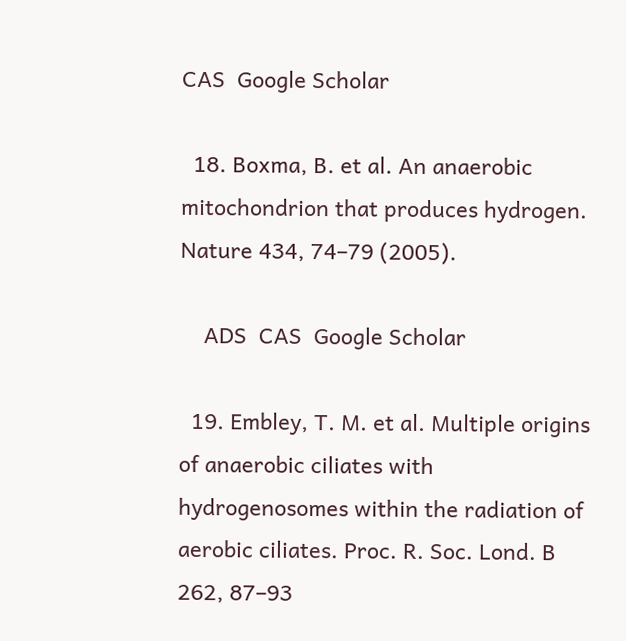CAS  Google Scholar

  18. Boxma, B. et al. An anaerobic mitochondrion that produces hydrogen. Nature 434, 74–79 (2005).

    ADS  CAS  Google Scholar

  19. Embley, T. M. et al. Multiple origins of anaerobic ciliates with hydrogenosomes within the radiation of aerobic ciliates. Proc. R. Soc. Lond. B 262, 87–93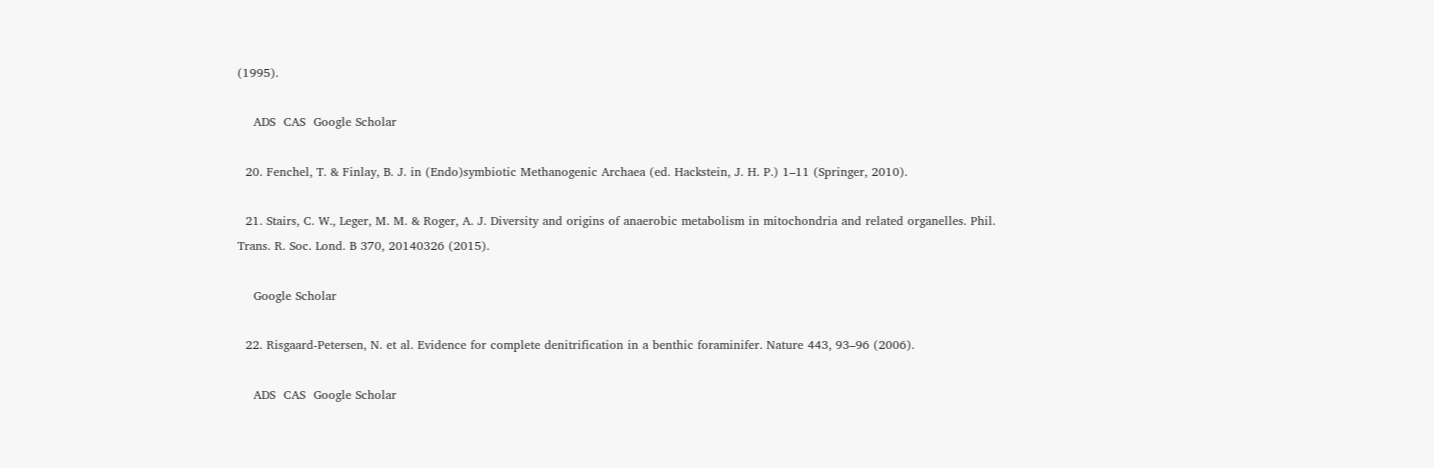(1995).

    ADS  CAS  Google Scholar

  20. Fenchel, T. & Finlay, B. J. in (Endo)symbiotic Methanogenic Archaea (ed. Hackstein, J. H. P.) 1–11 (Springer, 2010).

  21. Stairs, C. W., Leger, M. M. & Roger, A. J. Diversity and origins of anaerobic metabolism in mitochondria and related organelles. Phil. Trans. R. Soc. Lond. B 370, 20140326 (2015).

    Google Scholar

  22. Risgaard-Petersen, N. et al. Evidence for complete denitrification in a benthic foraminifer. Nature 443, 93–96 (2006).

    ADS  CAS  Google Scholar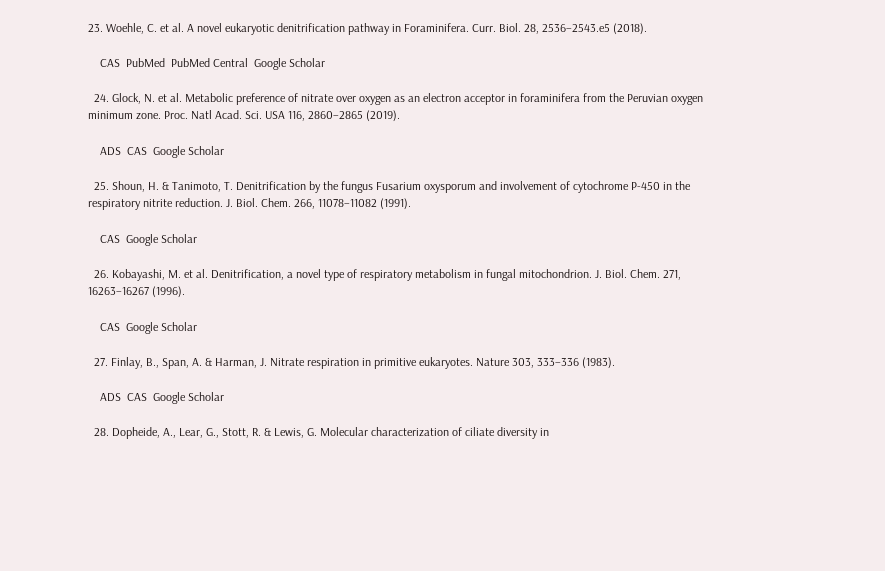23. Woehle, C. et al. A novel eukaryotic denitrification pathway in Foraminifera. Curr. Biol. 28, 2536–2543.e5 (2018).

    CAS  PubMed  PubMed Central  Google Scholar

  24. Glock, N. et al. Metabolic preference of nitrate over oxygen as an electron acceptor in foraminifera from the Peruvian oxygen minimum zone. Proc. Natl Acad. Sci. USA 116, 2860–2865 (2019).

    ADS  CAS  Google Scholar

  25. Shoun, H. & Tanimoto, T. Denitrification by the fungus Fusarium oxysporum and involvement of cytochrome P-450 in the respiratory nitrite reduction. J. Biol. Chem. 266, 11078–11082 (1991).

    CAS  Google Scholar

  26. Kobayashi, M. et al. Denitrification, a novel type of respiratory metabolism in fungal mitochondrion. J. Biol. Chem. 271, 16263–16267 (1996).

    CAS  Google Scholar

  27. Finlay, B., Span, A. & Harman, J. Nitrate respiration in primitive eukaryotes. Nature 303, 333–336 (1983).

    ADS  CAS  Google Scholar

  28. Dopheide, A., Lear, G., Stott, R. & Lewis, G. Molecular characterization of ciliate diversity in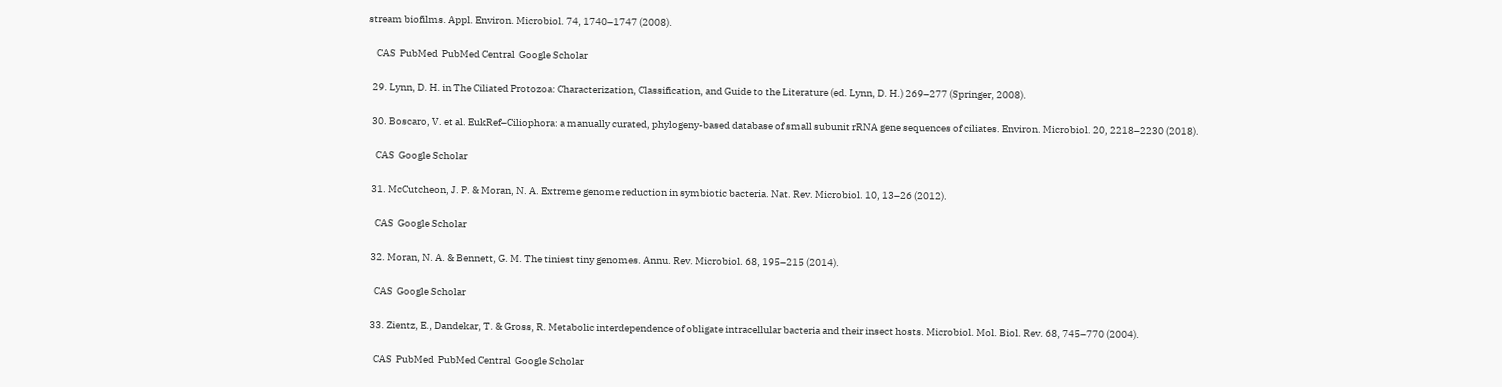stream biofilms. Appl. Environ. Microbiol. 74, 1740–1747 (2008).

    CAS  PubMed  PubMed Central  Google Scholar

  29. Lynn, D. H. in The Ciliated Protozoa: Characterization, Classification, and Guide to the Literature (ed. Lynn, D. H.) 269–277 (Springer, 2008).

  30. Boscaro, V. et al. EukRef–Ciliophora: a manually curated, phylogeny-based database of small subunit rRNA gene sequences of ciliates. Environ. Microbiol. 20, 2218–2230 (2018).

    CAS  Google Scholar

  31. McCutcheon, J. P. & Moran, N. A. Extreme genome reduction in symbiotic bacteria. Nat. Rev. Microbiol. 10, 13–26 (2012).

    CAS  Google Scholar

  32. Moran, N. A. & Bennett, G. M. The tiniest tiny genomes. Annu. Rev. Microbiol. 68, 195–215 (2014).

    CAS  Google Scholar

  33. Zientz, E., Dandekar, T. & Gross, R. Metabolic interdependence of obligate intracellular bacteria and their insect hosts. Microbiol. Mol. Biol. Rev. 68, 745–770 (2004).

    CAS  PubMed  PubMed Central  Google Scholar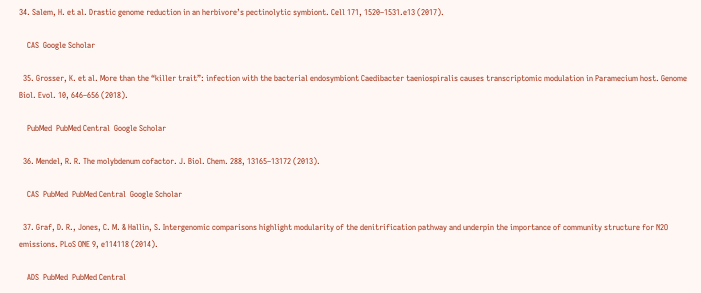34. Salem, H. et al. Drastic genome reduction in an herbivore’s pectinolytic symbiont. Cell 171, 1520–1531.e13 (2017).

    CAS  Google Scholar

  35. Grosser, K. et al. More than the “killer trait”: infection with the bacterial endosymbiont Caedibacter taeniospiralis causes transcriptomic modulation in Paramecium host. Genome Biol. Evol. 10, 646–656 (2018).

    PubMed  PubMed Central  Google Scholar

  36. Mendel, R. R. The molybdenum cofactor. J. Biol. Chem. 288, 13165–13172 (2013).

    CAS  PubMed  PubMed Central  Google Scholar

  37. Graf, D. R., Jones, C. M. & Hallin, S. Intergenomic comparisons highlight modularity of the denitrification pathway and underpin the importance of community structure for N2O emissions. PLoS ONE 9, e114118 (2014).

    ADS  PubMed  PubMed Central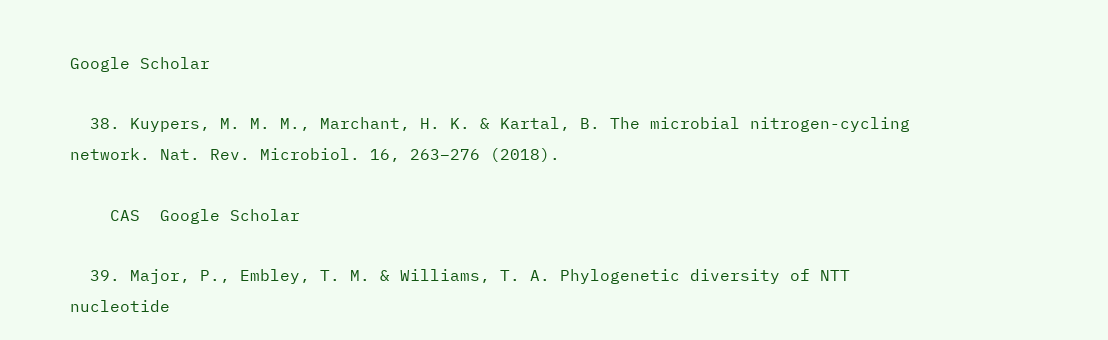Google Scholar

  38. Kuypers, M. M. M., Marchant, H. K. & Kartal, B. The microbial nitrogen-cycling network. Nat. Rev. Microbiol. 16, 263–276 (2018).

    CAS  Google Scholar

  39. Major, P., Embley, T. M. & Williams, T. A. Phylogenetic diversity of NTT nucleotide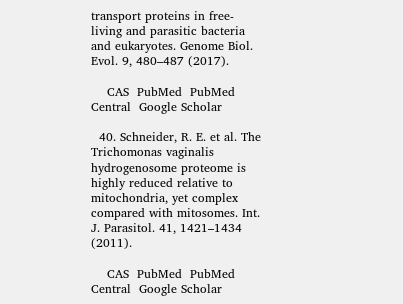transport proteins in free-living and parasitic bacteria and eukaryotes. Genome Biol. Evol. 9, 480–487 (2017).

    CAS  PubMed  PubMed Central  Google Scholar

  40. Schneider, R. E. et al. The Trichomonas vaginalis hydrogenosome proteome is highly reduced relative to mitochondria, yet complex compared with mitosomes. Int. J. Parasitol. 41, 1421–1434 (2011).

    CAS  PubMed  PubMed Central  Google Scholar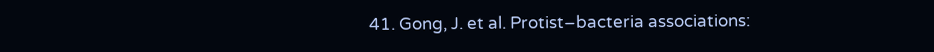41. Gong, J. et al. Protist–bacteria associations: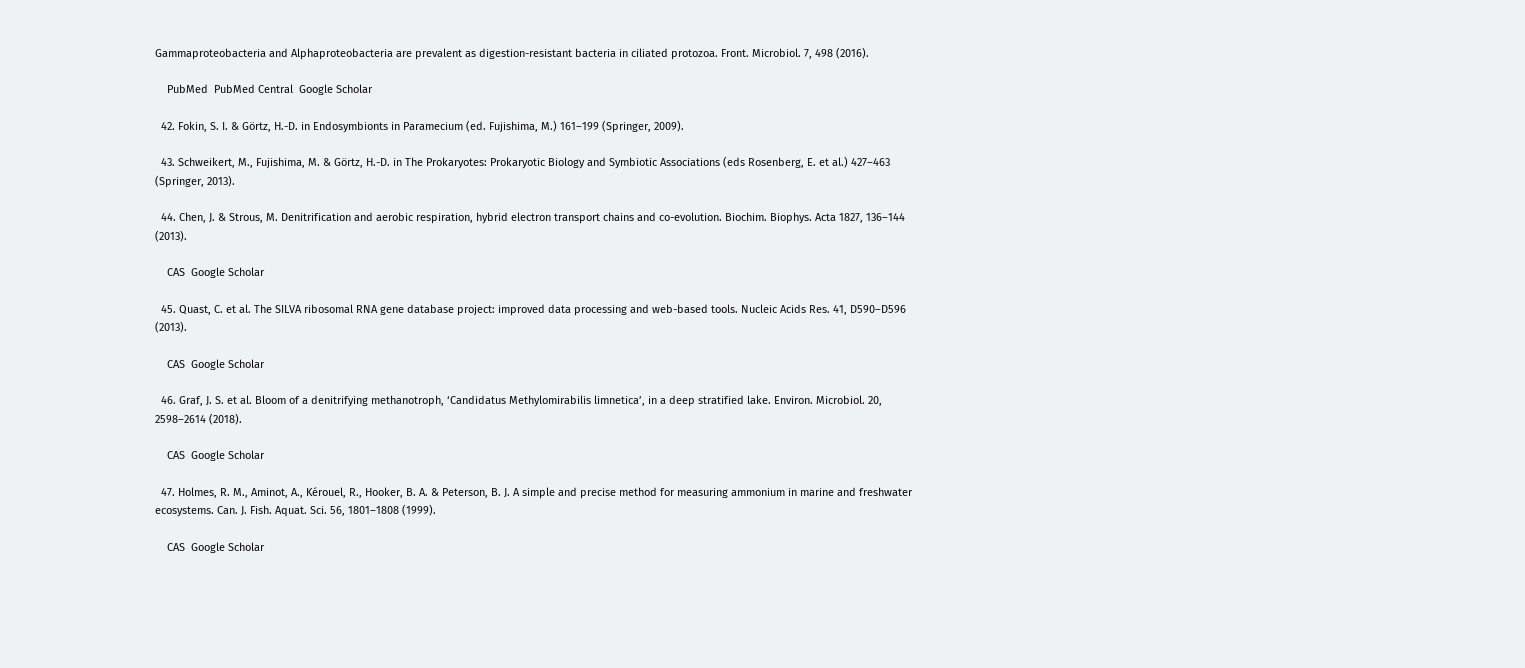Gammaproteobacteria and Alphaproteobacteria are prevalent as digestion-resistant bacteria in ciliated protozoa. Front. Microbiol. 7, 498 (2016).

    PubMed  PubMed Central  Google Scholar

  42. Fokin, S. I. & Görtz, H.-D. in Endosymbionts in Paramecium (ed. Fujishima, M.) 161–199 (Springer, 2009).

  43. Schweikert, M., Fujishima, M. & Görtz, H.-D. in The Prokaryotes: Prokaryotic Biology and Symbiotic Associations (eds Rosenberg, E. et al.) 427–463 (Springer, 2013).

  44. Chen, J. & Strous, M. Denitrification and aerobic respiration, hybrid electron transport chains and co-evolution. Biochim. Biophys. Acta 1827, 136–144 (2013).

    CAS  Google Scholar

  45. Quast, C. et al. The SILVA ribosomal RNA gene database project: improved data processing and web-based tools. Nucleic Acids Res. 41, D590–D596 (2013).

    CAS  Google Scholar

  46. Graf, J. S. et al. Bloom of a denitrifying methanotroph, ‘Candidatus Methylomirabilis limnetica’, in a deep stratified lake. Environ. Microbiol. 20, 2598–2614 (2018).

    CAS  Google Scholar

  47. Holmes, R. M., Aminot, A., Kérouel, R., Hooker, B. A. & Peterson, B. J. A simple and precise method for measuring ammonium in marine and freshwater ecosystems. Can. J. Fish. Aquat. Sci. 56, 1801–1808 (1999).

    CAS  Google Scholar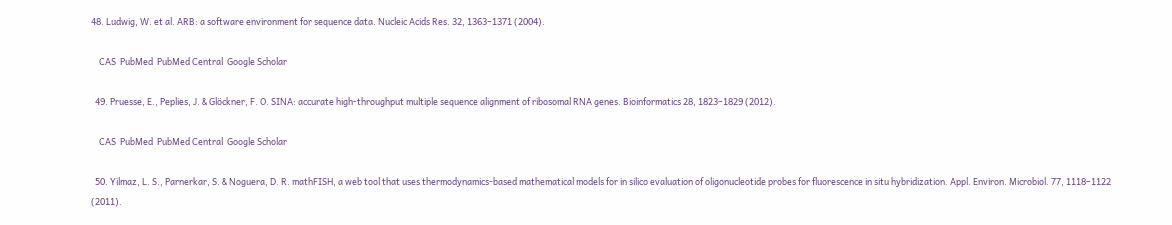48. Ludwig, W. et al. ARB: a software environment for sequence data. Nucleic Acids Res. 32, 1363–1371 (2004).

    CAS  PubMed  PubMed Central  Google Scholar

  49. Pruesse, E., Peplies, J. & Glöckner, F. O. SINA: accurate high-throughput multiple sequence alignment of ribosomal RNA genes. Bioinformatics 28, 1823–1829 (2012).

    CAS  PubMed  PubMed Central  Google Scholar

  50. Yilmaz, L. S., Parnerkar, S. & Noguera, D. R. mathFISH, a web tool that uses thermodynamics-based mathematical models for in silico evaluation of oligonucleotide probes for fluorescence in situ hybridization. Appl. Environ. Microbiol. 77, 1118–1122 (2011).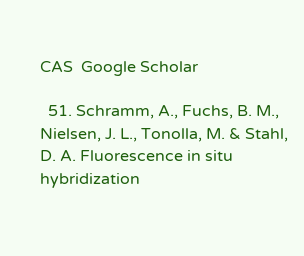CAS  Google Scholar

  51. Schramm, A., Fuchs, B. M., Nielsen, J. L., Tonolla, M. & Stahl, D. A. Fluorescence in situ hybridization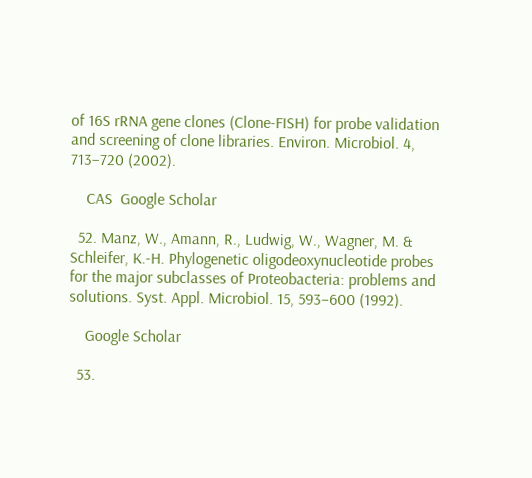of 16S rRNA gene clones (Clone-FISH) for probe validation and screening of clone libraries. Environ. Microbiol. 4, 713–720 (2002).

    CAS  Google Scholar

  52. Manz, W., Amann, R., Ludwig, W., Wagner, M. & Schleifer, K.-H. Phylogenetic oligodeoxynucleotide probes for the major subclasses of Proteobacteria: problems and solutions. Syst. Appl. Microbiol. 15, 593–600 (1992).

    Google Scholar

  53.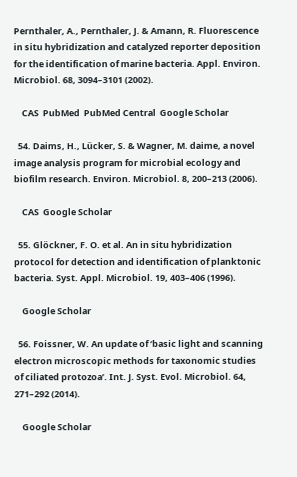Pernthaler, A., Pernthaler, J. & Amann, R. Fluorescence in situ hybridization and catalyzed reporter deposition for the identification of marine bacteria. Appl. Environ. Microbiol. 68, 3094–3101 (2002).

    CAS  PubMed  PubMed Central  Google Scholar

  54. Daims, H., Lücker, S. & Wagner, M. daime, a novel image analysis program for microbial ecology and biofilm research. Environ. Microbiol. 8, 200–213 (2006).

    CAS  Google Scholar

  55. Glöckner, F. O. et al. An in situ hybridization protocol for detection and identification of planktonic bacteria. Syst. Appl. Microbiol. 19, 403–406 (1996).

    Google Scholar

  56. Foissner, W. An update of ‘basic light and scanning electron microscopic methods for taxonomic studies of ciliated protozoa’. Int. J. Syst. Evol. Microbiol. 64, 271–292 (2014).

    Google Scholar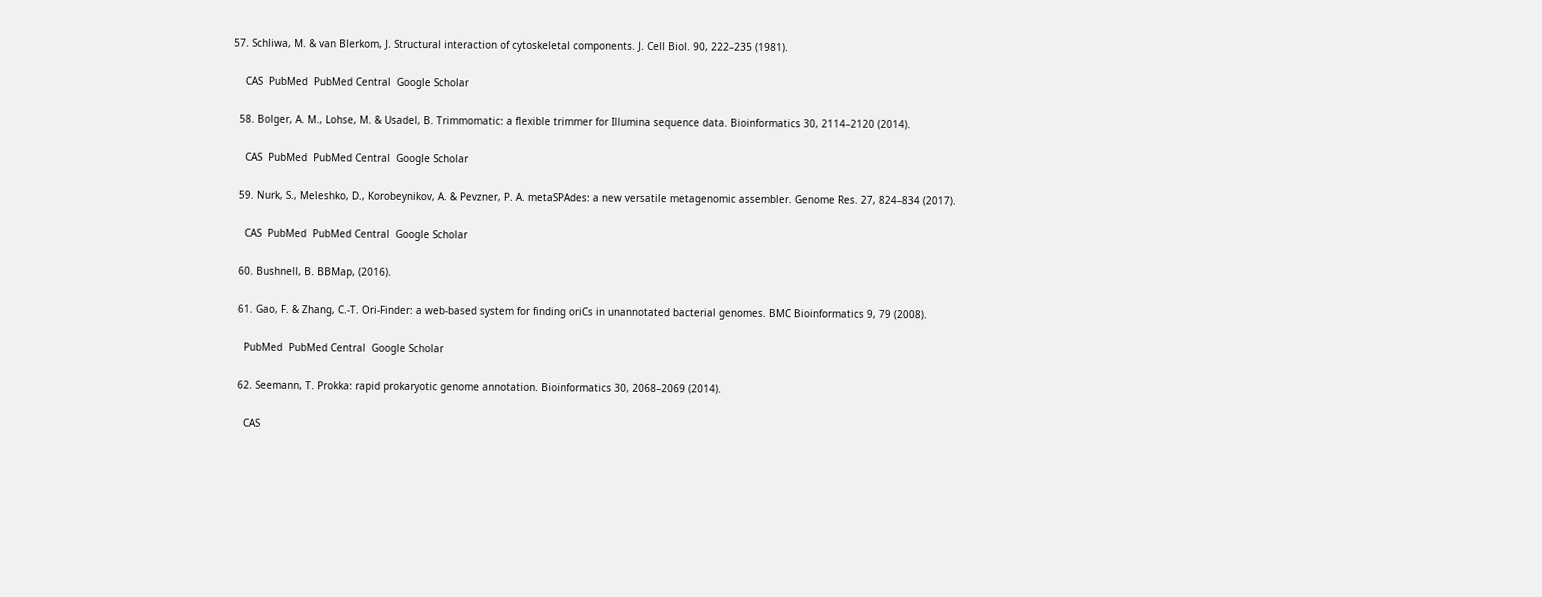57. Schliwa, M. & van Blerkom, J. Structural interaction of cytoskeletal components. J. Cell Biol. 90, 222–235 (1981).

    CAS  PubMed  PubMed Central  Google Scholar

  58. Bolger, A. M., Lohse, M. & Usadel, B. Trimmomatic: a flexible trimmer for Illumina sequence data. Bioinformatics 30, 2114–2120 (2014).

    CAS  PubMed  PubMed Central  Google Scholar

  59. Nurk, S., Meleshko, D., Korobeynikov, A. & Pevzner, P. A. metaSPAdes: a new versatile metagenomic assembler. Genome Res. 27, 824–834 (2017).

    CAS  PubMed  PubMed Central  Google Scholar

  60. Bushnell, B. BBMap, (2016).

  61. Gao, F. & Zhang, C.-T. Ori-Finder: a web-based system for finding oriCs in unannotated bacterial genomes. BMC Bioinformatics 9, 79 (2008).

    PubMed  PubMed Central  Google Scholar

  62. Seemann, T. Prokka: rapid prokaryotic genome annotation. Bioinformatics 30, 2068–2069 (2014).

    CAS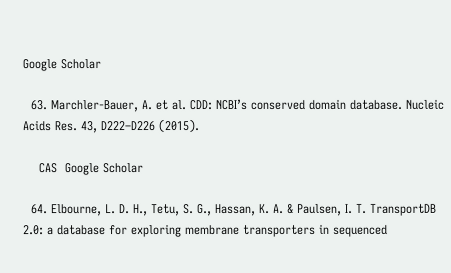Google Scholar

  63. Marchler-Bauer, A. et al. CDD: NCBI’s conserved domain database. Nucleic Acids Res. 43, D222–D226 (2015).

    CAS  Google Scholar

  64. Elbourne, L. D. H., Tetu, S. G., Hassan, K. A. & Paulsen, I. T. TransportDB 2.0: a database for exploring membrane transporters in sequenced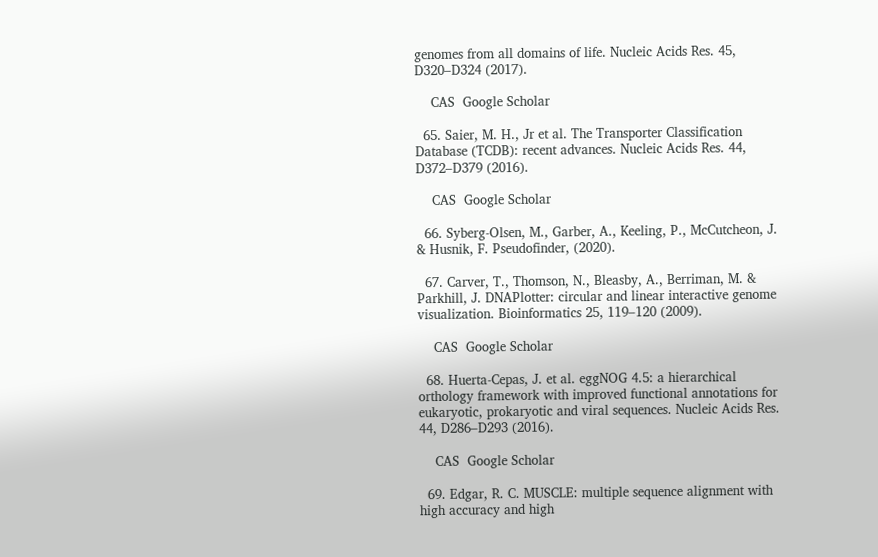genomes from all domains of life. Nucleic Acids Res. 45, D320–D324 (2017).

    CAS  Google Scholar

  65. Saier, M. H., Jr et al. The Transporter Classification Database (TCDB): recent advances. Nucleic Acids Res. 44, D372–D379 (2016).

    CAS  Google Scholar

  66. Syberg-Olsen, M., Garber, A., Keeling, P., McCutcheon, J. & Husnik, F. Pseudofinder, (2020).

  67. Carver, T., Thomson, N., Bleasby, A., Berriman, M. & Parkhill, J. DNAPlotter: circular and linear interactive genome visualization. Bioinformatics 25, 119–120 (2009).

    CAS  Google Scholar

  68. Huerta-Cepas, J. et al. eggNOG 4.5: a hierarchical orthology framework with improved functional annotations for eukaryotic, prokaryotic and viral sequences. Nucleic Acids Res. 44, D286–D293 (2016).

    CAS  Google Scholar

  69. Edgar, R. C. MUSCLE: multiple sequence alignment with high accuracy and high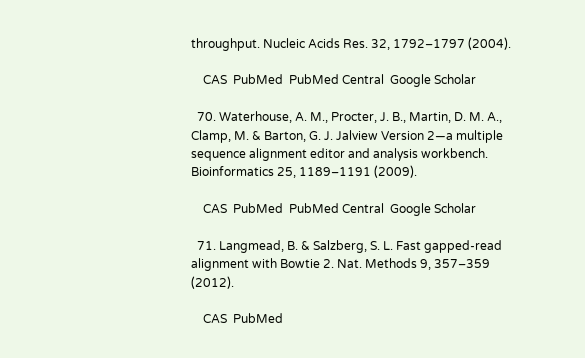throughput. Nucleic Acids Res. 32, 1792–1797 (2004).

    CAS  PubMed  PubMed Central  Google Scholar

  70. Waterhouse, A. M., Procter, J. B., Martin, D. M. A., Clamp, M. & Barton, G. J. Jalview Version 2—a multiple sequence alignment editor and analysis workbench. Bioinformatics 25, 1189–1191 (2009).

    CAS  PubMed  PubMed Central  Google Scholar

  71. Langmead, B. & Salzberg, S. L. Fast gapped-read alignment with Bowtie 2. Nat. Methods 9, 357–359 (2012).

    CAS  PubMed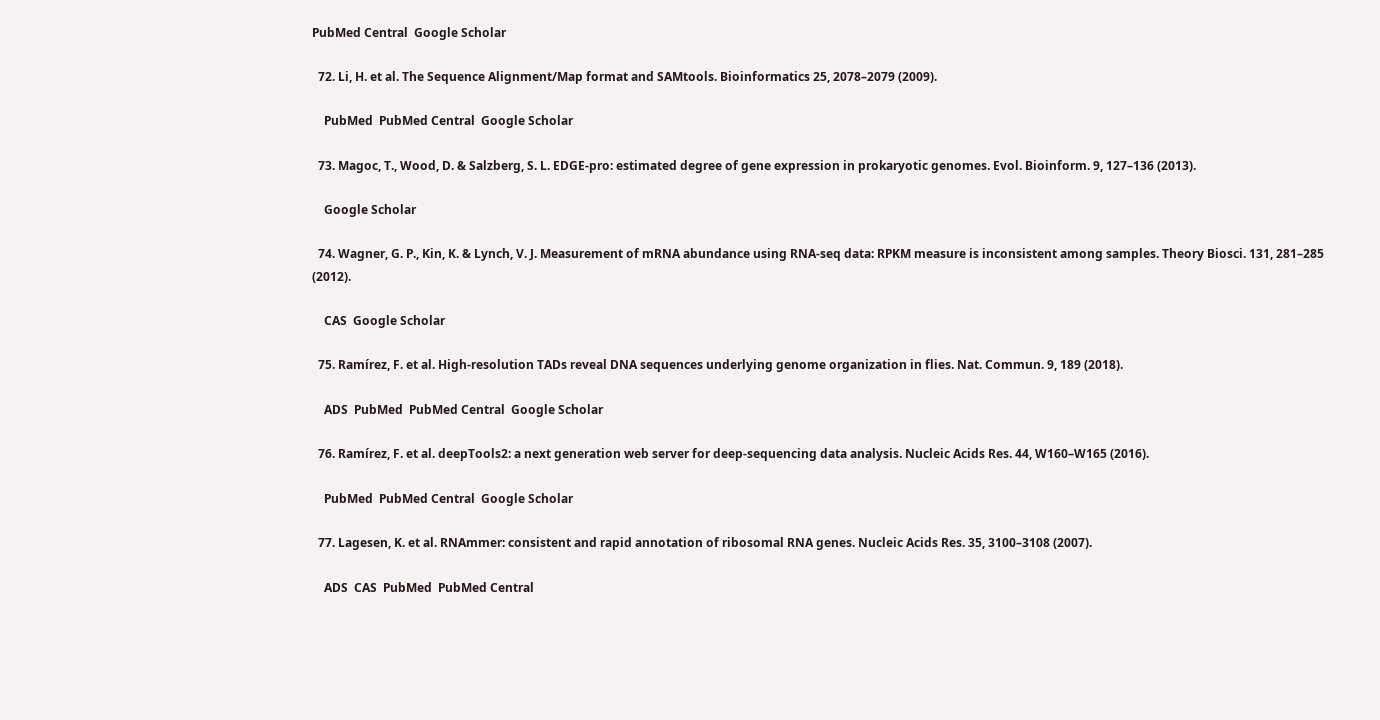PubMed Central  Google Scholar

  72. Li, H. et al. The Sequence Alignment/Map format and SAMtools. Bioinformatics 25, 2078–2079 (2009).

    PubMed  PubMed Central  Google Scholar

  73. Magoc, T., Wood, D. & Salzberg, S. L. EDGE-pro: estimated degree of gene expression in prokaryotic genomes. Evol. Bioinform. 9, 127–136 (2013).

    Google Scholar

  74. Wagner, G. P., Kin, K. & Lynch, V. J. Measurement of mRNA abundance using RNA-seq data: RPKM measure is inconsistent among samples. Theory Biosci. 131, 281–285 (2012).

    CAS  Google Scholar

  75. Ramírez, F. et al. High-resolution TADs reveal DNA sequences underlying genome organization in flies. Nat. Commun. 9, 189 (2018).

    ADS  PubMed  PubMed Central  Google Scholar

  76. Ramírez, F. et al. deepTools2: a next generation web server for deep-sequencing data analysis. Nucleic Acids Res. 44, W160–W165 (2016).

    PubMed  PubMed Central  Google Scholar

  77. Lagesen, K. et al. RNAmmer: consistent and rapid annotation of ribosomal RNA genes. Nucleic Acids Res. 35, 3100–3108 (2007).

    ADS  CAS  PubMed  PubMed Central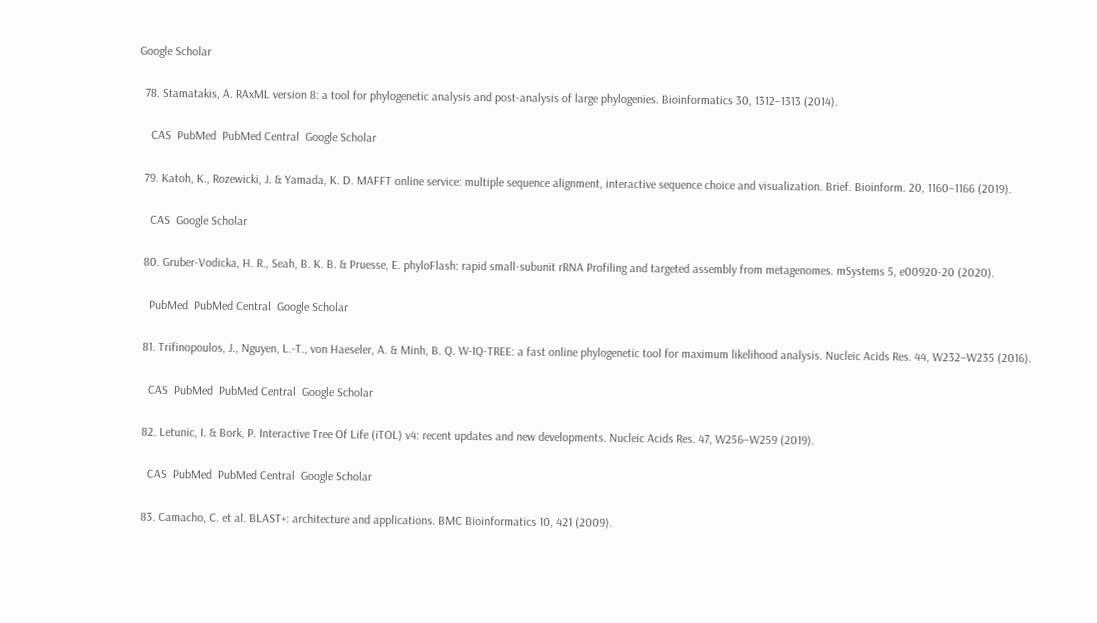Google Scholar

  78. Stamatakis, A. RAxML version 8: a tool for phylogenetic analysis and post-analysis of large phylogenies. Bioinformatics 30, 1312–1313 (2014).

    CAS  PubMed  PubMed Central  Google Scholar

  79. Katoh, K., Rozewicki, J. & Yamada, K. D. MAFFT online service: multiple sequence alignment, interactive sequence choice and visualization. Brief. Bioinform. 20, 1160–1166 (2019).

    CAS  Google Scholar

  80. Gruber-Vodicka, H. R., Seah, B. K. B. & Pruesse, E. phyloFlash: rapid small-subunit rRNA Profiling and targeted assembly from metagenomes. mSystems 5, e00920-20 (2020).

    PubMed  PubMed Central  Google Scholar

  81. Trifinopoulos, J., Nguyen, L.-T., von Haeseler, A. & Minh, B. Q. W-IQ-TREE: a fast online phylogenetic tool for maximum likelihood analysis. Nucleic Acids Res. 44, W232–W235 (2016).

    CAS  PubMed  PubMed Central  Google Scholar

  82. Letunic, I. & Bork, P. Interactive Tree Of Life (iTOL) v4: recent updates and new developments. Nucleic Acids Res. 47, W256–W259 (2019).

    CAS  PubMed  PubMed Central  Google Scholar

  83. Camacho, C. et al. BLAST+: architecture and applications. BMC Bioinformatics 10, 421 (2009).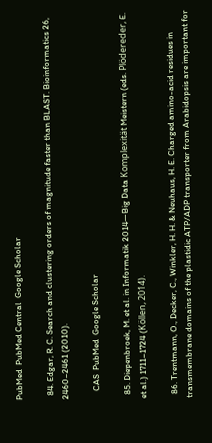PubMed  PubMed Central  Google Scholar

  84. Edgar, R. C. Search and clustering orders of magnitude faster than BLAST. Bioinformatics 26, 2460–2461 (2010).

    CAS  PubMed  Google Scholar

  85. Diepenbroek, M. et al. in Informatik 2014—Big Data Komplexität Meistern (eds. Plödereder, E. et al.) 1711–1724 (Köllen, 2014).

  86. Trentmann, O., Decker, C., Winkler, H. H. & Neuhaus, H. E. Charged amino-acid residues in transmembrane domains of the plastidic ATP/ADP transporter from Arabidopsis are important for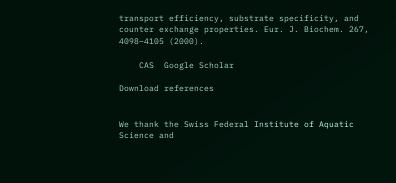transport efficiency, substrate specificity, and counter exchange properties. Eur. J. Biochem. 267, 4098–4105 (2000).

    CAS  Google Scholar

Download references


We thank the Swiss Federal Institute of Aquatic Science and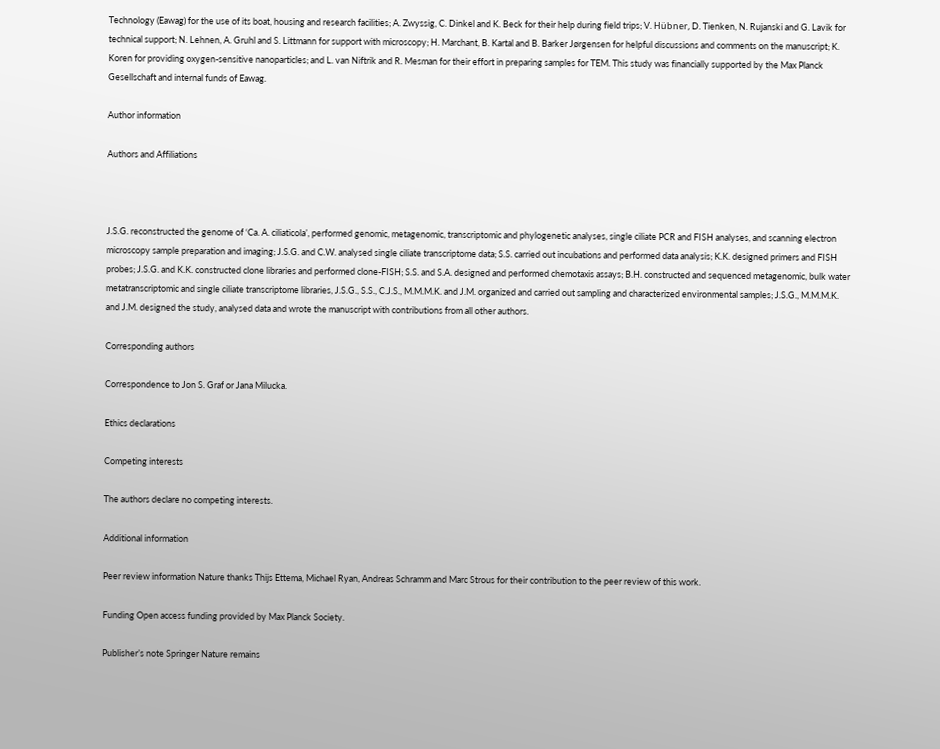Technology (Eawag) for the use of its boat, housing and research facilities; A. Zwyssig, C. Dinkel and K. Beck for their help during field trips; V. Hübner, D. Tienken, N. Rujanski and G. Lavik for technical support; N. Lehnen, A. Gruhl and S. Littmann for support with microscopy; H. Marchant, B. Kartal and B. Barker Jørgensen for helpful discussions and comments on the manuscript; K. Koren for providing oxygen-sensitive nanoparticles; and L. van Niftrik and R. Mesman for their effort in preparing samples for TEM. This study was financially supported by the Max Planck Gesellschaft and internal funds of Eawag.

Author information

Authors and Affiliations



J.S.G. reconstructed the genome of ‘Ca. A. ciliaticola’, performed genomic, metagenomic, transcriptomic and phylogenetic analyses, single ciliate PCR and FISH analyses, and scanning electron microscopy sample preparation and imaging; J.S.G. and C.W. analysed single ciliate transcriptome data; S.S. carried out incubations and performed data analysis; K.K. designed primers and FISH probes; J.S.G. and K.K. constructed clone libraries and performed clone-FISH; S.S. and S.A. designed and performed chemotaxis assays; B.H. constructed and sequenced metagenomic, bulk water metatranscriptomic and single ciliate transcriptome libraries, J.S.G., S.S., C.J.S., M.M.M.K. and J.M. organized and carried out sampling and characterized environmental samples; J.S.G., M.M.M.K. and J.M. designed the study, analysed data and wrote the manuscript with contributions from all other authors.

Corresponding authors

Correspondence to Jon S. Graf or Jana Milucka.

Ethics declarations

Competing interests

The authors declare no competing interests.

Additional information

Peer review information Nature thanks Thijs Ettema, Michael Ryan, Andreas Schramm and Marc Strous for their contribution to the peer review of this work.

Funding Open access funding provided by Max Planck Society.

Publisher’s note Springer Nature remains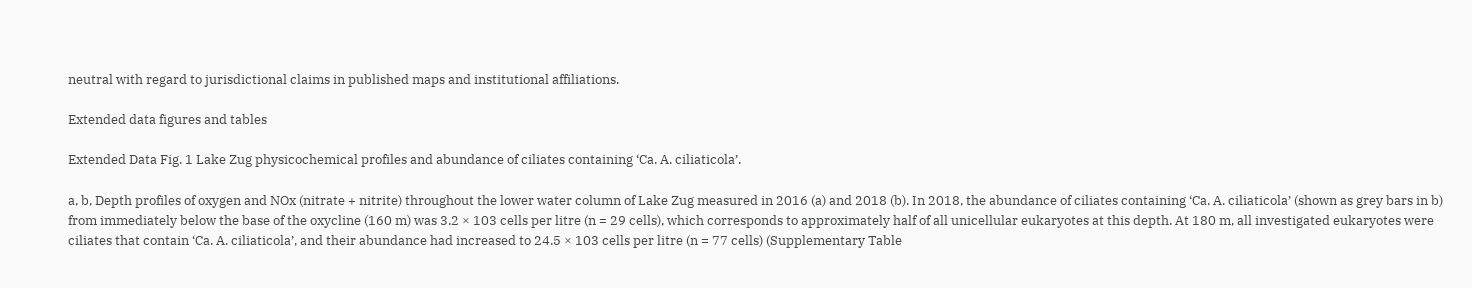neutral with regard to jurisdictional claims in published maps and institutional affiliations.

Extended data figures and tables

Extended Data Fig. 1 Lake Zug physicochemical profiles and abundance of ciliates containing ‘Ca. A. ciliaticola’.

a, b, Depth profiles of oxygen and NOx (nitrate + nitrite) throughout the lower water column of Lake Zug measured in 2016 (a) and 2018 (b). In 2018, the abundance of ciliates containing ‘Ca. A. ciliaticola’ (shown as grey bars in b) from immediately below the base of the oxycline (160 m) was 3.2 × 103 cells per litre (n = 29 cells), which corresponds to approximately half of all unicellular eukaryotes at this depth. At 180 m, all investigated eukaryotes were ciliates that contain ‘Ca. A. ciliaticola’, and their abundance had increased to 24.5 × 103 cells per litre (n = 77 cells) (Supplementary Table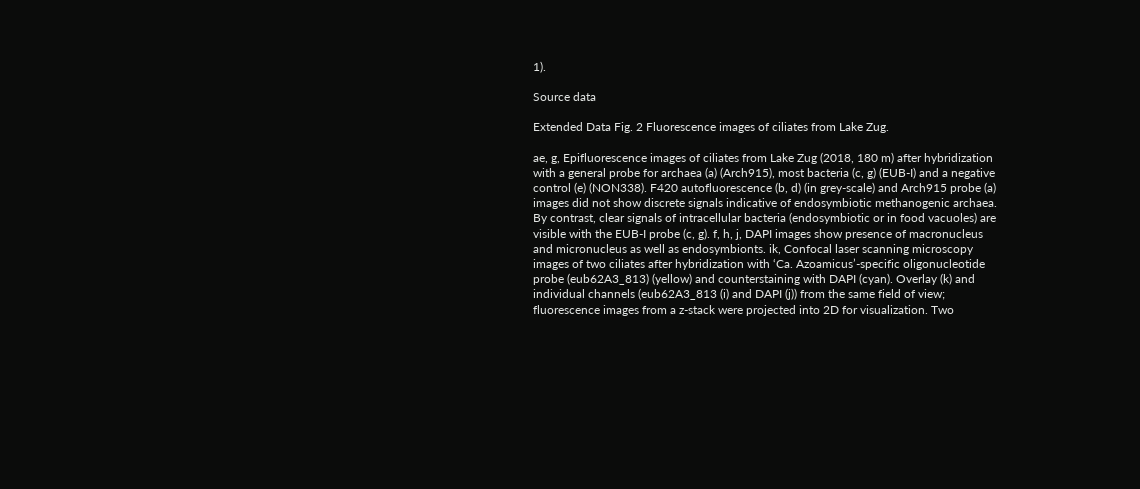1).

Source data

Extended Data Fig. 2 Fluorescence images of ciliates from Lake Zug.

ae, g, Epifluorescence images of ciliates from Lake Zug (2018, 180 m) after hybridization with a general probe for archaea (a) (Arch915), most bacteria (c, g) (EUB-I) and a negative control (e) (NON338). F420 autofluorescence (b, d) (in grey-scale) and Arch915 probe (a) images did not show discrete signals indicative of endosymbiotic methanogenic archaea. By contrast, clear signals of intracellular bacteria (endosymbiotic or in food vacuoles) are visible with the EUB-I probe (c, g). f, h, j, DAPI images show presence of macronucleus and micronucleus as well as endosymbionts. ik, Confocal laser scanning microscopy images of two ciliates after hybridization with ‘Ca. Azoamicus’-specific oligonucleotide probe (eub62A3_813) (yellow) and counterstaining with DAPI (cyan). Overlay (k) and individual channels (eub62A3_813 (i) and DAPI (j)) from the same field of view; fluorescence images from a z-stack were projected into 2D for visualization. Two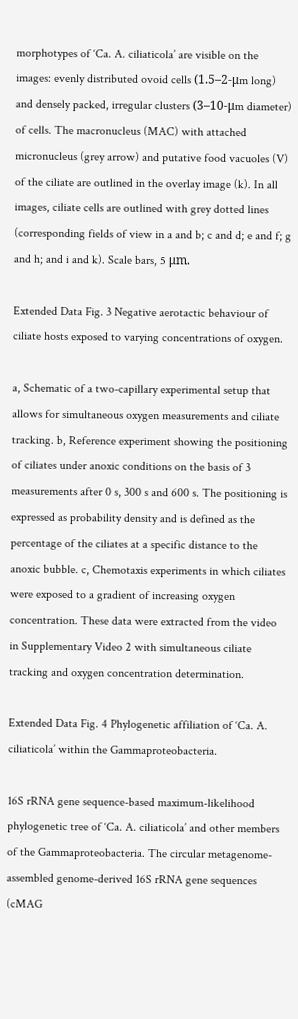morphotypes of ‘Ca. A. ciliaticola’ are visible on the images: evenly distributed ovoid cells (1.5–2-μm long) and densely packed, irregular clusters (3–10-μm diameter) of cells. The macronucleus (MAC) with attached micronucleus (grey arrow) and putative food vacuoles (V) of the ciliate are outlined in the overlay image (k). In all images, ciliate cells are outlined with grey dotted lines (corresponding fields of view in a and b; c and d; e and f; g and h; and i and k). Scale bars, 5 μm.

Extended Data Fig. 3 Negative aerotactic behaviour of ciliate hosts exposed to varying concentrations of oxygen.

a, Schematic of a two-capillary experimental setup that allows for simultaneous oxygen measurements and ciliate tracking. b, Reference experiment showing the positioning of ciliates under anoxic conditions on the basis of 3 measurements after 0 s, 300 s and 600 s. The positioning is expressed as probability density and is defined as the percentage of the ciliates at a specific distance to the anoxic bubble. c, Chemotaxis experiments in which ciliates were exposed to a gradient of increasing oxygen concentration. These data were extracted from the video in Supplementary Video 2 with simultaneous ciliate tracking and oxygen concentration determination.

Extended Data Fig. 4 Phylogenetic affiliation of ‘Ca. A. ciliaticola’ within the Gammaproteobacteria.

16S rRNA gene sequence-based maximum-likelihood phylogenetic tree of ‘Ca. A. ciliaticola’ and other members of the Gammaproteobacteria. The circular metagenome-assembled genome-derived 16S rRNA gene sequences (cMAG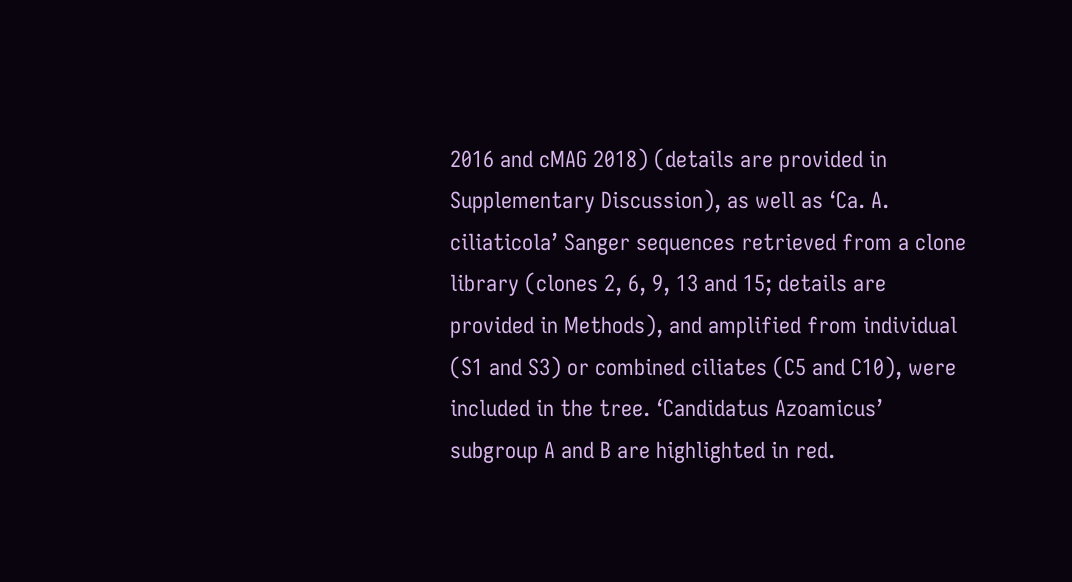2016 and cMAG 2018) (details are provided in Supplementary Discussion), as well as ‘Ca. A. ciliaticola’ Sanger sequences retrieved from a clone library (clones 2, 6, 9, 13 and 15; details are provided in Methods), and amplified from individual (S1 and S3) or combined ciliates (C5 and C10), were included in the tree. ‘Candidatus Azoamicus’ subgroup A and B are highlighted in red.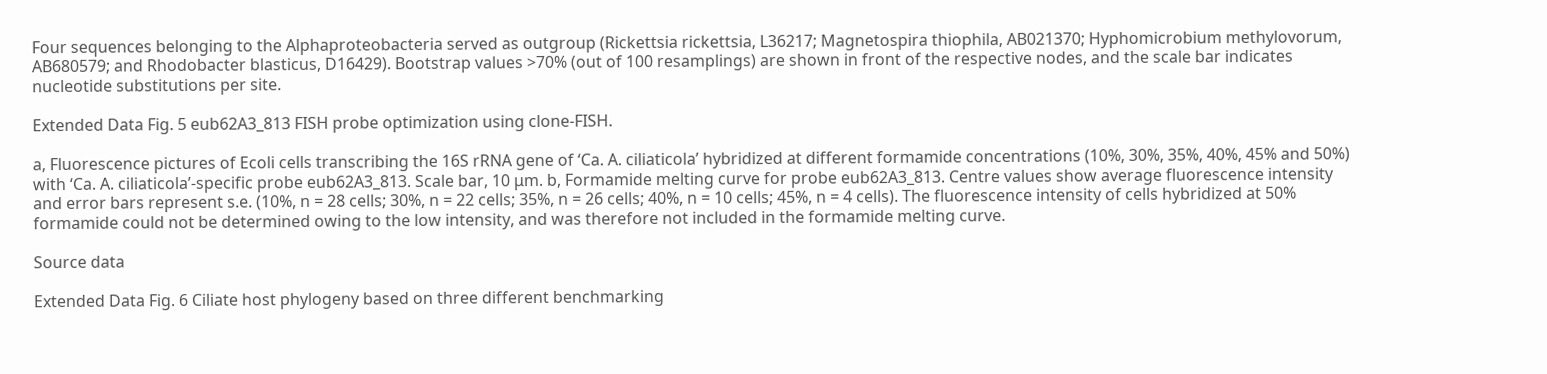Four sequences belonging to the Alphaproteobacteria served as outgroup (Rickettsia rickettsia, L36217; Magnetospira thiophila, AB021370; Hyphomicrobium methylovorum, AB680579; and Rhodobacter blasticus, D16429). Bootstrap values >70% (out of 100 resamplings) are shown in front of the respective nodes, and the scale bar indicates nucleotide substitutions per site.

Extended Data Fig. 5 eub62A3_813 FISH probe optimization using clone-FISH.

a, Fluorescence pictures of Ecoli cells transcribing the 16S rRNA gene of ‘Ca. A. ciliaticola’ hybridized at different formamide concentrations (10%, 30%, 35%, 40%, 45% and 50%) with ‘Ca. A. ciliaticola’-specific probe eub62A3_813. Scale bar, 10 μm. b, Formamide melting curve for probe eub62A3_813. Centre values show average fluorescence intensity and error bars represent s.e. (10%, n = 28 cells; 30%, n = 22 cells; 35%, n = 26 cells; 40%, n = 10 cells; 45%, n = 4 cells). The fluorescence intensity of cells hybridized at 50% formamide could not be determined owing to the low intensity, and was therefore not included in the formamide melting curve.

Source data

Extended Data Fig. 6 Ciliate host phylogeny based on three different benchmarking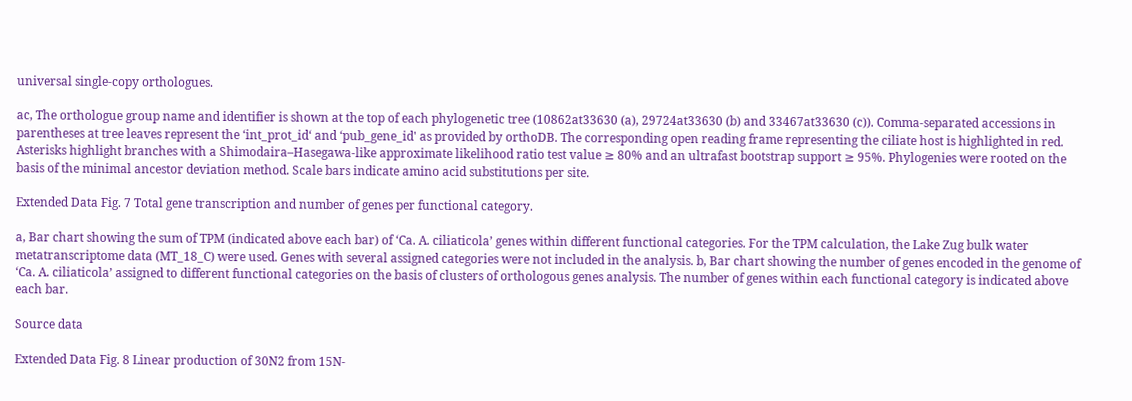universal single-copy orthologues.

ac, The orthologue group name and identifier is shown at the top of each phylogenetic tree (10862at33630 (a), 29724at33630 (b) and 33467at33630 (c)). Comma-separated accessions in parentheses at tree leaves represent the ‘int_prot_id‘ and ‘pub_gene_id' as provided by orthoDB. The corresponding open reading frame representing the ciliate host is highlighted in red. Asterisks highlight branches with a Shimodaira–Hasegawa-like approximate likelihood ratio test value ≥ 80% and an ultrafast bootstrap support ≥ 95%. Phylogenies were rooted on the basis of the minimal ancestor deviation method. Scale bars indicate amino acid substitutions per site.

Extended Data Fig. 7 Total gene transcription and number of genes per functional category.

a, Bar chart showing the sum of TPM (indicated above each bar) of ‘Ca. A. ciliaticola’ genes within different functional categories. For the TPM calculation, the Lake Zug bulk water metatranscriptome data (MT_18_C) were used. Genes with several assigned categories were not included in the analysis. b, Bar chart showing the number of genes encoded in the genome of ‘Ca. A. ciliaticola’ assigned to different functional categories on the basis of clusters of orthologous genes analysis. The number of genes within each functional category is indicated above each bar.

Source data

Extended Data Fig. 8 Linear production of 30N2 from 15N-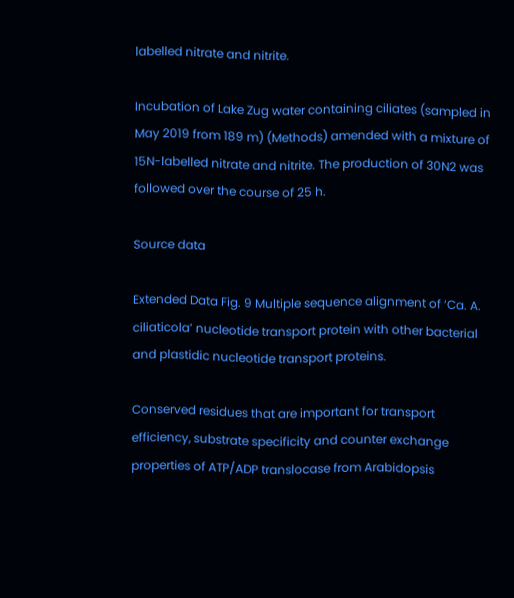labelled nitrate and nitrite.

Incubation of Lake Zug water containing ciliates (sampled in May 2019 from 189 m) (Methods) amended with a mixture of 15N-labelled nitrate and nitrite. The production of 30N2 was followed over the course of 25 h.

Source data

Extended Data Fig. 9 Multiple sequence alignment of ‘Ca. A. ciliaticola’ nucleotide transport protein with other bacterial and plastidic nucleotide transport proteins.

Conserved residues that are important for transport efficiency, substrate specificity and counter exchange properties of ATP/ADP translocase from Arabidopsis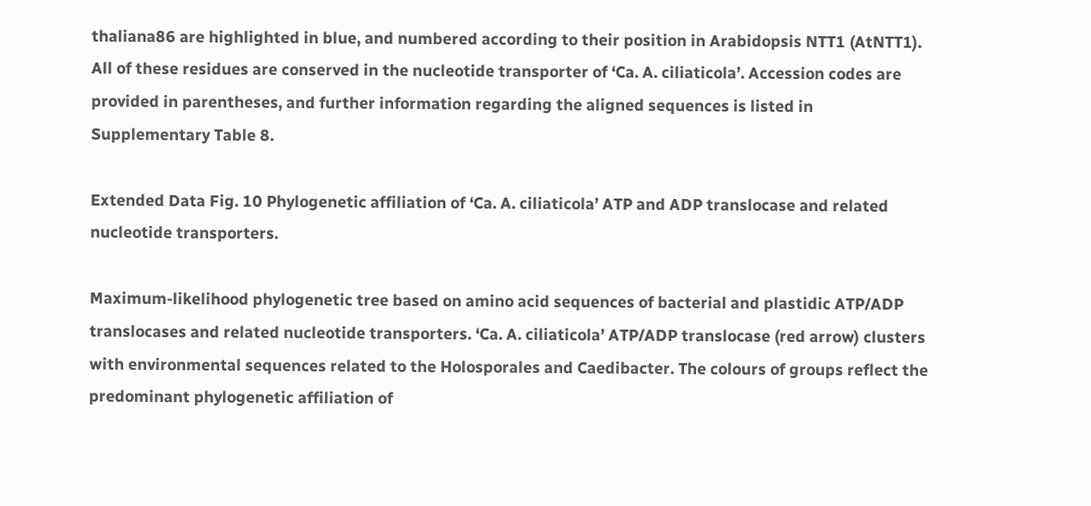thaliana86 are highlighted in blue, and numbered according to their position in Arabidopsis NTT1 (AtNTT1). All of these residues are conserved in the nucleotide transporter of ‘Ca. A. ciliaticola’. Accession codes are provided in parentheses, and further information regarding the aligned sequences is listed in Supplementary Table 8.

Extended Data Fig. 10 Phylogenetic affiliation of ‘Ca. A. ciliaticola’ ATP and ADP translocase and related nucleotide transporters.

Maximum-likelihood phylogenetic tree based on amino acid sequences of bacterial and plastidic ATP/ADP translocases and related nucleotide transporters. ‘Ca. A. ciliaticola’ ATP/ADP translocase (red arrow) clusters with environmental sequences related to the Holosporales and Caedibacter. The colours of groups reflect the predominant phylogenetic affiliation of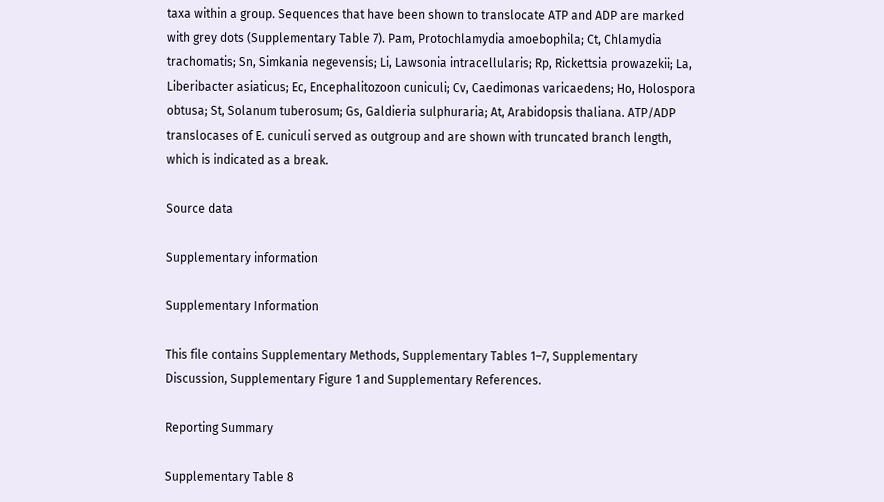taxa within a group. Sequences that have been shown to translocate ATP and ADP are marked with grey dots (Supplementary Table 7). Pam, Protochlamydia amoebophila; Ct, Chlamydia trachomatis; Sn, Simkania negevensis; Li, Lawsonia intracellularis; Rp, Rickettsia prowazekii; La, Liberibacter asiaticus; Ec, Encephalitozoon cuniculi; Cv, Caedimonas varicaedens; Ho, Holospora obtusa; St, Solanum tuberosum; Gs, Galdieria sulphuraria; At, Arabidopsis thaliana. ATP/ADP translocases of E. cuniculi served as outgroup and are shown with truncated branch length, which is indicated as a break.

Source data

Supplementary information

Supplementary Information

This file contains Supplementary Methods, Supplementary Tables 1–7, Supplementary Discussion, Supplementary Figure 1 and Supplementary References.

Reporting Summary

Supplementary Table 8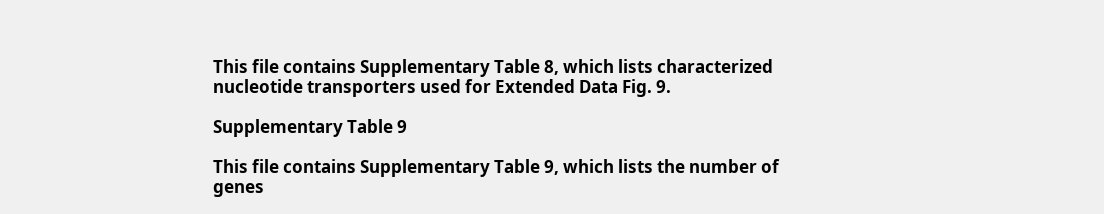This file contains Supplementary Table 8, which lists characterized nucleotide transporters used for Extended Data Fig. 9.

Supplementary Table 9

This file contains Supplementary Table 9, which lists the number of genes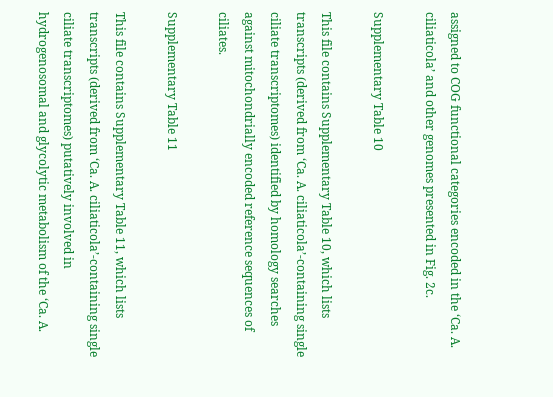assigned to COG functional categories encoded in the ‘Ca. A. ciliaticola’ and other genomes presented in Fig. 2c.

Supplementary Table 10

This file contains Supplementary Table 10, which lists transcripts (derived from ‘Ca. A. ciliaticola’-containing single ciliate transcriptomes) identified by homology searches against mitochondrially encoded reference sequences of ciliates.

Supplementary Table 11

This file contains Supplementary Table 11, which lists transcripts (derived from ‘Ca. A. ciliaticola’-containing single ciliate transcriptomes) putatively involved in hydrogenosomal and glycolytic metabolism of the ‘Ca. A.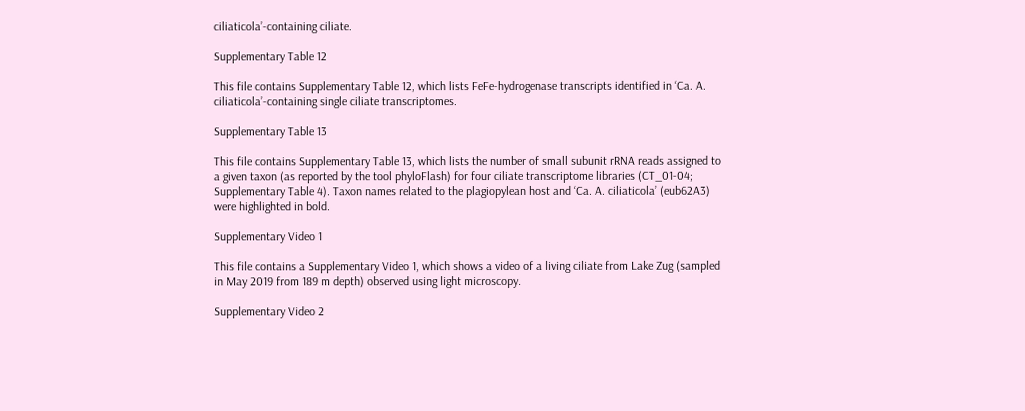ciliaticola’-containing ciliate.

Supplementary Table 12

This file contains Supplementary Table 12, which lists FeFe-hydrogenase transcripts identified in ‘Ca. A. ciliaticola’-containing single ciliate transcriptomes.

Supplementary Table 13

This file contains Supplementary Table 13, which lists the number of small subunit rRNA reads assigned to a given taxon (as reported by the tool phyloFlash) for four ciliate transcriptome libraries (CT_01-04; Supplementary Table 4). Taxon names related to the plagiopylean host and ‘Ca. A. ciliaticola’ (eub62A3) were highlighted in bold.

Supplementary Video 1

This file contains a Supplementary Video 1, which shows a video of a living ciliate from Lake Zug (sampled in May 2019 from 189 m depth) observed using light microscopy.

Supplementary Video 2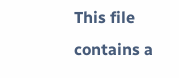This file contains a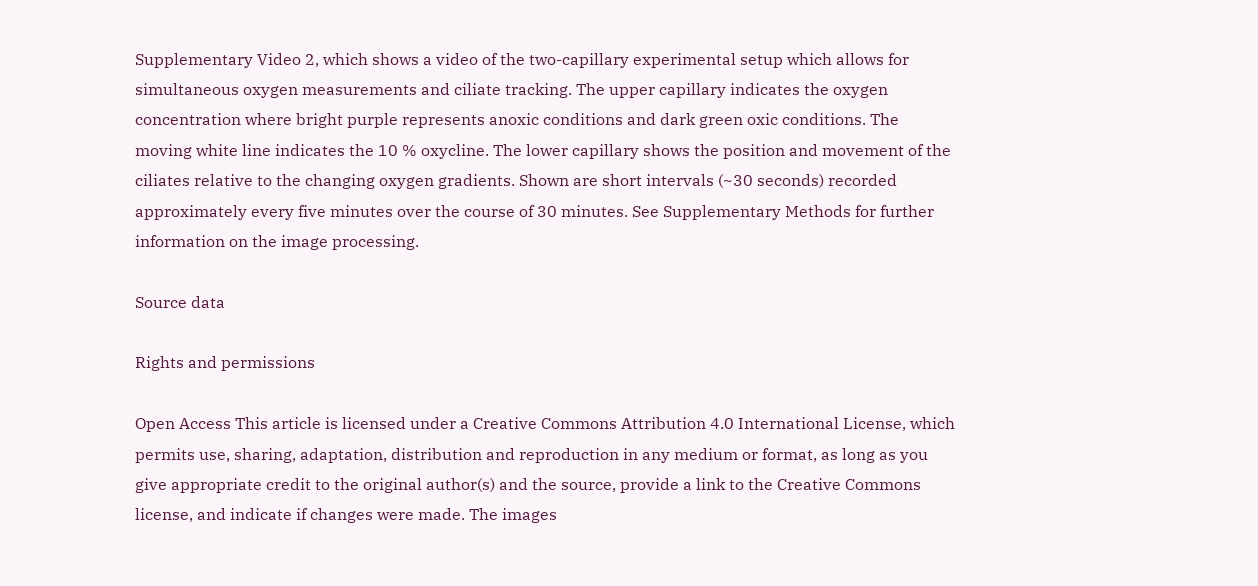Supplementary Video 2, which shows a video of the two-capillary experimental setup which allows for simultaneous oxygen measurements and ciliate tracking. The upper capillary indicates the oxygen concentration where bright purple represents anoxic conditions and dark green oxic conditions. The moving white line indicates the 10 % oxycline. The lower capillary shows the position and movement of the ciliates relative to the changing oxygen gradients. Shown are short intervals (~30 seconds) recorded approximately every five minutes over the course of 30 minutes. See Supplementary Methods for further information on the image processing.

Source data

Rights and permissions

Open Access This article is licensed under a Creative Commons Attribution 4.0 International License, which permits use, sharing, adaptation, distribution and reproduction in any medium or format, as long as you give appropriate credit to the original author(s) and the source, provide a link to the Creative Commons license, and indicate if changes were made. The images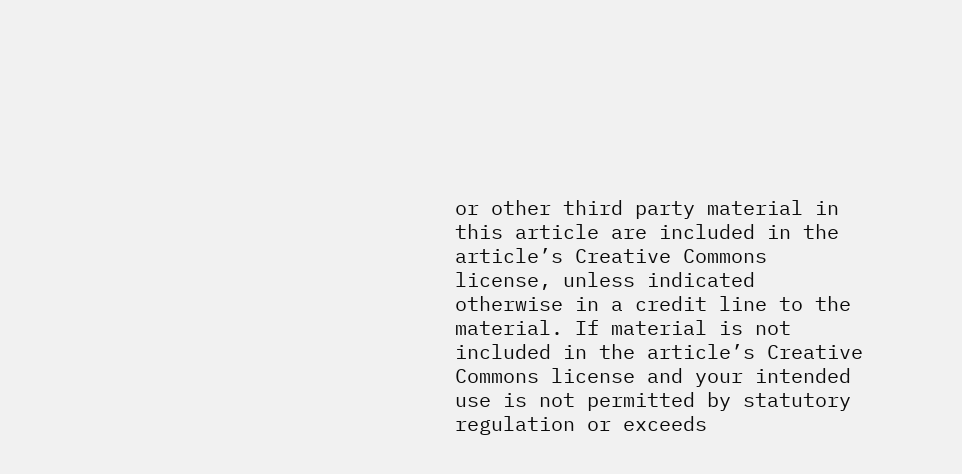or other third party material in this article are included in the article’s Creative Commons license, unless indicated otherwise in a credit line to the material. If material is not included in the article’s Creative Commons license and your intended use is not permitted by statutory regulation or exceeds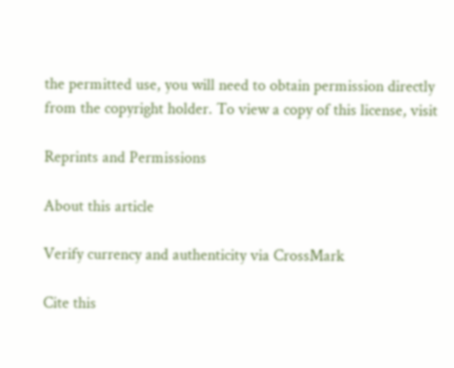the permitted use, you will need to obtain permission directly from the copyright holder. To view a copy of this license, visit

Reprints and Permissions

About this article

Verify currency and authenticity via CrossMark

Cite this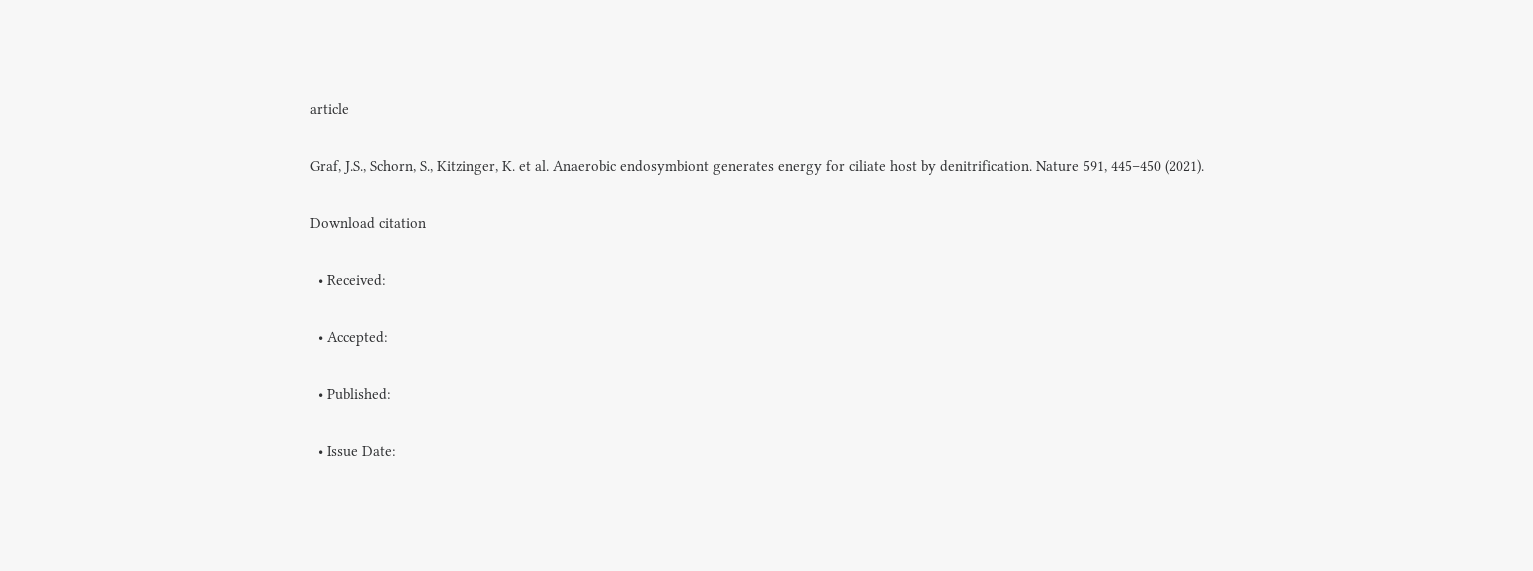article

Graf, J.S., Schorn, S., Kitzinger, K. et al. Anaerobic endosymbiont generates energy for ciliate host by denitrification. Nature 591, 445–450 (2021).

Download citation

  • Received:

  • Accepted:

  • Published:

  • Issue Date: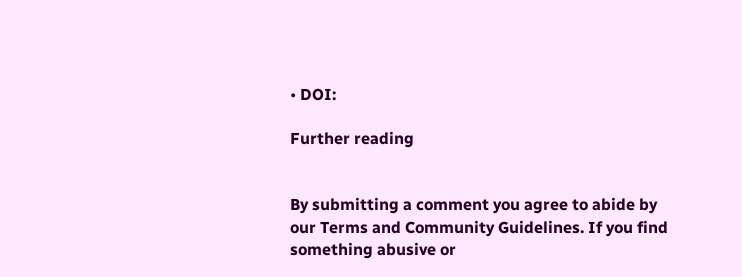• DOI:

Further reading


By submitting a comment you agree to abide by our Terms and Community Guidelines. If you find something abusive or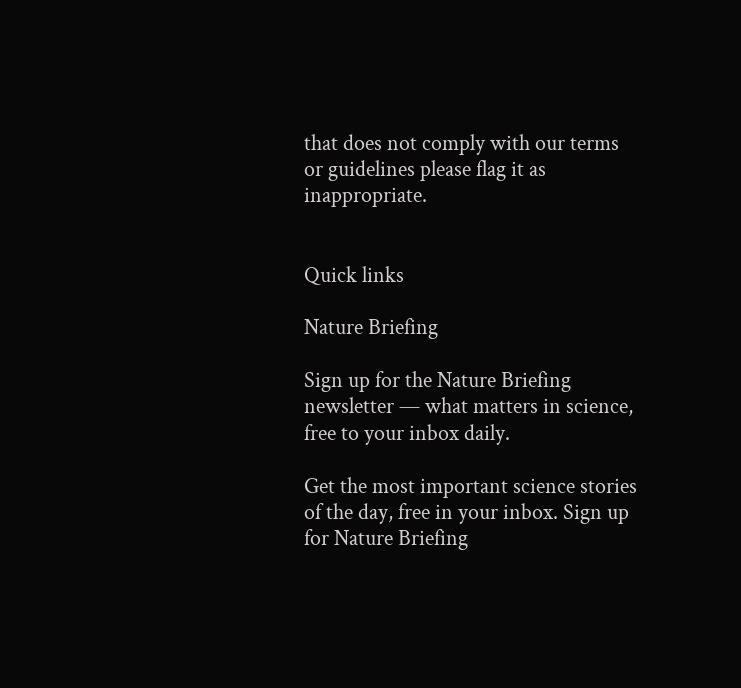that does not comply with our terms or guidelines please flag it as inappropriate.


Quick links

Nature Briefing

Sign up for the Nature Briefing newsletter — what matters in science, free to your inbox daily.

Get the most important science stories of the day, free in your inbox. Sign up for Nature Briefing